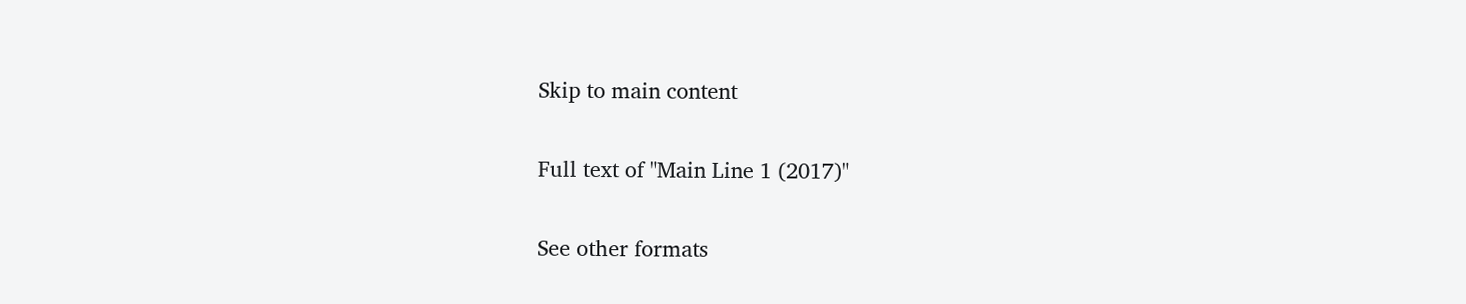Skip to main content

Full text of "Main Line 1 (2017)"

See other formats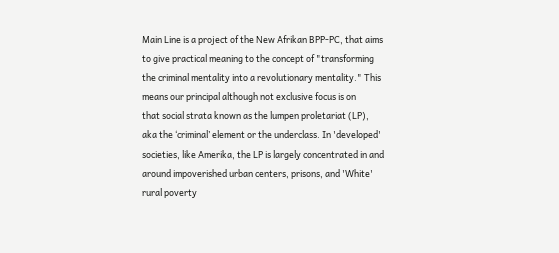Main Line is a project of the New Afrikan BPP-PC, that aims
to give practical meaning to the concept of "transforming
the criminal mentality into a revolutionary mentality." This
means our principal although not exclusive focus is on
that social strata known as the lumpen proletariat (LP),
aka the ‘criminal’ element or the underclass. In 'developed'
societies, like Amerika, the LP is largely concentrated in and
around impoverished urban centers, prisons, and 'White'
rural poverty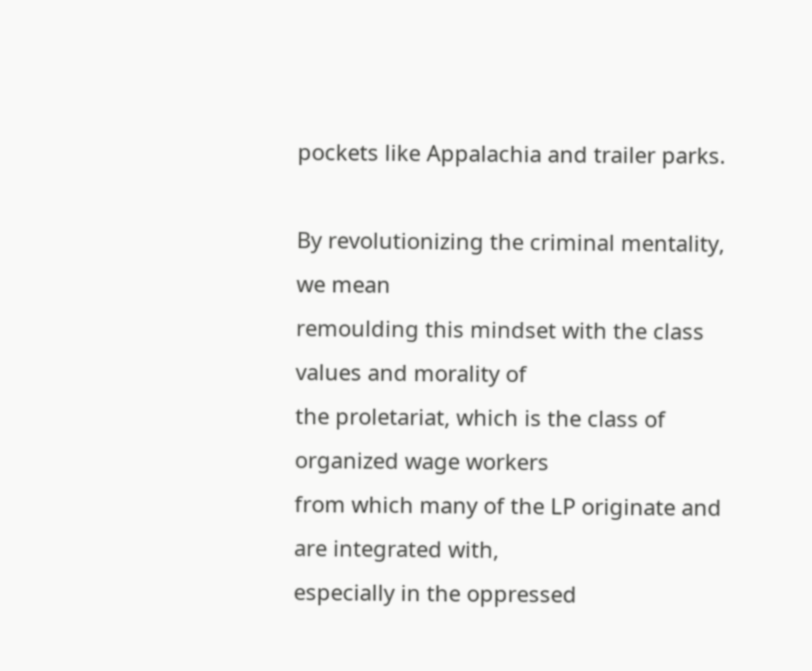pockets like Appalachia and trailer parks.

By revolutionizing the criminal mentality, we mean
remoulding this mindset with the class values and morality of
the proletariat, which is the class of organized wage workers
from which many of the LP originate and are integrated with,
especially in the oppressed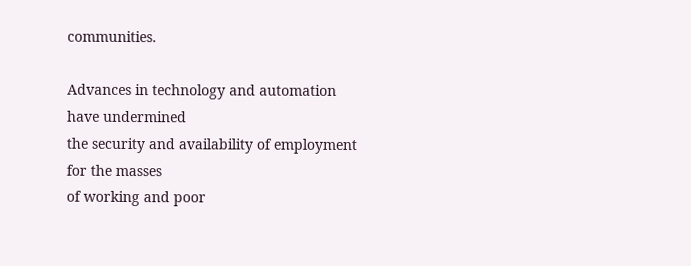communities.

Advances in technology and automation have undermined
the security and availability of employment for the masses
of working and poor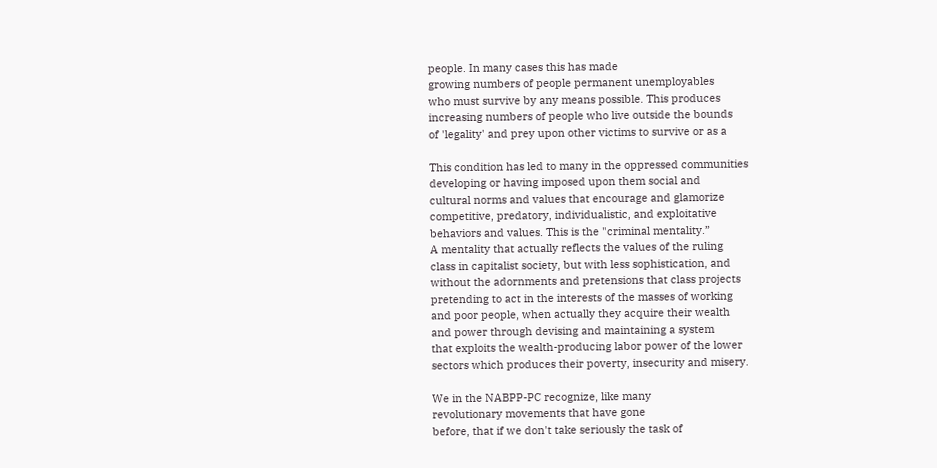people. In many cases this has made
growing numbers of people permanent unemployables
who must survive by any means possible. This produces
increasing numbers of people who live outside the bounds
of 'legality' and prey upon other victims to survive or as a

This condition has led to many in the oppressed communities
developing or having imposed upon them social and
cultural norms and values that encourage and glamorize
competitive, predatory, individualistic, and exploitative
behaviors and values. This is the "criminal mentality.”
A mentality that actually reflects the values of the ruling
class in capitalist society, but with less sophistication, and
without the adornments and pretensions that class projects
pretending to act in the interests of the masses of working
and poor people, when actually they acquire their wealth
and power through devising and maintaining a system
that exploits the wealth-producing labor power of the lower
sectors which produces their poverty, insecurity and misery.

We in the NABPP-PC recognize, like many
revolutionary movements that have gone
before, that if we don't take seriously the task of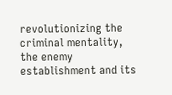revolutionizing the criminal mentality, the enemy
establishment and its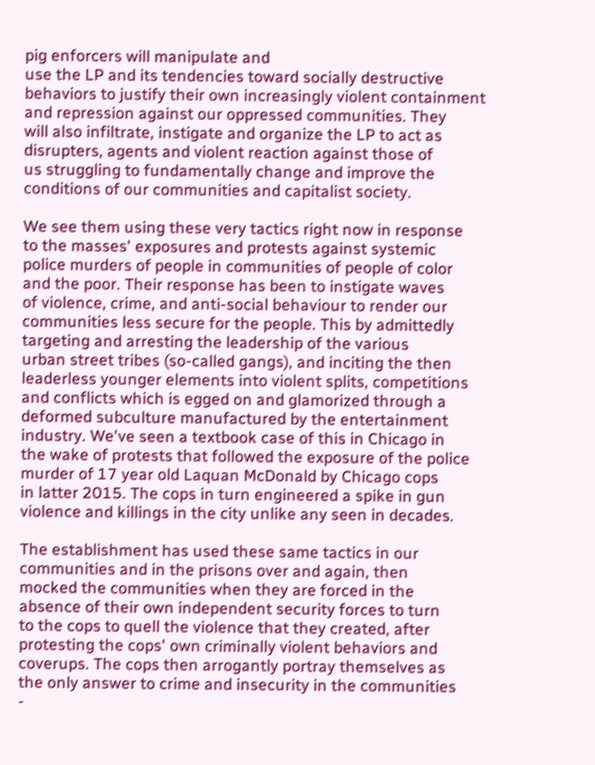pig enforcers will manipulate and
use the LP and its tendencies toward socially destructive
behaviors to justify their own increasingly violent containment
and repression against our oppressed communities. They
will also infiltrate, instigate and organize the LP to act as
disrupters, agents and violent reaction against those of
us struggling to fundamentally change and improve the
conditions of our communities and capitalist society.

We see them using these very tactics right now in response
to the masses' exposures and protests against systemic
police murders of people in communities of people of color
and the poor. Their response has been to instigate waves
of violence, crime, and anti-social behaviour to render our
communities less secure for the people. This by admittedly
targeting and arresting the leadership of the various
urban street tribes (so-called gangs), and inciting the then
leaderless younger elements into violent splits, competitions
and conflicts which is egged on and glamorized through a
deformed subculture manufactured by the entertainment
industry. We've seen a textbook case of this in Chicago in
the wake of protests that followed the exposure of the police
murder of 17 year old Laquan McDonald by Chicago cops
in latter 2015. The cops in turn engineered a spike in gun
violence and killings in the city unlike any seen in decades.

The establishment has used these same tactics in our
communities and in the prisons over and again, then
mocked the communities when they are forced in the
absence of their own independent security forces to turn
to the cops to quell the violence that they created, after
protesting the cops' own criminally violent behaviors and
coverups. The cops then arrogantly portray themselves as
the only answer to crime and insecurity in the communities
-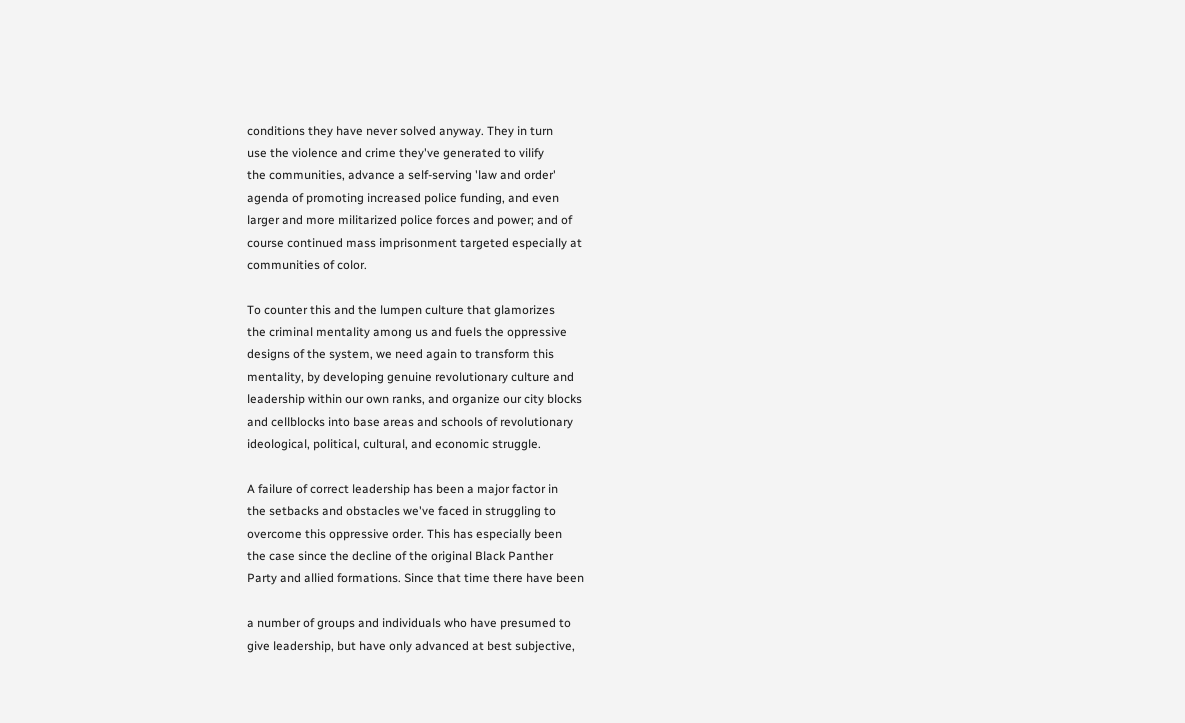conditions they have never solved anyway. They in turn
use the violence and crime they've generated to vilify
the communities, advance a self-serving 'law and order'
agenda of promoting increased police funding, and even
larger and more militarized police forces and power; and of
course continued mass imprisonment targeted especially at
communities of color.

To counter this and the lumpen culture that glamorizes
the criminal mentality among us and fuels the oppressive
designs of the system, we need again to transform this
mentality, by developing genuine revolutionary culture and
leadership within our own ranks, and organize our city blocks
and cellblocks into base areas and schools of revolutionary
ideological, political, cultural, and economic struggle.

A failure of correct leadership has been a major factor in
the setbacks and obstacles we've faced in struggling to
overcome this oppressive order. This has especially been
the case since the decline of the original Black Panther
Party and allied formations. Since that time there have been

a number of groups and individuals who have presumed to
give leadership, but have only advanced at best subjective,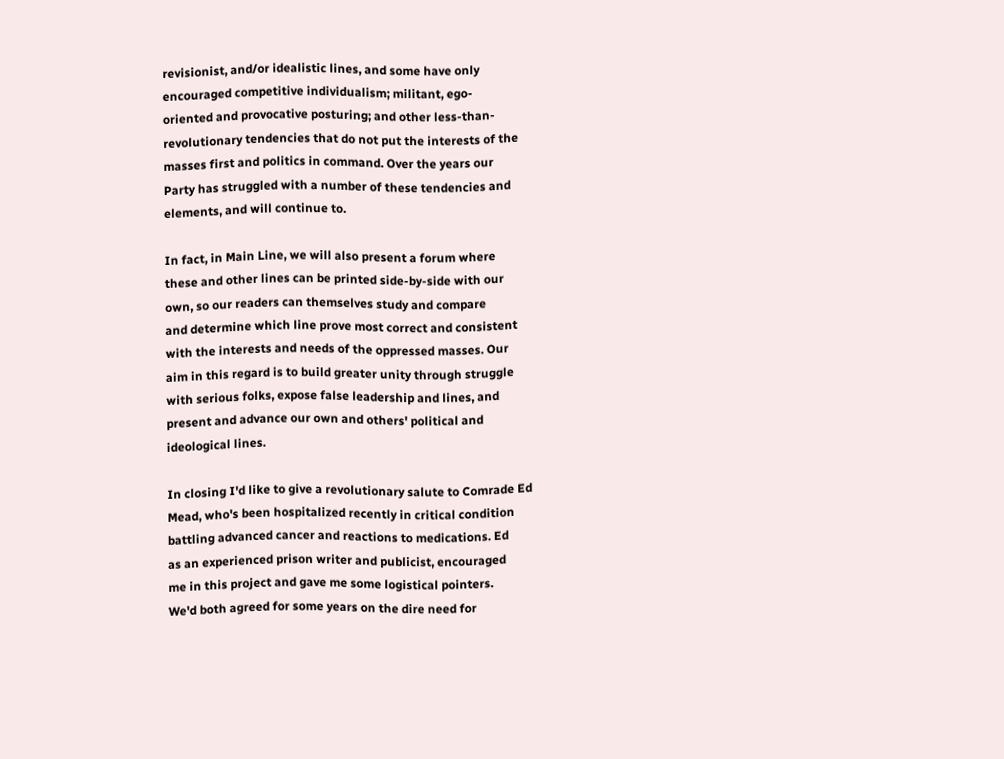revisionist, and/or idealistic lines, and some have only
encouraged competitive individualism; militant, ego-
oriented and provocative posturing; and other less-than-
revolutionary tendencies that do not put the interests of the
masses first and politics in command. Over the years our
Party has struggled with a number of these tendencies and
elements, and will continue to.

In fact, in Main Line, we will also present a forum where
these and other lines can be printed side-by-side with our
own, so our readers can themselves study and compare
and determine which line prove most correct and consistent
with the interests and needs of the oppressed masses. Our
aim in this regard is to build greater unity through struggle
with serious folks, expose false leadership and lines, and
present and advance our own and others' political and
ideological lines.

In closing I'd like to give a revolutionary salute to Comrade Ed
Mead, who's been hospitalized recently in critical condition
battling advanced cancer and reactions to medications. Ed
as an experienced prison writer and publicist, encouraged
me in this project and gave me some logistical pointers.
We'd both agreed for some years on the dire need for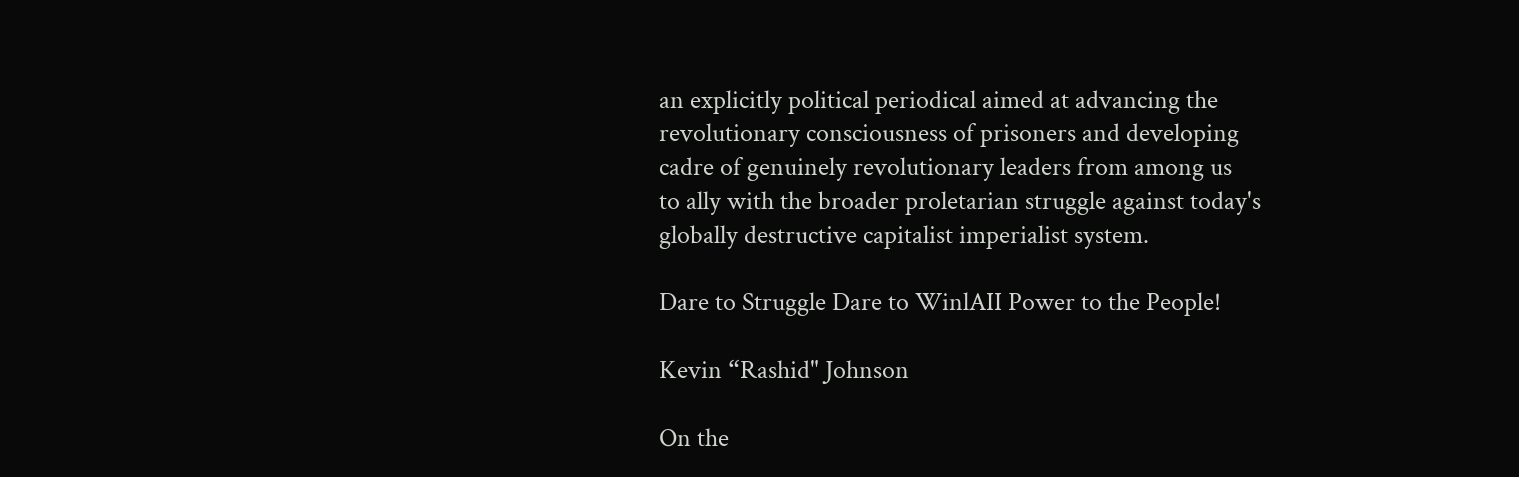an explicitly political periodical aimed at advancing the
revolutionary consciousness of prisoners and developing
cadre of genuinely revolutionary leaders from among us
to ally with the broader proletarian struggle against today's
globally destructive capitalist imperialist system.

Dare to Struggle Dare to WinlAII Power to the People!

Kevin “Rashid" Johnson

On the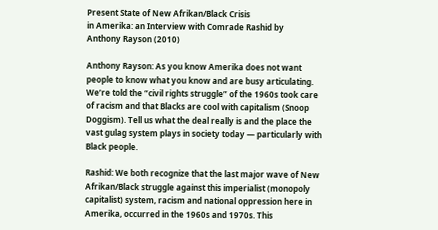Present State of New Afrikan/Black Crisis
in Amerika: an Interview with Comrade Rashid by
Anthony Rayson (2010)

Anthony Rayson: As you know Amerika does not want
people to know what you know and are busy articulating.
We’re told the “civil rights struggle” of the 1960s took care
of racism and that Blacks are cool with capitalism (Snoop
Doggism). Tell us what the deal really is and the place the
vast gulag system plays in society today — particularly with
Black people.

Rashid: We both recognize that the last major wave of New
Afrikan/Black struggle against this imperialist (monopoly
capitalist) system, racism and national oppression here in
Amerika, occurred in the 1960s and 1970s. This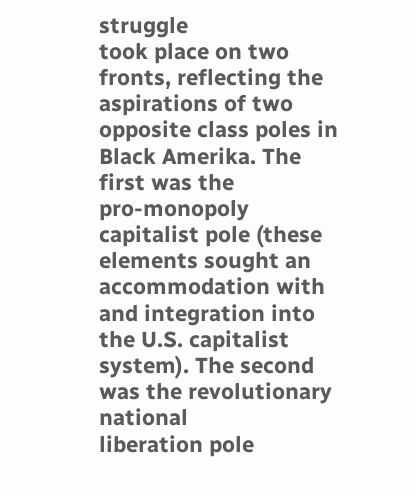struggle
took place on two fronts, reflecting the aspirations of two
opposite class poles in Black Amerika. The first was the
pro-monopoly capitalist pole (these elements sought an
accommodation with and integration into the U.S. capitalist
system). The second was the revolutionary national
liberation pole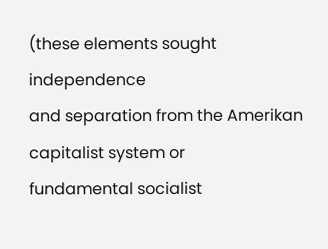(these elements sought independence
and separation from the Amerikan capitalist system or
fundamental socialist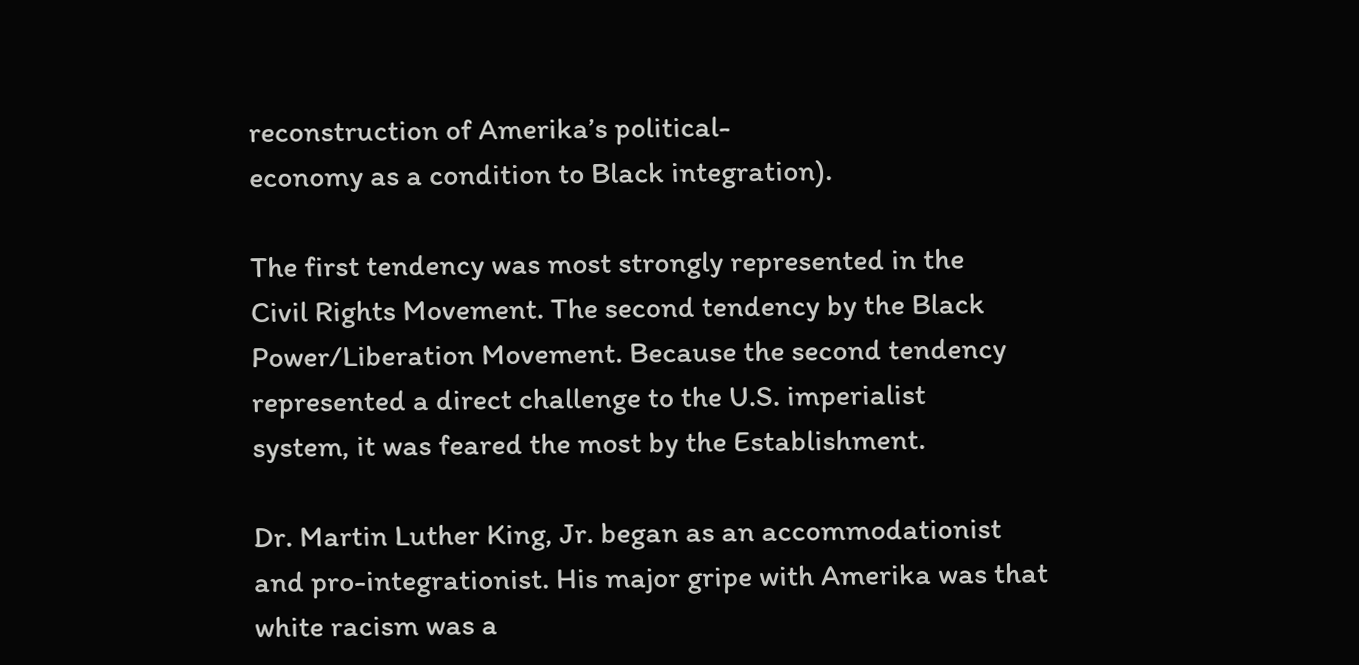reconstruction of Amerika’s political-
economy as a condition to Black integration).

The first tendency was most strongly represented in the
Civil Rights Movement. The second tendency by the Black
Power/Liberation Movement. Because the second tendency
represented a direct challenge to the U.S. imperialist
system, it was feared the most by the Establishment.

Dr. Martin Luther King, Jr. began as an accommodationist
and pro-integrationist. His major gripe with Amerika was that
white racism was a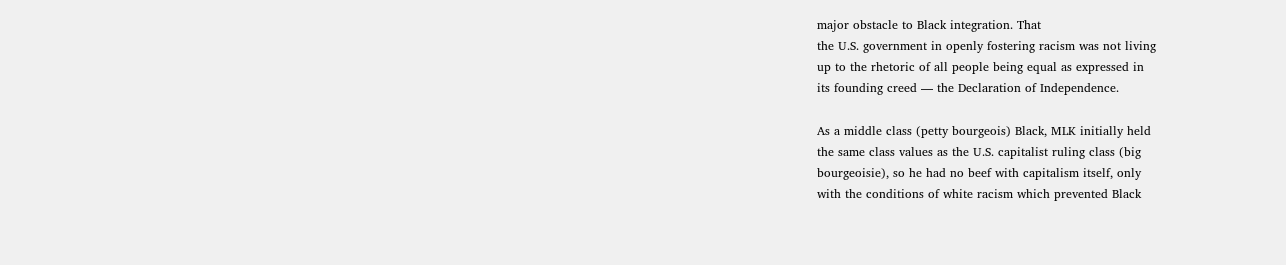major obstacle to Black integration. That
the U.S. government in openly fostering racism was not living
up to the rhetoric of all people being equal as expressed in
its founding creed — the Declaration of Independence.

As a middle class (petty bourgeois) Black, MLK initially held
the same class values as the U.S. capitalist ruling class (big
bourgeoisie), so he had no beef with capitalism itself, only
with the conditions of white racism which prevented Black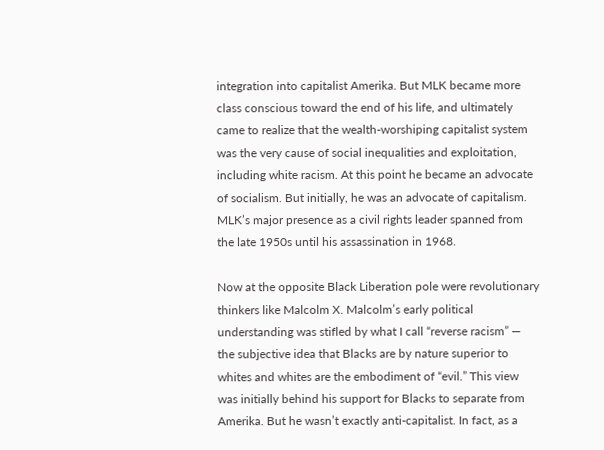integration into capitalist Amerika. But MLK became more
class conscious toward the end of his life, and ultimately
came to realize that the wealth-worshiping capitalist system
was the very cause of social inequalities and exploitation,
including white racism. At this point he became an advocate
of socialism. But initially, he was an advocate of capitalism.
MLK’s major presence as a civil rights leader spanned from
the late 1950s until his assassination in 1968.

Now at the opposite Black Liberation pole were revolutionary
thinkers like Malcolm X. Malcolm’s early political
understanding was stifled by what I call “reverse racism” —
the subjective idea that Blacks are by nature superior to
whites and whites are the embodiment of “evil.” This view
was initially behind his support for Blacks to separate from
Amerika. But he wasn’t exactly anti-capitalist. In fact, as a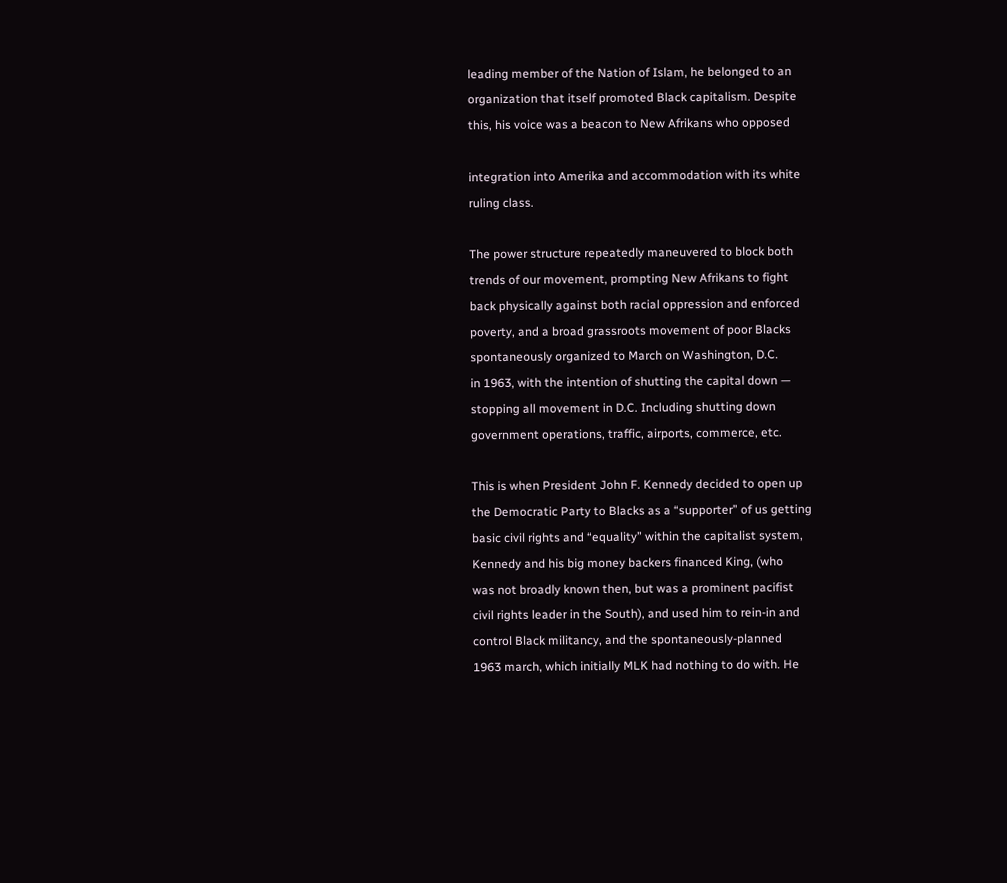leading member of the Nation of Islam, he belonged to an
organization that itself promoted Black capitalism. Despite
this, his voice was a beacon to New Afrikans who opposed

integration into Amerika and accommodation with its white
ruling class.

The power structure repeatedly maneuvered to block both
trends of our movement, prompting New Afrikans to fight
back physically against both racial oppression and enforced
poverty, and a broad grassroots movement of poor Blacks
spontaneously organized to March on Washington, D.C.
in 1963, with the intention of shutting the capital down —
stopping all movement in D.C. Including shutting down
government operations, traffic, airports, commerce, etc.

This is when President John F. Kennedy decided to open up
the Democratic Party to Blacks as a “supporter” of us getting
basic civil rights and “equality” within the capitalist system,
Kennedy and his big money backers financed King, (who
was not broadly known then, but was a prominent pacifist
civil rights leader in the South), and used him to rein-in and
control Black militancy, and the spontaneously-planned
1963 march, which initially MLK had nothing to do with. He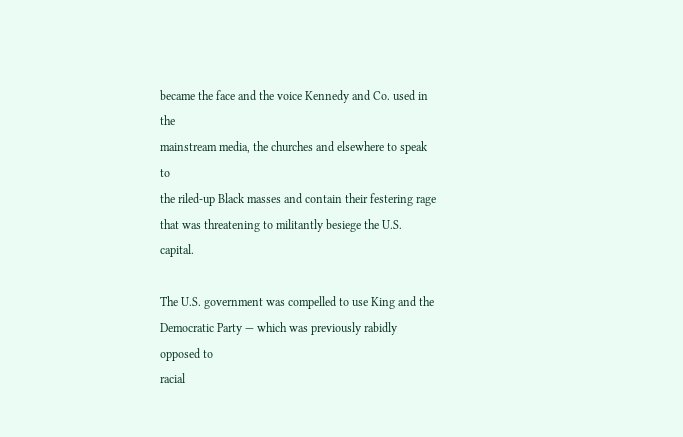became the face and the voice Kennedy and Co. used in the
mainstream media, the churches and elsewhere to speak to
the riled-up Black masses and contain their festering rage
that was threatening to militantly besiege the U.S. capital.

The U.S. government was compelled to use King and the
Democratic Party — which was previously rabidly opposed to
racial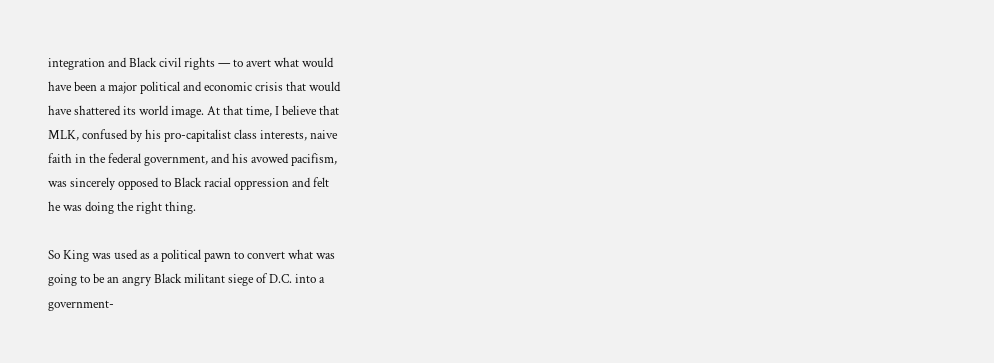integration and Black civil rights — to avert what would
have been a major political and economic crisis that would
have shattered its world image. At that time, I believe that
MLK, confused by his pro-capitalist class interests, naive
faith in the federal government, and his avowed pacifism,
was sincerely opposed to Black racial oppression and felt
he was doing the right thing.

So King was used as a political pawn to convert what was
going to be an angry Black militant siege of D.C. into a
government-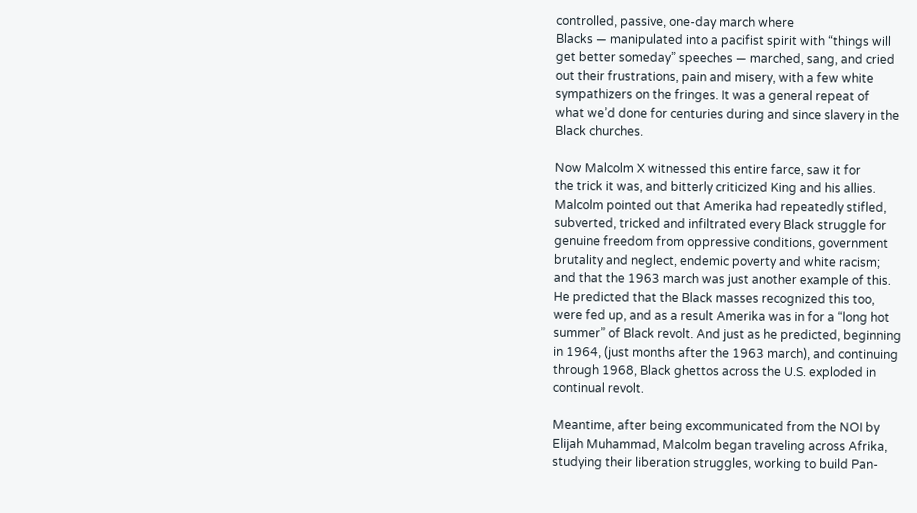controlled, passive, one-day march where
Blacks — manipulated into a pacifist spirit with “things will
get better someday” speeches — marched, sang, and cried
out their frustrations, pain and misery, with a few white
sympathizers on the fringes. It was a general repeat of
what we’d done for centuries during and since slavery in the
Black churches.

Now Malcolm X witnessed this entire farce, saw it for
the trick it was, and bitterly criticized King and his allies.
Malcolm pointed out that Amerika had repeatedly stifled,
subverted, tricked and infiltrated every Black struggle for
genuine freedom from oppressive conditions, government
brutality and neglect, endemic poverty and white racism;
and that the 1963 march was just another example of this.
He predicted that the Black masses recognized this too,
were fed up, and as a result Amerika was in for a “long hot
summer” of Black revolt. And just as he predicted, beginning
in 1964, (just months after the 1963 march), and continuing
through 1968, Black ghettos across the U.S. exploded in
continual revolt.

Meantime, after being excommunicated from the NOI by
Elijah Muhammad, Malcolm began traveling across Afrika,
studying their liberation struggles, working to build Pan-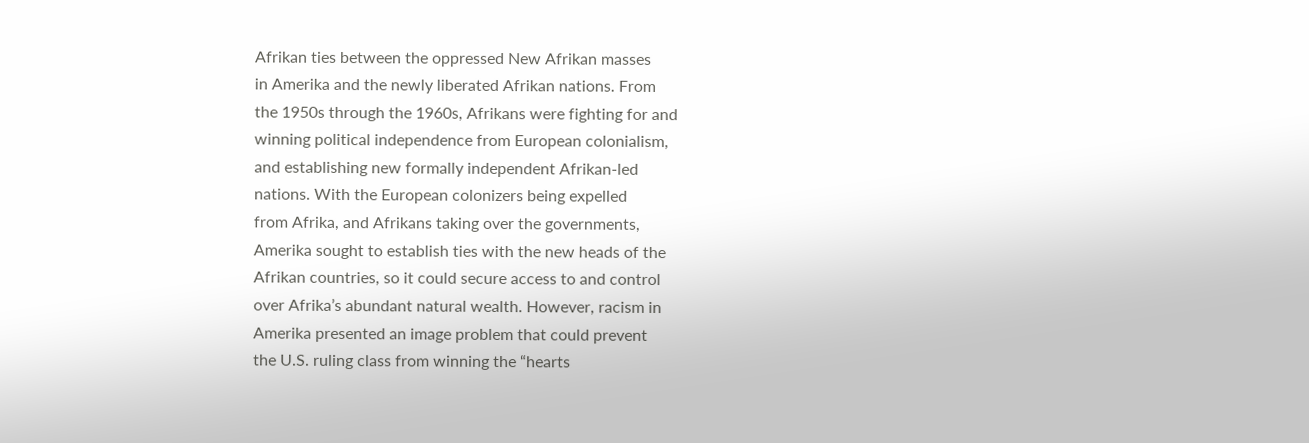Afrikan ties between the oppressed New Afrikan masses
in Amerika and the newly liberated Afrikan nations. From
the 1950s through the 1960s, Afrikans were fighting for and
winning political independence from European colonialism,
and establishing new formally independent Afrikan-led
nations. With the European colonizers being expelled
from Afrika, and Afrikans taking over the governments,
Amerika sought to establish ties with the new heads of the
Afrikan countries, so it could secure access to and control
over Afrika’s abundant natural wealth. However, racism in
Amerika presented an image problem that could prevent
the U.S. ruling class from winning the “hearts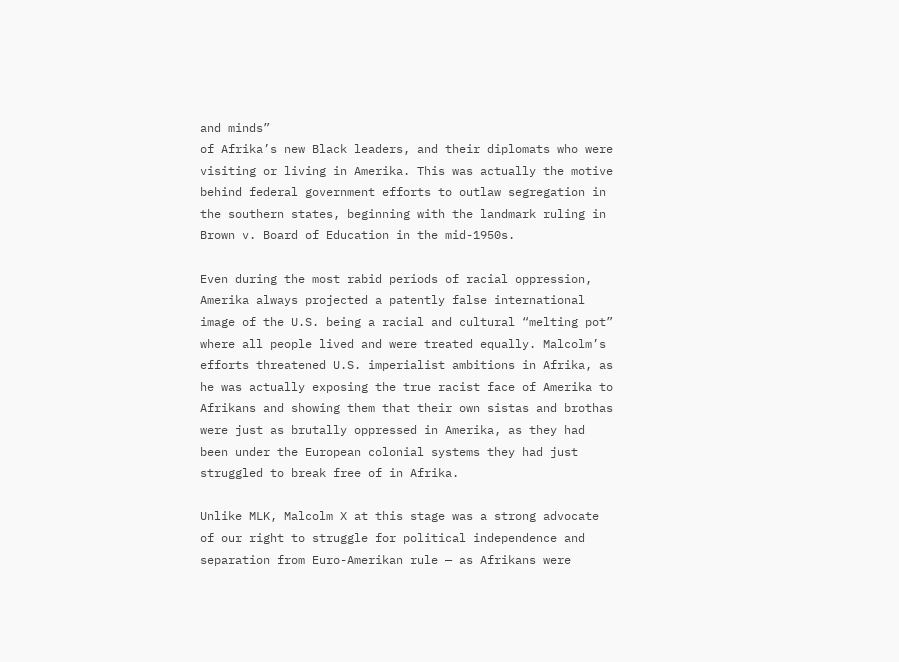and minds”
of Afrika’s new Black leaders, and their diplomats who were
visiting or living in Amerika. This was actually the motive
behind federal government efforts to outlaw segregation in
the southern states, beginning with the landmark ruling in
Brown v. Board of Education in the mid-1950s.

Even during the most rabid periods of racial oppression,
Amerika always projected a patently false international
image of the U.S. being a racial and cultural “melting pot”
where all people lived and were treated equally. Malcolm’s
efforts threatened U.S. imperialist ambitions in Afrika, as
he was actually exposing the true racist face of Amerika to
Afrikans and showing them that their own sistas and brothas
were just as brutally oppressed in Amerika, as they had
been under the European colonial systems they had just
struggled to break free of in Afrika.

Unlike MLK, Malcolm X at this stage was a strong advocate
of our right to struggle for political independence and
separation from Euro-Amerikan rule — as Afrikans were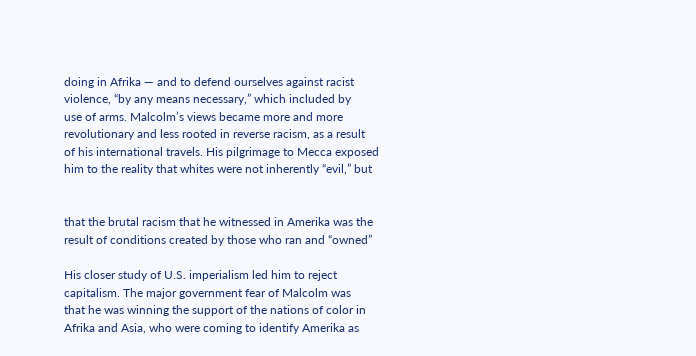doing in Afrika — and to defend ourselves against racist
violence, “by any means necessary,” which included by
use of arms. Malcolm’s views became more and more
revolutionary and less rooted in reverse racism, as a result
of his international travels. His pilgrimage to Mecca exposed
him to the reality that whites were not inherently “evil,” but


that the brutal racism that he witnessed in Amerika was the
result of conditions created by those who ran and “owned”

His closer study of U.S. imperialism led him to reject
capitalism. The major government fear of Malcolm was
that he was winning the support of the nations of color in
Afrika and Asia, who were coming to identify Amerika as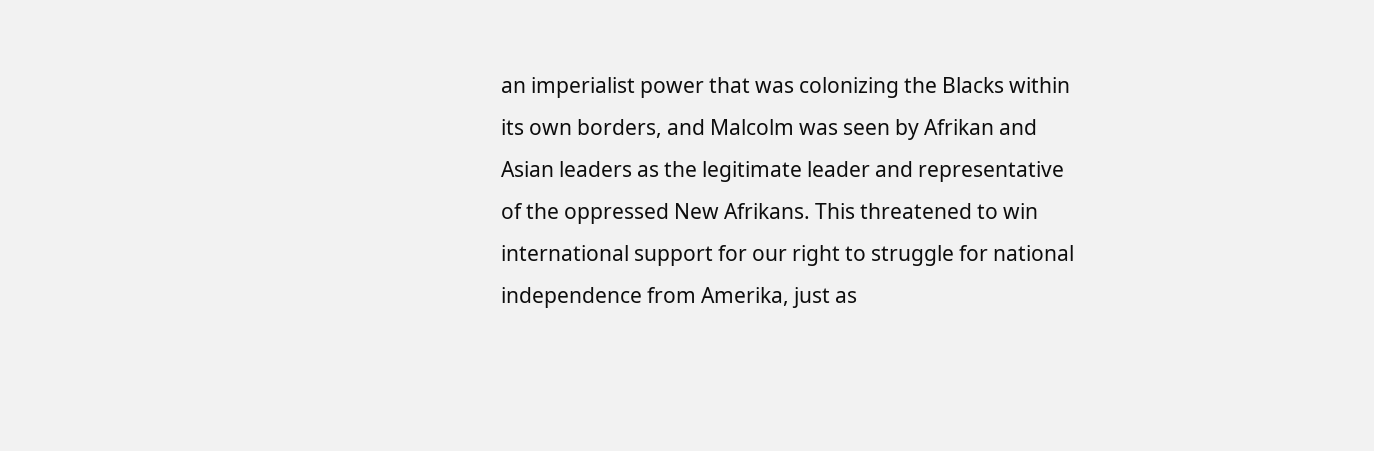an imperialist power that was colonizing the Blacks within
its own borders, and Malcolm was seen by Afrikan and
Asian leaders as the legitimate leader and representative
of the oppressed New Afrikans. This threatened to win
international support for our right to struggle for national
independence from Amerika, just as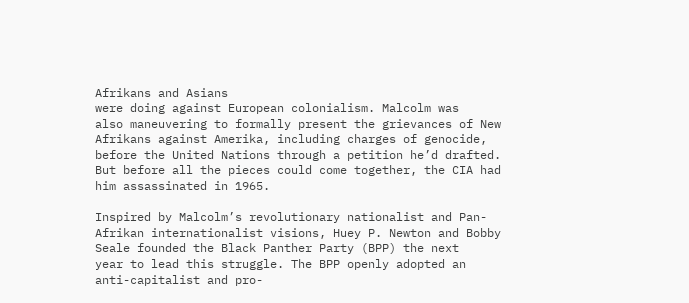Afrikans and Asians
were doing against European colonialism. Malcolm was
also maneuvering to formally present the grievances of New
Afrikans against Amerika, including charges of genocide,
before the United Nations through a petition he’d drafted.
But before all the pieces could come together, the CIA had
him assassinated in 1965.

Inspired by Malcolm’s revolutionary nationalist and Pan-
Afrikan internationalist visions, Huey P. Newton and Bobby
Seale founded the Black Panther Party (BPP) the next
year to lead this struggle. The BPP openly adopted an
anti-capitalist and pro-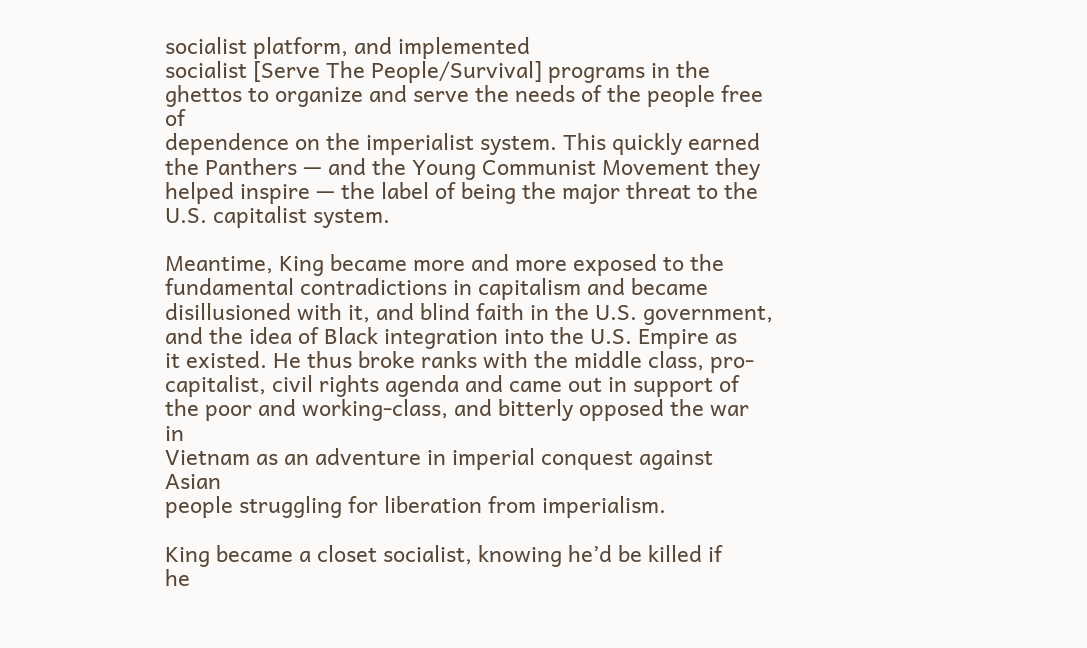socialist platform, and implemented
socialist [Serve The People/Survival] programs in the
ghettos to organize and serve the needs of the people free of
dependence on the imperialist system. This quickly earned
the Panthers — and the Young Communist Movement they
helped inspire — the label of being the major threat to the
U.S. capitalist system.

Meantime, King became more and more exposed to the
fundamental contradictions in capitalism and became
disillusioned with it, and blind faith in the U.S. government,
and the idea of Black integration into the U.S. Empire as
it existed. He thus broke ranks with the middle class, pro-
capitalist, civil rights agenda and came out in support of
the poor and working-class, and bitterly opposed the war in
Vietnam as an adventure in imperial conquest against Asian
people struggling for liberation from imperialism.

King became a closet socialist, knowing he’d be killed if
he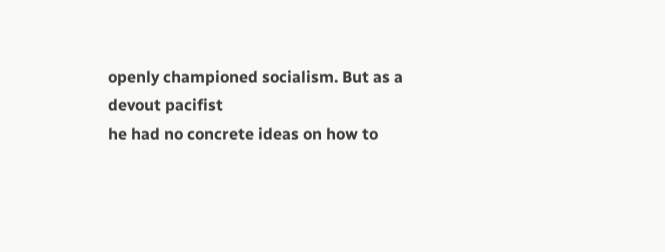openly championed socialism. But as a devout pacifist
he had no concrete ideas on how to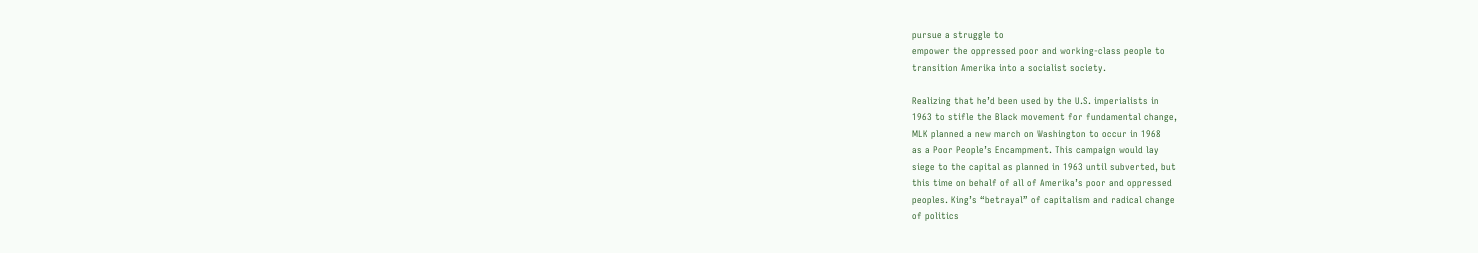pursue a struggle to
empower the oppressed poor and working-class people to
transition Amerika into a socialist society.

Realizing that he’d been used by the U.S. imperialists in
1963 to stifle the Black movement for fundamental change,
MLK planned a new march on Washington to occur in 1968
as a Poor People’s Encampment. This campaign would lay
siege to the capital as planned in 1963 until subverted, but
this time on behalf of all of Amerika’s poor and oppressed
peoples. King’s “betrayal” of capitalism and radical change
of politics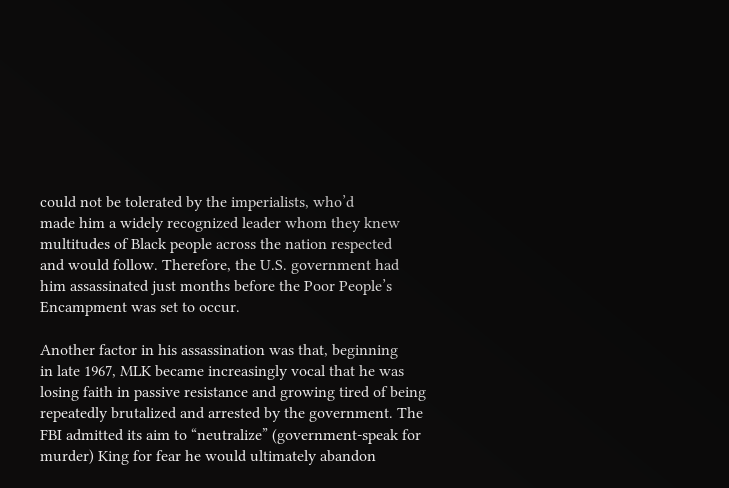could not be tolerated by the imperialists, who’d
made him a widely recognized leader whom they knew
multitudes of Black people across the nation respected
and would follow. Therefore, the U.S. government had
him assassinated just months before the Poor People’s
Encampment was set to occur.

Another factor in his assassination was that, beginning
in late 1967, MLK became increasingly vocal that he was
losing faith in passive resistance and growing tired of being
repeatedly brutalized and arrested by the government. The
FBI admitted its aim to “neutralize” (government-speak for
murder) King for fear he would ultimately abandon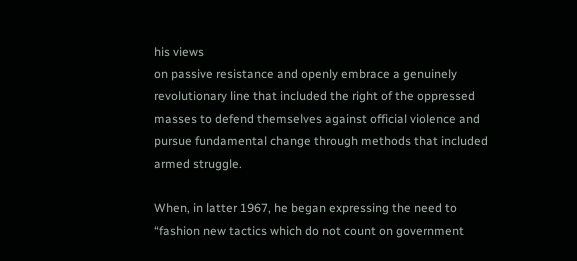his views
on passive resistance and openly embrace a genuinely
revolutionary line that included the right of the oppressed
masses to defend themselves against official violence and
pursue fundamental change through methods that included
armed struggle.

When, in latter 1967, he began expressing the need to
“fashion new tactics which do not count on government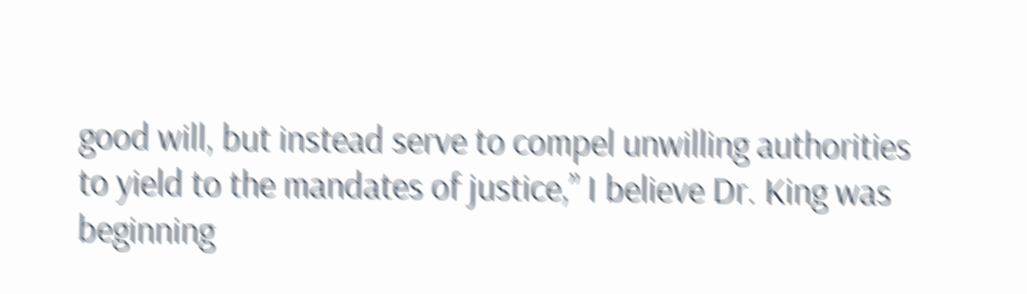good will, but instead serve to compel unwilling authorities
to yield to the mandates of justice,” I believe Dr. King was
beginning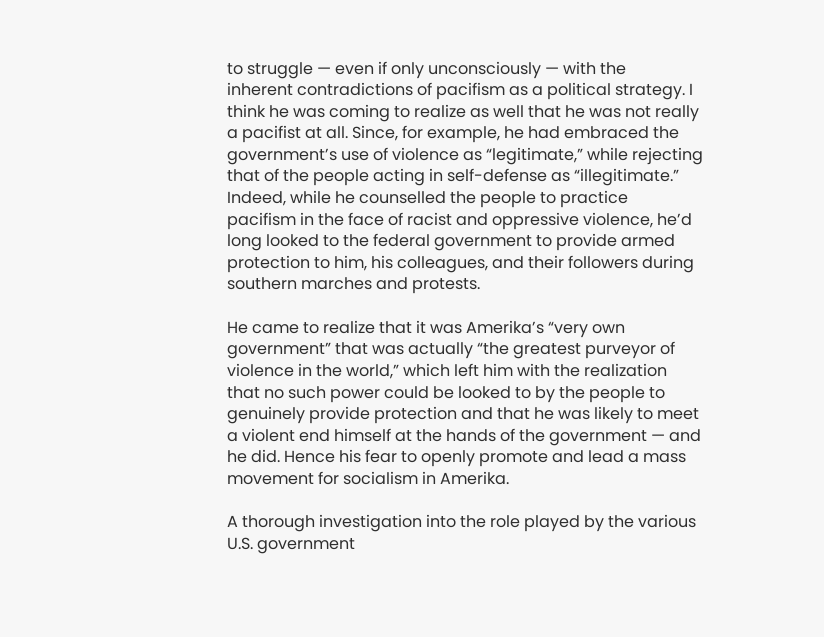to struggle — even if only unconsciously — with the
inherent contradictions of pacifism as a political strategy. I
think he was coming to realize as well that he was not really
a pacifist at all. Since, for example, he had embraced the
government’s use of violence as “legitimate,” while rejecting
that of the people acting in self-defense as “illegitimate.”
Indeed, while he counselled the people to practice
pacifism in the face of racist and oppressive violence, he’d
long looked to the federal government to provide armed
protection to him, his colleagues, and their followers during
southern marches and protests.

He came to realize that it was Amerika’s “very own
government” that was actually “the greatest purveyor of
violence in the world,” which left him with the realization
that no such power could be looked to by the people to
genuinely provide protection and that he was likely to meet
a violent end himself at the hands of the government — and
he did. Hence his fear to openly promote and lead a mass
movement for socialism in Amerika.

A thorough investigation into the role played by the various
U.S. government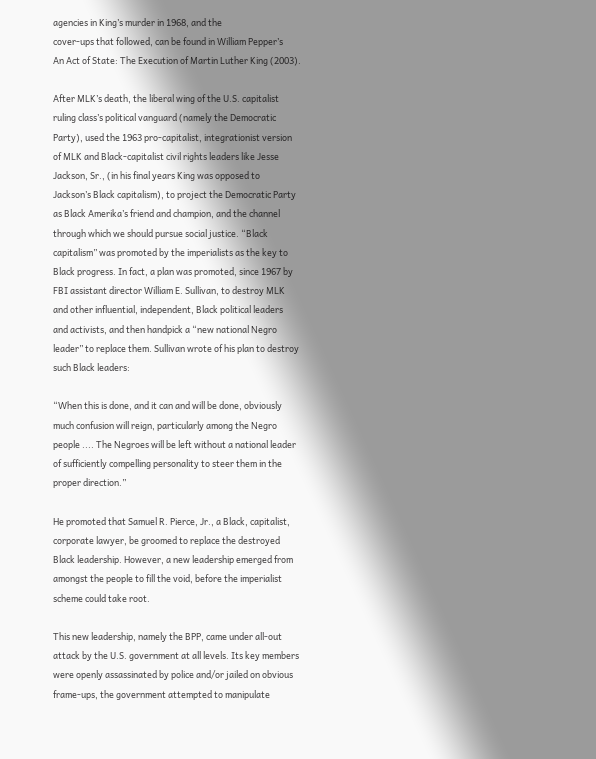agencies in King’s murder in 1968, and the
cover-ups that followed, can be found in William Pepper’s
An Act of State: The Execution of Martin Luther King (2003).

After MLK’s death, the liberal wing of the U.S. capitalist
ruling class’s political vanguard (namely the Democratic
Party), used the 1963 pro-capitalist, integrationist version
of MLK and Black-capitalist civil rights leaders like Jesse
Jackson, Sr., (in his final years King was opposed to
Jackson’s Black capitalism), to project the Democratic Party
as Black Amerika’s friend and champion, and the channel
through which we should pursue social justice. “Black
capitalism” was promoted by the imperialists as the key to
Black progress. In fact, a plan was promoted, since 1967 by
FBI assistant director William E. Sullivan, to destroy MLK
and other influential, independent, Black political leaders
and activists, and then handpick a “new national Negro
leader” to replace them. Sullivan wrote of his plan to destroy
such Black leaders:

“When this is done, and it can and will be done, obviously
much confusion will reign, particularly among the Negro
people .... The Negroes will be left without a national leader
of sufficiently compelling personality to steer them in the
proper direction.”

He promoted that Samuel R. Pierce, Jr., a Black, capitalist,
corporate lawyer, be groomed to replace the destroyed
Black leadership. However, a new leadership emerged from
amongst the people to fill the void, before the imperialist
scheme could take root.

This new leadership, namely the BPP, came under all-out
attack by the U.S. government at all levels. Its key members
were openly assassinated by police and/or jailed on obvious
frame-ups, the government attempted to manipulate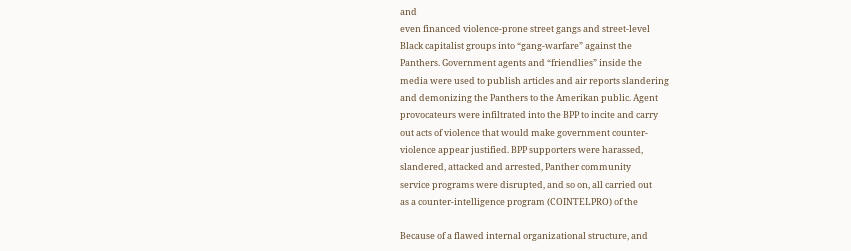and
even financed violence-prone street gangs and street-level
Black capitalist groups into “gang-warfare” against the
Panthers. Government agents and “friendlies” inside the
media were used to publish articles and air reports slandering
and demonizing the Panthers to the Amerikan public. Agent
provocateurs were infiltrated into the BPP to incite and carry
out acts of violence that would make government counter-
violence appear justified. BPP supporters were harassed,
slandered, attacked and arrested, Panther community
service programs were disrupted, and so on, all carried out
as a counter-intelligence program (COINTELPRO) of the

Because of a flawed internal organizational structure, and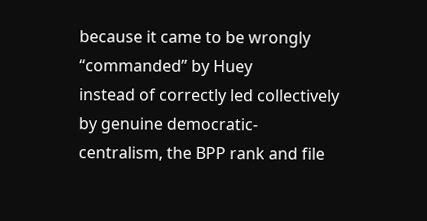because it came to be wrongly “commanded” by Huey
instead of correctly led collectively by genuine democratic-
centralism, the BPP rank and file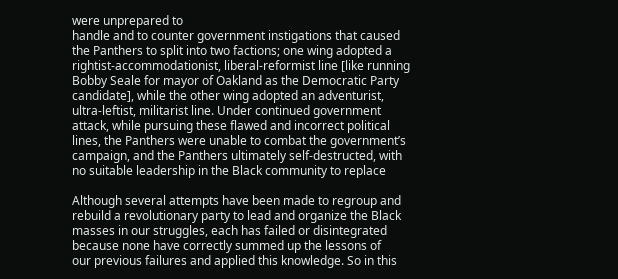were unprepared to
handle and to counter government instigations that caused
the Panthers to split into two factions; one wing adopted a
rightist-accommodationist, liberal-reformist line [like running
Bobby Seale for mayor of Oakland as the Democratic Party
candidate], while the other wing adopted an adventurist,
ultra-leftist, militarist line. Under continued government
attack, while pursuing these flawed and incorrect political
lines, the Panthers were unable to combat the government’s
campaign, and the Panthers ultimately self-destructed, with
no suitable leadership in the Black community to replace

Although several attempts have been made to regroup and
rebuild a revolutionary party to lead and organize the Black
masses in our struggles, each has failed or disintegrated
because none have correctly summed up the lessons of
our previous failures and applied this knowledge. So in this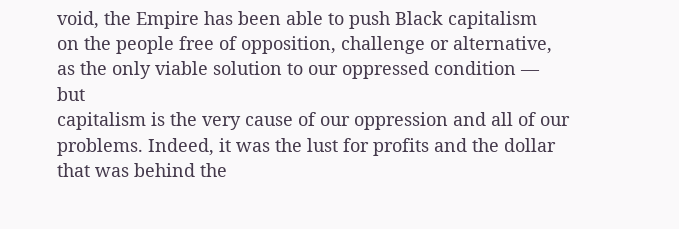void, the Empire has been able to push Black capitalism
on the people free of opposition, challenge or alternative,
as the only viable solution to our oppressed condition — but
capitalism is the very cause of our oppression and all of our
problems. Indeed, it was the lust for profits and the dollar
that was behind the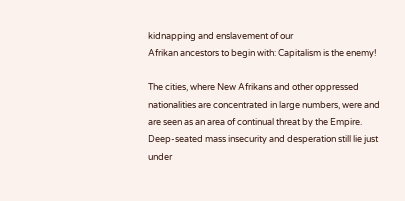kidnapping and enslavement of our
Afrikan ancestors to begin with: Capitalism is the enemy!

The cities, where New Afrikans and other oppressed
nationalities are concentrated in large numbers, were and
are seen as an area of continual threat by the Empire.
Deep-seated mass insecurity and desperation still lie just
under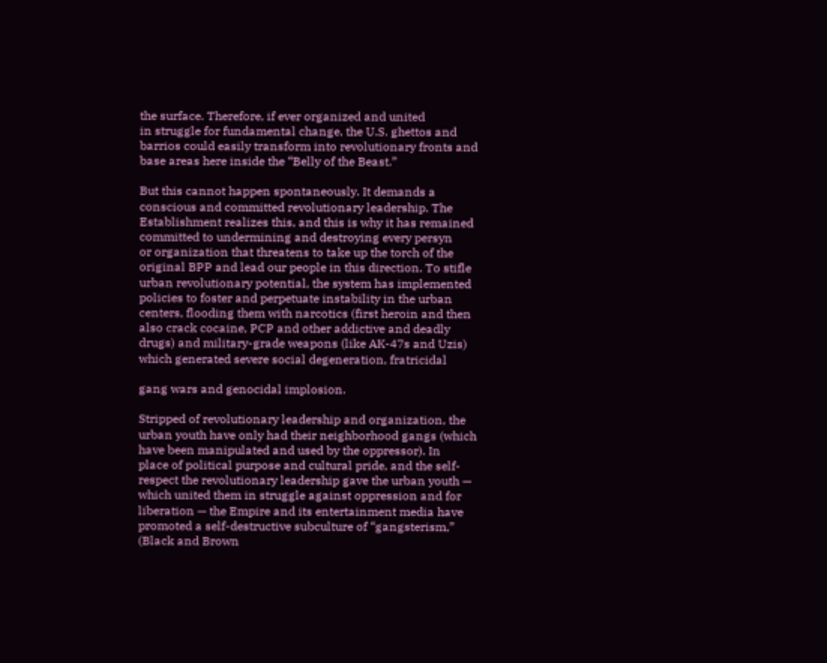the surface. Therefore, if ever organized and united
in struggle for fundamental change, the U.S. ghettos and
barrios could easily transform into revolutionary fronts and
base areas here inside the “Belly of the Beast.”

But this cannot happen spontaneously. It demands a
conscious and committed revolutionary leadership. The
Establishment realizes this, and this is why it has remained
committed to undermining and destroying every persyn
or organization that threatens to take up the torch of the
original BPP and lead our people in this direction. To stifle
urban revolutionary potential, the system has implemented
policies to foster and perpetuate instability in the urban
centers, flooding them with narcotics (first heroin and then
also crack cocaine, PCP and other addictive and deadly
drugs) and military-grade weapons (like AK-47s and Uzis)
which generated severe social degeneration, fratricidal

gang wars and genocidal implosion.

Stripped of revolutionary leadership and organization, the
urban youth have only had their neighborhood gangs (which
have been manipulated and used by the oppressor). In
place of political purpose and cultural pride, and the self-
respect the revolutionary leadership gave the urban youth —
which united them in struggle against oppression and for
liberation — the Empire and its entertainment media have
promoted a self-destructive subculture of “gangsterism,”
(Black and Brown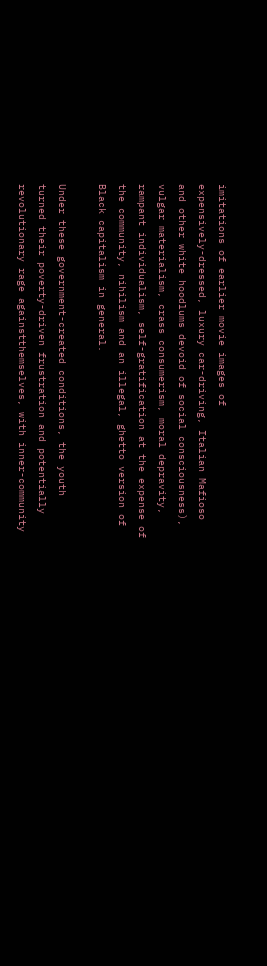imitations of earlier movie images of
expensively-dressed, luxury car-driving, Italian Mafioso
and other white hoodlums devoid of social consciousness),
vulgar materialism, crass consumerism, moral depravity,
rampant individualism, self-gratification at the expense of
the community, nihilism and an illegal, ghetto version of
Black capitalism in general.

Under these government-created conditions, the youth
turned their poverty-driven frustration and potentially
revolutionary rage againstthemselves, with inner-community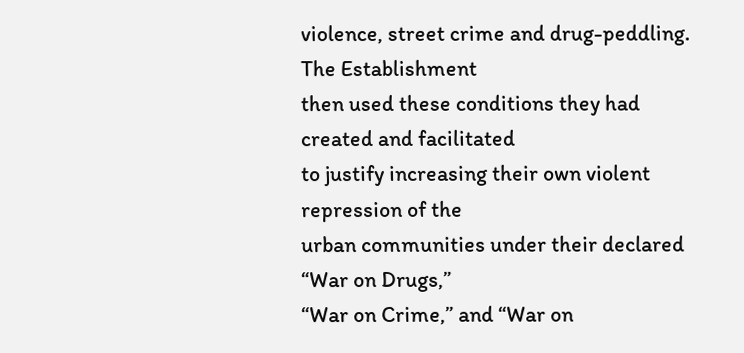violence, street crime and drug-peddling. The Establishment
then used these conditions they had created and facilitated
to justify increasing their own violent repression of the
urban communities under their declared “War on Drugs,”
“War on Crime,” and “War on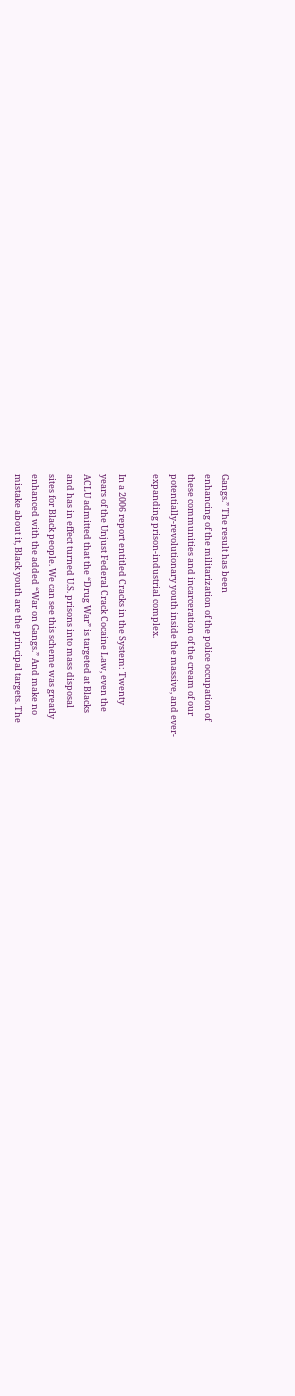Gangs.” The result has been
enhancing of the militarization of the police occupation of
these communities and incarceration of the cream of our
potentially-revolutionary youth inside the massive, and ever-
expanding prison-industrial complex.

In a 2006 report entitled Cracks in the System: Twenty
years of the Unjust Federal Crack Cocaine Law, even the
ACLU admitted that the “Drug War” is targeted at Blacks
and has in effect turned U.S. prisons into mass disposal
sites for Black people. We can see this scheme was greatly
enhanced with the added “War on Gangs.” And make no
mistake about it, Black youth are the principal targets. The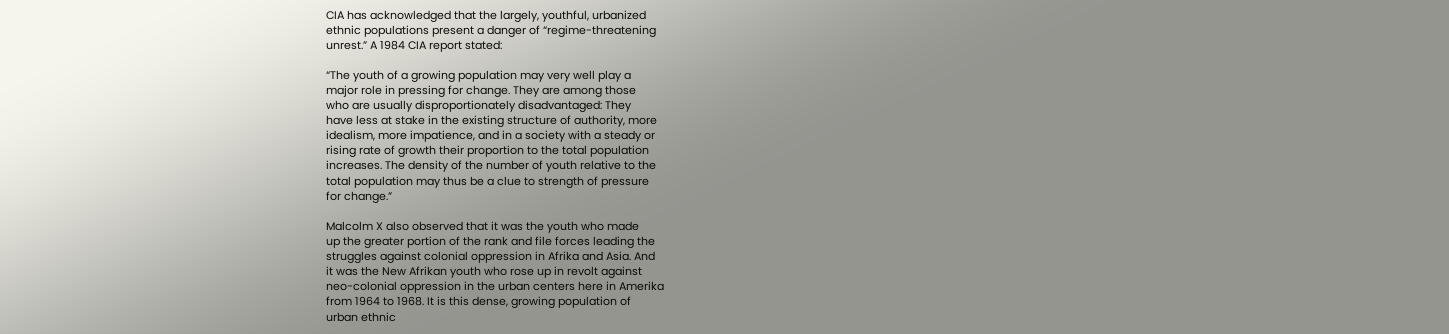CIA has acknowledged that the largely, youthful, urbanized
ethnic populations present a danger of “regime-threatening
unrest.” A 1984 CIA report stated:

“The youth of a growing population may very well play a
major role in pressing for change. They are among those
who are usually disproportionately disadvantaged: They
have less at stake in the existing structure of authority, more
idealism, more impatience, and in a society with a steady or
rising rate of growth their proportion to the total population
increases. The density of the number of youth relative to the
total population may thus be a clue to strength of pressure
for change.”

Malcolm X also observed that it was the youth who made
up the greater portion of the rank and file forces leading the
struggles against colonial oppression in Afrika and Asia. And
it was the New Afrikan youth who rose up in revolt against
neo-colonial oppression in the urban centers here in Amerika
from 1964 to 1968. It is this dense, growing population of
urban ethnic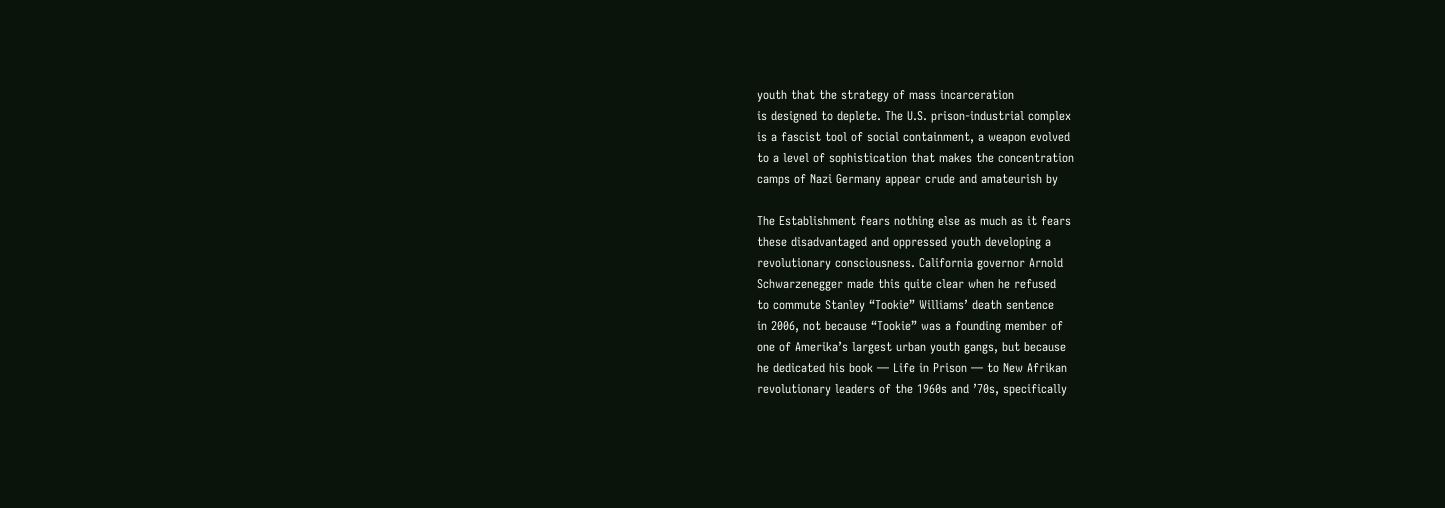youth that the strategy of mass incarceration
is designed to deplete. The U.S. prison-industrial complex
is a fascist tool of social containment, a weapon evolved
to a level of sophistication that makes the concentration
camps of Nazi Germany appear crude and amateurish by

The Establishment fears nothing else as much as it fears
these disadvantaged and oppressed youth developing a
revolutionary consciousness. California governor Arnold
Schwarzenegger made this quite clear when he refused
to commute Stanley “Tookie” Williams’ death sentence
in 2006, not because “Tookie” was a founding member of
one of Amerika’s largest urban youth gangs, but because
he dedicated his book — Life in Prison — to New Afrikan
revolutionary leaders of the 1960s and ’70s, specifically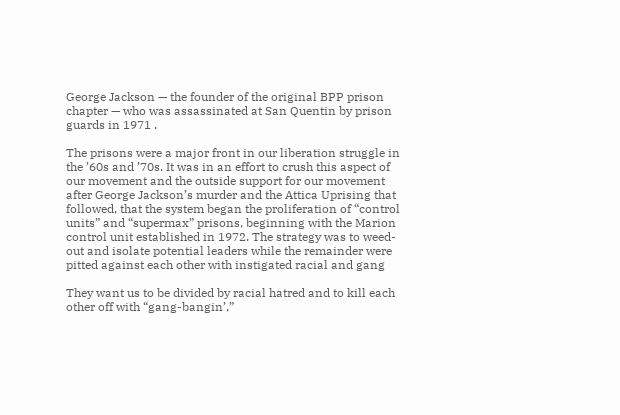George Jackson — the founder of the original BPP prison
chapter — who was assassinated at San Quentin by prison
guards in 1971 .

The prisons were a major front in our liberation struggle in
the ’60s and ’70s. It was in an effort to crush this aspect of
our movement and the outside support for our movement
after George Jackson’s murder and the Attica Uprising that
followed, that the system began the proliferation of “control
units” and “supermax” prisons, beginning with the Marion
control unit established in 1972. The strategy was to weed-
out and isolate potential leaders while the remainder were
pitted against each other with instigated racial and gang

They want us to be divided by racial hatred and to kill each
other off with “gang-bangin’,”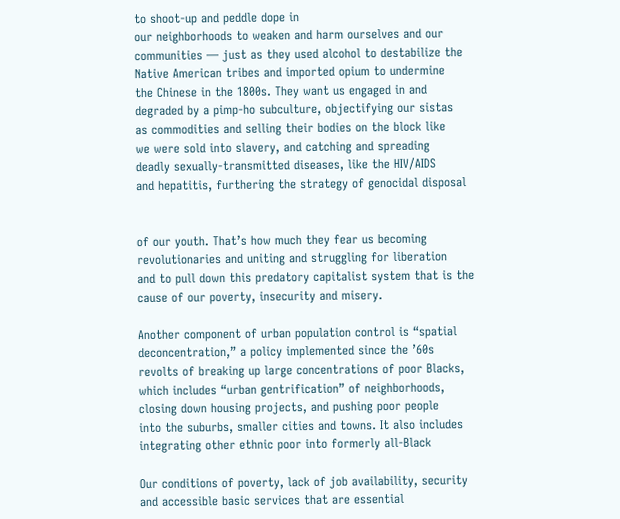to shoot-up and peddle dope in
our neighborhoods to weaken and harm ourselves and our
communities — just as they used alcohol to destabilize the
Native American tribes and imported opium to undermine
the Chinese in the 1800s. They want us engaged in and
degraded by a pimp-ho subculture, objectifying our sistas
as commodities and selling their bodies on the block like
we were sold into slavery, and catching and spreading
deadly sexually-transmitted diseases, like the HIV/AIDS
and hepatitis, furthering the strategy of genocidal disposal


of our youth. That’s how much they fear us becoming
revolutionaries and uniting and struggling for liberation
and to pull down this predatory capitalist system that is the
cause of our poverty, insecurity and misery.

Another component of urban population control is “spatial
deconcentration,” a policy implemented since the ’60s
revolts of breaking up large concentrations of poor Blacks,
which includes “urban gentrification” of neighborhoods,
closing down housing projects, and pushing poor people
into the suburbs, smaller cities and towns. It also includes
integrating other ethnic poor into formerly all-Black

Our conditions of poverty, lack of job availability, security
and accessible basic services that are essential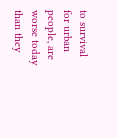to survival
for urban people, are worse today than they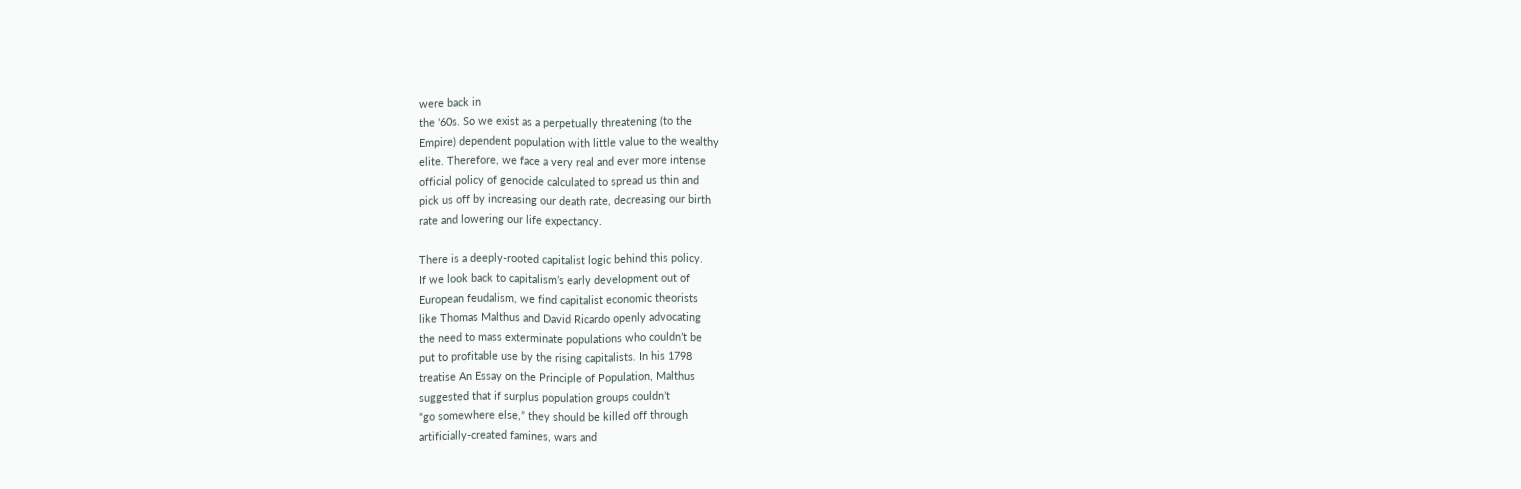were back in
the '60s. So we exist as a perpetually threatening (to the
Empire) dependent population with little value to the wealthy
elite. Therefore, we face a very real and ever more intense
official policy of genocide calculated to spread us thin and
pick us off by increasing our death rate, decreasing our birth
rate and lowering our life expectancy.

There is a deeply-rooted capitalist logic behind this policy.
If we look back to capitalism’s early development out of
European feudalism, we find capitalist economic theorists
like Thomas Malthus and David Ricardo openly advocating
the need to mass exterminate populations who couldn’t be
put to profitable use by the rising capitalists. In his 1798
treatise An Essay on the Principle of Population, Malthus
suggested that if surplus population groups couldn’t
“go somewhere else,” they should be killed off through
artificially-created famines, wars and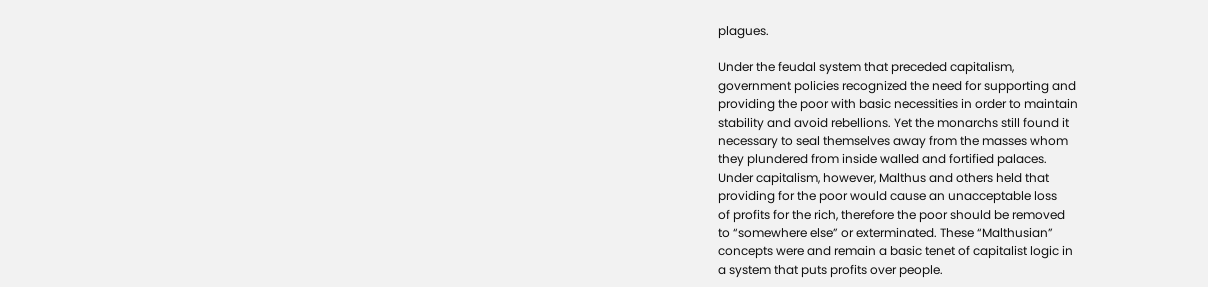plagues.

Under the feudal system that preceded capitalism,
government policies recognized the need for supporting and
providing the poor with basic necessities in order to maintain
stability and avoid rebellions. Yet the monarchs still found it
necessary to seal themselves away from the masses whom
they plundered from inside walled and fortified palaces.
Under capitalism, however, Malthus and others held that
providing for the poor would cause an unacceptable loss
of profits for the rich, therefore the poor should be removed
to “somewhere else” or exterminated. These “Malthusian”
concepts were and remain a basic tenet of capitalist logic in
a system that puts profits over people.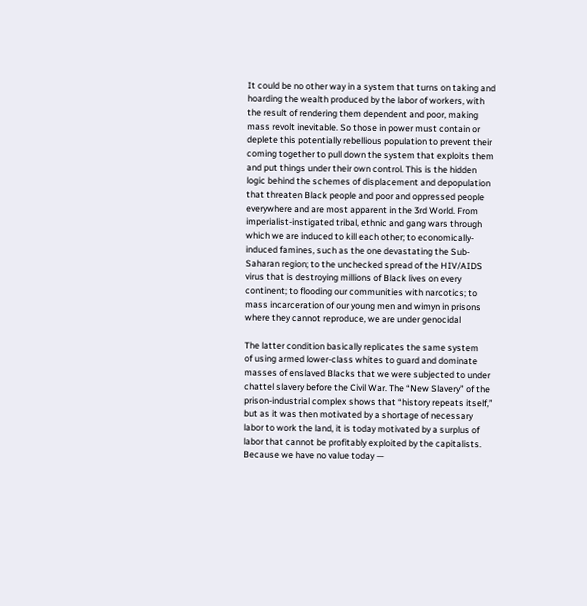It could be no other way in a system that turns on taking and
hoarding the wealth produced by the labor of workers, with
the result of rendering them dependent and poor, making
mass revolt inevitable. So those in power must contain or
deplete this potentially rebellious population to prevent their
coming together to pull down the system that exploits them
and put things under their own control. This is the hidden
logic behind the schemes of displacement and depopulation
that threaten Black people and poor and oppressed people
everywhere and are most apparent in the 3rd World. From
imperialist-instigated tribal, ethnic and gang wars through
which we are induced to kill each other; to economically-
induced famines, such as the one devastating the Sub-
Saharan region; to the unchecked spread of the HIV/AIDS
virus that is destroying millions of Black lives on every
continent; to flooding our communities with narcotics; to
mass incarceration of our young men and wimyn in prisons
where they cannot reproduce, we are under genocidal

The latter condition basically replicates the same system
of using armed lower-class whites to guard and dominate
masses of enslaved Blacks that we were subjected to under
chattel slavery before the Civil War. The “New Slavery” of the
prison-industrial complex shows that “history repeats itself,”
but as it was then motivated by a shortage of necessary
labor to work the land, it is today motivated by a surplus of
labor that cannot be profitably exploited by the capitalists.
Because we have no value today —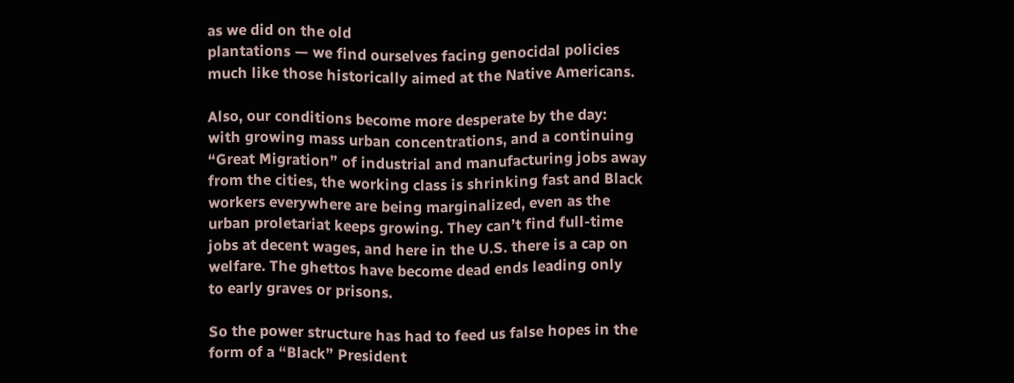as we did on the old
plantations — we find ourselves facing genocidal policies
much like those historically aimed at the Native Americans.

Also, our conditions become more desperate by the day:
with growing mass urban concentrations, and a continuing
“Great Migration” of industrial and manufacturing jobs away
from the cities, the working class is shrinking fast and Black
workers everywhere are being marginalized, even as the
urban proletariat keeps growing. They can’t find full-time
jobs at decent wages, and here in the U.S. there is a cap on
welfare. The ghettos have become dead ends leading only
to early graves or prisons.

So the power structure has had to feed us false hopes in the
form of a “Black” President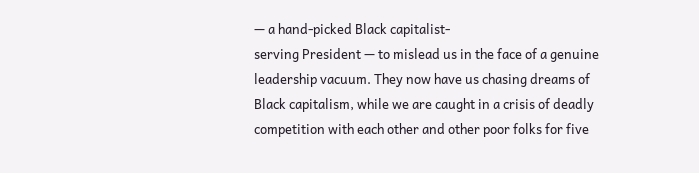— a hand-picked Black capitalist-
serving President — to mislead us in the face of a genuine
leadership vacuum. They now have us chasing dreams of
Black capitalism, while we are caught in a crisis of deadly
competition with each other and other poor folks for five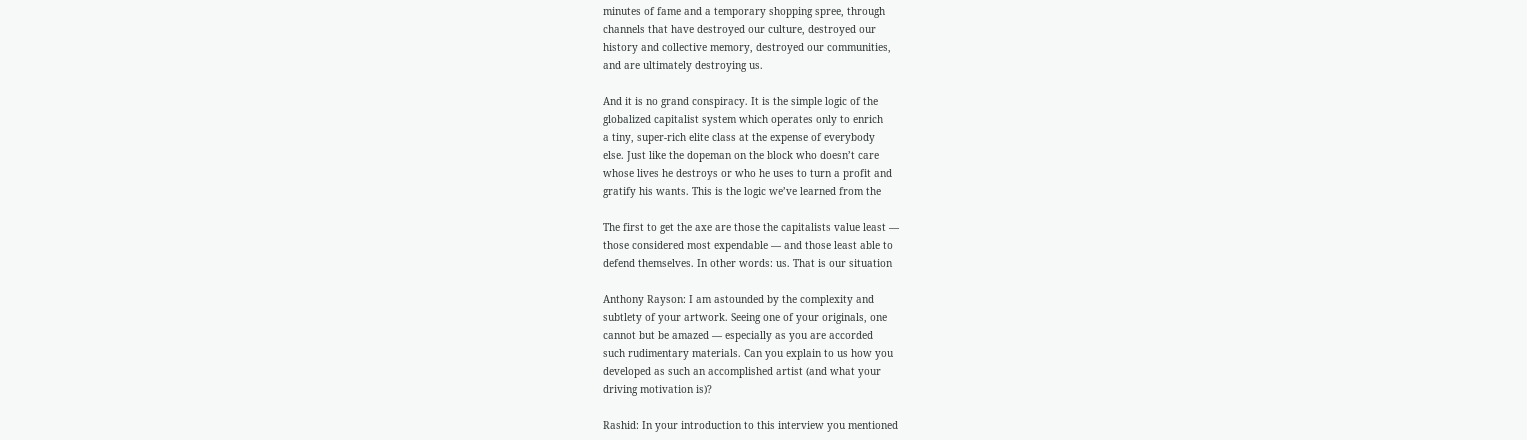minutes of fame and a temporary shopping spree, through
channels that have destroyed our culture, destroyed our
history and collective memory, destroyed our communities,
and are ultimately destroying us.

And it is no grand conspiracy. It is the simple logic of the
globalized capitalist system which operates only to enrich
a tiny, super-rich elite class at the expense of everybody
else. Just like the dopeman on the block who doesn’t care
whose lives he destroys or who he uses to turn a profit and
gratify his wants. This is the logic we’ve learned from the

The first to get the axe are those the capitalists value least —
those considered most expendable — and those least able to
defend themselves. In other words: us. That is our situation

Anthony Rayson: I am astounded by the complexity and
subtlety of your artwork. Seeing one of your originals, one
cannot but be amazed — especially as you are accorded
such rudimentary materials. Can you explain to us how you
developed as such an accomplished artist (and what your
driving motivation is)?

Rashid: In your introduction to this interview you mentioned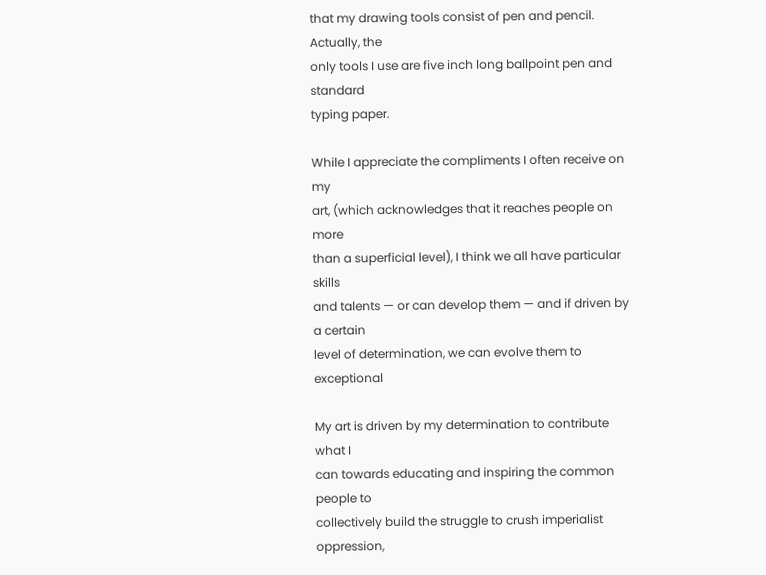that my drawing tools consist of pen and pencil. Actually, the
only tools I use are five inch long ballpoint pen and standard
typing paper.

While I appreciate the compliments I often receive on my
art, (which acknowledges that it reaches people on more
than a superficial level), I think we all have particular skills
and talents — or can develop them — and if driven by a certain
level of determination, we can evolve them to exceptional

My art is driven by my determination to contribute what I
can towards educating and inspiring the common people to
collectively build the struggle to crush imperialist oppression,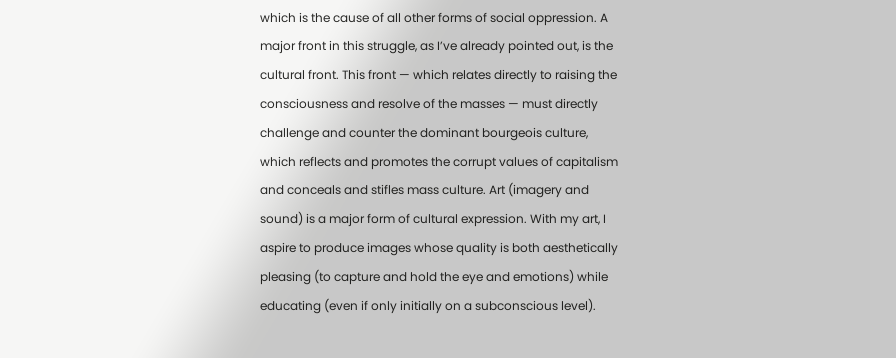which is the cause of all other forms of social oppression. A
major front in this struggle, as I’ve already pointed out, is the
cultural front. This front — which relates directly to raising the
consciousness and resolve of the masses — must directly
challenge and counter the dominant bourgeois culture,
which reflects and promotes the corrupt values of capitalism
and conceals and stifles mass culture. Art (imagery and
sound) is a major form of cultural expression. With my art, I
aspire to produce images whose quality is both aesthetically
pleasing (to capture and hold the eye and emotions) while
educating (even if only initially on a subconscious level).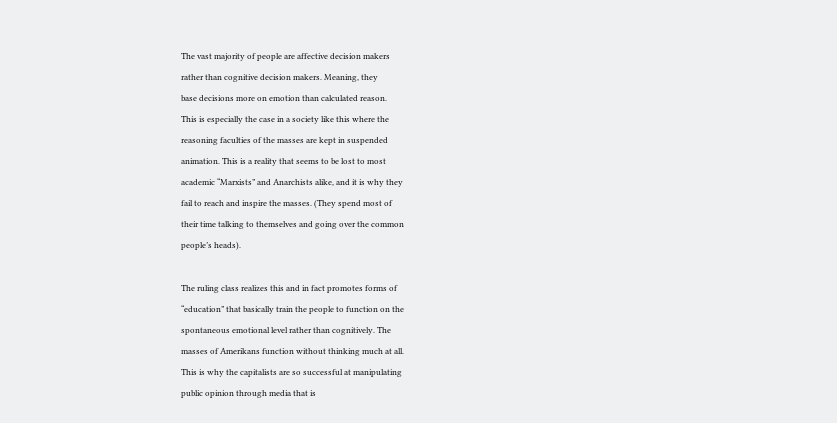The vast majority of people are affective decision makers
rather than cognitive decision makers. Meaning, they
base decisions more on emotion than calculated reason.
This is especially the case in a society like this where the
reasoning faculties of the masses are kept in suspended
animation. This is a reality that seems to be lost to most
academic “Marxists” and Anarchists alike, and it is why they
fail to reach and inspire the masses. (They spend most of
their time talking to themselves and going over the common
people’s heads).

The ruling class realizes this and in fact promotes forms of
“education” that basically train the people to function on the
spontaneous emotional level rather than cognitively. The
masses of Amerikans function without thinking much at all.
This is why the capitalists are so successful at manipulating
public opinion through media that is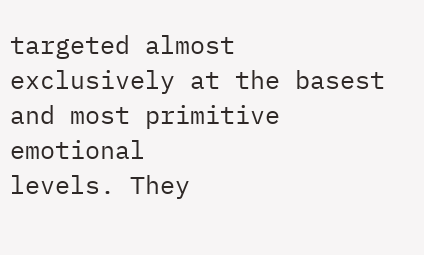targeted almost
exclusively at the basest and most primitive emotional
levels. They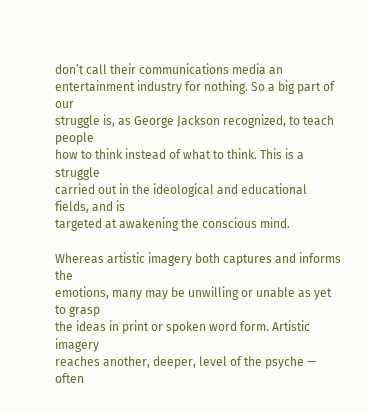don’t call their communications media an
entertainment industry for nothing. So a big part of our
struggle is, as George Jackson recognized, to teach people
how to think instead of what to think. This is a struggle
carried out in the ideological and educational fields, and is
targeted at awakening the conscious mind.

Whereas artistic imagery both captures and informs the
emotions, many may be unwilling or unable as yet to grasp
the ideas in print or spoken word form. Artistic imagery
reaches another, deeper, level of the psyche — often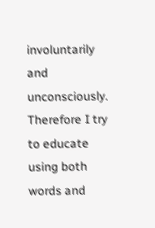involuntarily and unconsciously. Therefore I try to educate
using both words and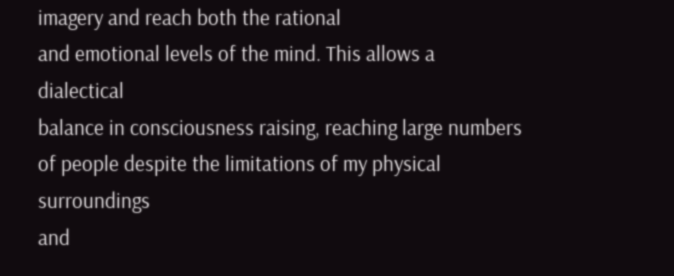imagery and reach both the rational
and emotional levels of the mind. This allows a dialectical
balance in consciousness raising, reaching large numbers
of people despite the limitations of my physical surroundings
and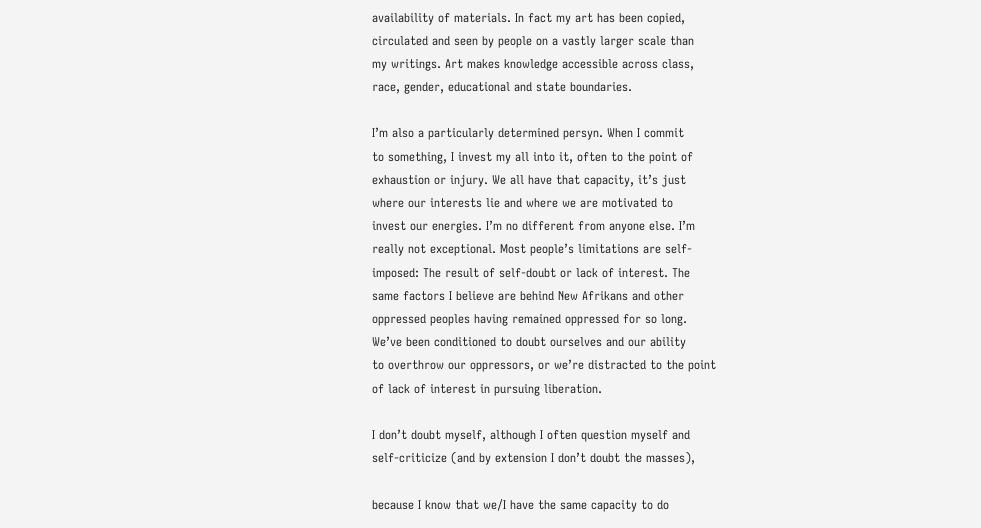availability of materials. In fact my art has been copied,
circulated and seen by people on a vastly larger scale than
my writings. Art makes knowledge accessible across class,
race, gender, educational and state boundaries.

I’m also a particularly determined persyn. When I commit
to something, I invest my all into it, often to the point of
exhaustion or injury. We all have that capacity, it’s just
where our interests lie and where we are motivated to
invest our energies. I’m no different from anyone else. I’m
really not exceptional. Most people’s limitations are self-
imposed: The result of self-doubt or lack of interest. The
same factors I believe are behind New Afrikans and other
oppressed peoples having remained oppressed for so long.
We’ve been conditioned to doubt ourselves and our ability
to overthrow our oppressors, or we’re distracted to the point
of lack of interest in pursuing liberation.

I don’t doubt myself, although I often question myself and
self-criticize (and by extension I don’t doubt the masses),

because I know that we/I have the same capacity to do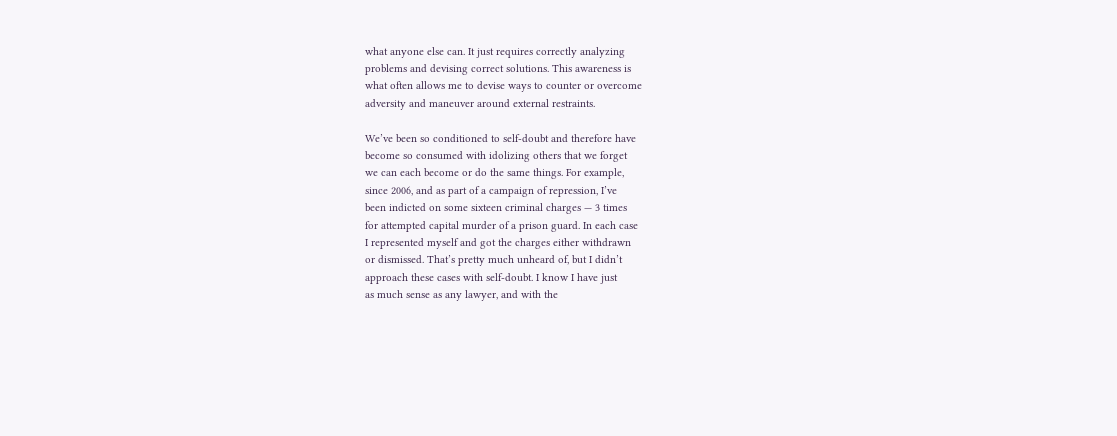what anyone else can. It just requires correctly analyzing
problems and devising correct solutions. This awareness is
what often allows me to devise ways to counter or overcome
adversity and maneuver around external restraints.

We’ve been so conditioned to self-doubt and therefore have
become so consumed with idolizing others that we forget
we can each become or do the same things. For example,
since 2006, and as part of a campaign of repression, I’ve
been indicted on some sixteen criminal charges — 3 times
for attempted capital murder of a prison guard. In each case
I represented myself and got the charges either withdrawn
or dismissed. That’s pretty much unheard of, but I didn’t
approach these cases with self-doubt. I know I have just
as much sense as any lawyer, and with the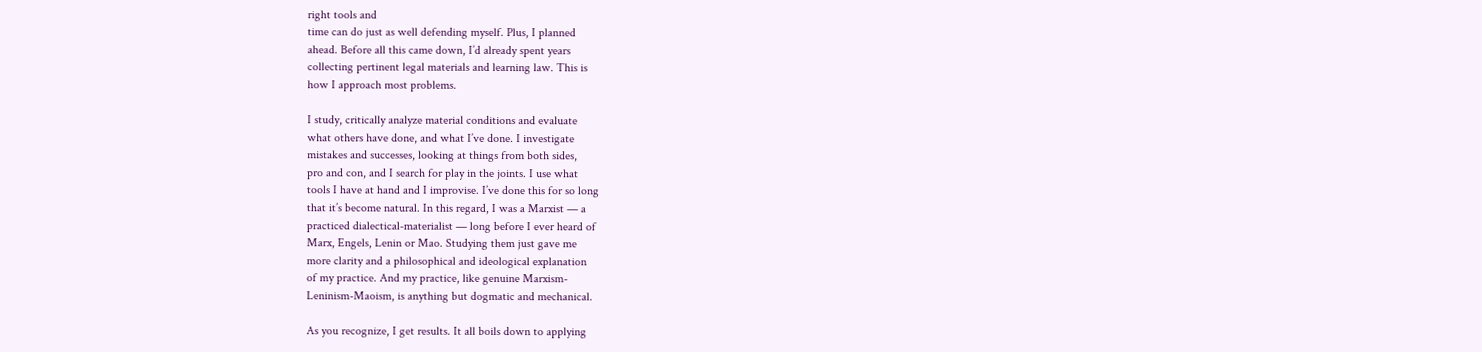right tools and
time can do just as well defending myself. Plus, I planned
ahead. Before all this came down, I’d already spent years
collecting pertinent legal materials and learning law. This is
how I approach most problems.

I study, critically analyze material conditions and evaluate
what others have done, and what I’ve done. I investigate
mistakes and successes, looking at things from both sides,
pro and con, and I search for play in the joints. I use what
tools I have at hand and I improvise. I’ve done this for so long
that it’s become natural. In this regard, I was a Marxist — a
practiced dialectical-materialist — long before I ever heard of
Marx, Engels, Lenin or Mao. Studying them just gave me
more clarity and a philosophical and ideological explanation
of my practice. And my practice, like genuine Marxism-
Leninism-Maoism, is anything but dogmatic and mechanical.

As you recognize, I get results. It all boils down to applying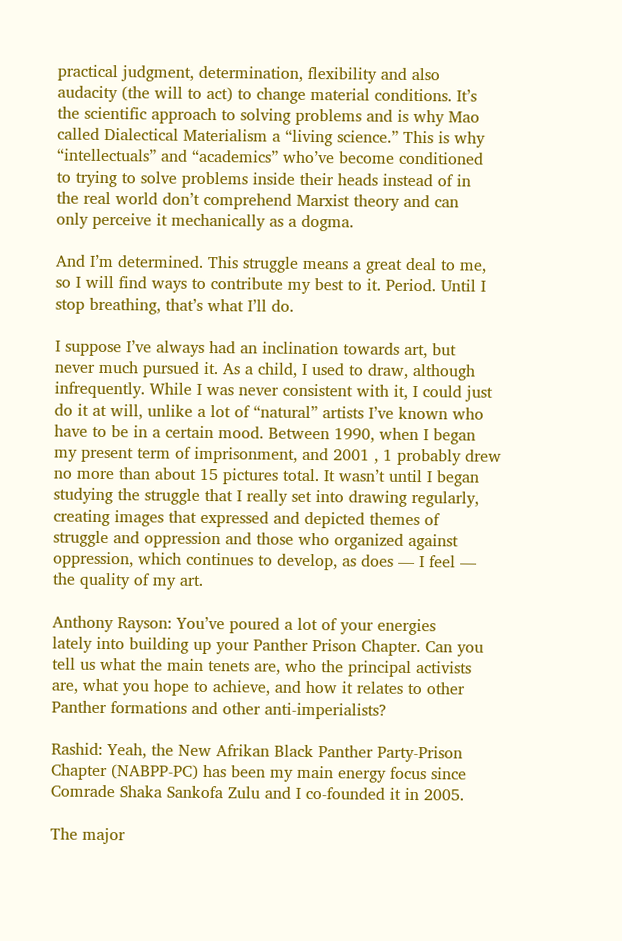practical judgment, determination, flexibility and also
audacity (the will to act) to change material conditions. It’s
the scientific approach to solving problems and is why Mao
called Dialectical Materialism a “living science.” This is why
“intellectuals” and “academics” who’ve become conditioned
to trying to solve problems inside their heads instead of in
the real world don’t comprehend Marxist theory and can
only perceive it mechanically as a dogma.

And I’m determined. This struggle means a great deal to me,
so I will find ways to contribute my best to it. Period. Until I
stop breathing, that’s what I’ll do.

I suppose I’ve always had an inclination towards art, but
never much pursued it. As a child, I used to draw, although
infrequently. While I was never consistent with it, I could just
do it at will, unlike a lot of “natural” artists I’ve known who
have to be in a certain mood. Between 1990, when I began
my present term of imprisonment, and 2001 , 1 probably drew
no more than about 15 pictures total. It wasn’t until I began
studying the struggle that I really set into drawing regularly,
creating images that expressed and depicted themes of
struggle and oppression and those who organized against
oppression, which continues to develop, as does — I feel —
the quality of my art.

Anthony Rayson: You’ve poured a lot of your energies
lately into building up your Panther Prison Chapter. Can you
tell us what the main tenets are, who the principal activists
are, what you hope to achieve, and how it relates to other
Panther formations and other anti-imperialists?

Rashid: Yeah, the New Afrikan Black Panther Party-Prison
Chapter (NABPP-PC) has been my main energy focus since
Comrade Shaka Sankofa Zulu and I co-founded it in 2005.

The major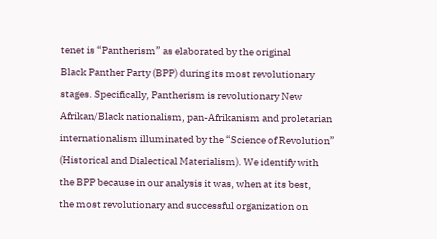tenet is “Pantherism” as elaborated by the original
Black Panther Party (BPP) during its most revolutionary
stages. Specifically, Pantherism is revolutionary New
Afrikan/Black nationalism, pan-Afrikanism and proletarian
internationalism illuminated by the “Science of Revolution”
(Historical and Dialectical Materialism). We identify with
the BPP because in our analysis it was, when at its best,
the most revolutionary and successful organization on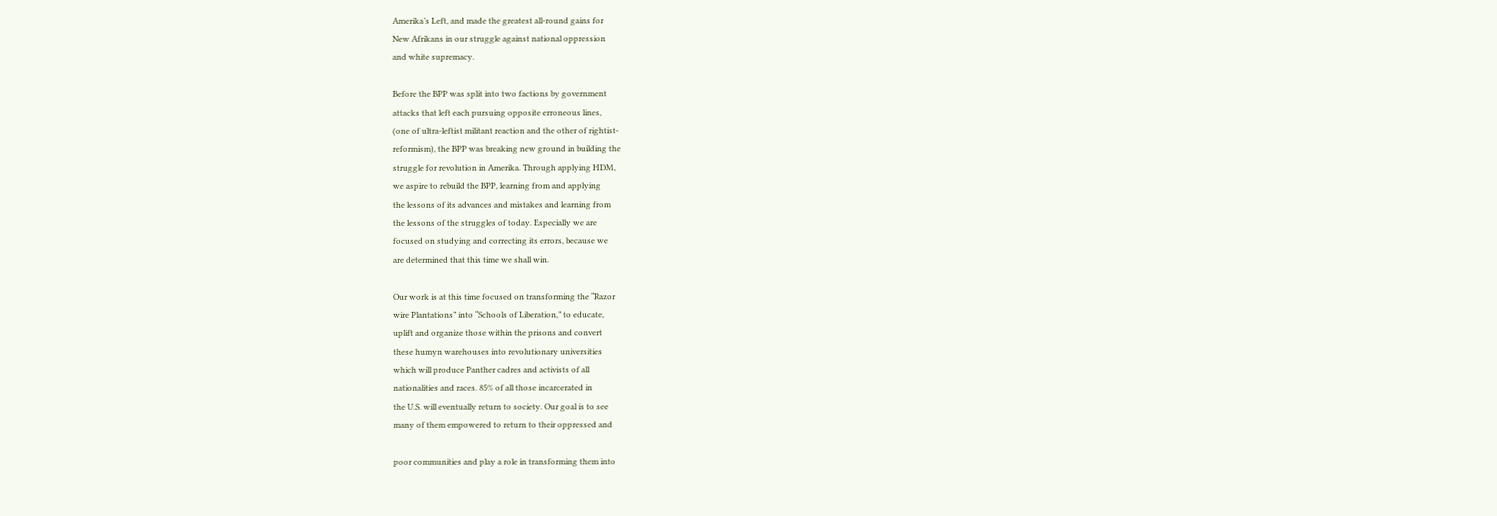Amerika’s Left, and made the greatest all-round gains for
New Afrikans in our struggle against national oppression
and white supremacy.

Before the BPP was split into two factions by government
attacks that left each pursuing opposite erroneous lines,
(one of ultra-leftist militant reaction and the other of rightist-
reformism), the BPP was breaking new ground in building the
struggle for revolution in Amerika. Through applying HDM,
we aspire to rebuild the BPP, learning from and applying
the lessons of its advances and mistakes and learning from
the lessons of the struggles of today. Especially we are
focused on studying and correcting its errors, because we
are determined that this time we shall win.

Our work is at this time focused on transforming the “Razor
wire Plantations” into “Schools of Liberation,” to educate,
uplift and organize those within the prisons and convert
these humyn warehouses into revolutionary universities
which will produce Panther cadres and activists of all
nationalities and races. 85% of all those incarcerated in
the U.S. will eventually return to society. Our goal is to see
many of them empowered to return to their oppressed and

poor communities and play a role in transforming them into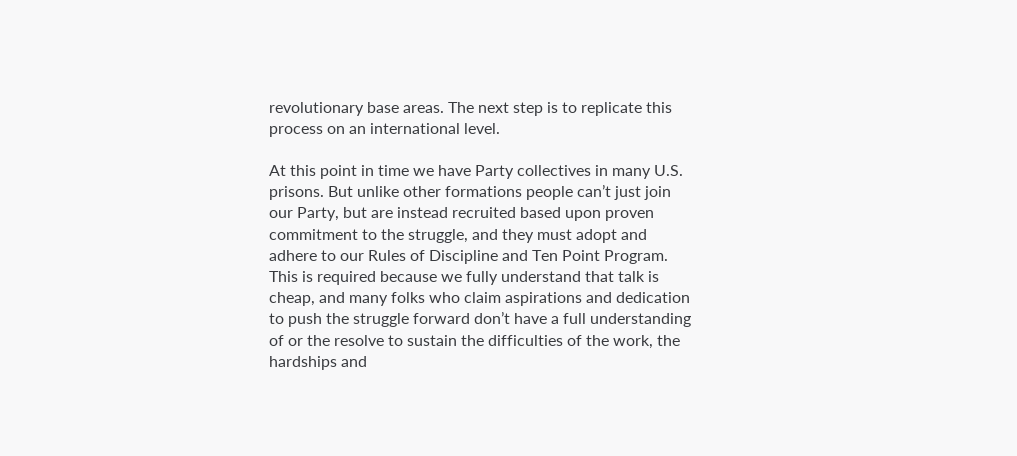revolutionary base areas. The next step is to replicate this
process on an international level.

At this point in time we have Party collectives in many U.S.
prisons. But unlike other formations people can’t just join
our Party, but are instead recruited based upon proven
commitment to the struggle, and they must adopt and
adhere to our Rules of Discipline and Ten Point Program.
This is required because we fully understand that talk is
cheap, and many folks who claim aspirations and dedication
to push the struggle forward don’t have a full understanding
of or the resolve to sustain the difficulties of the work, the
hardships and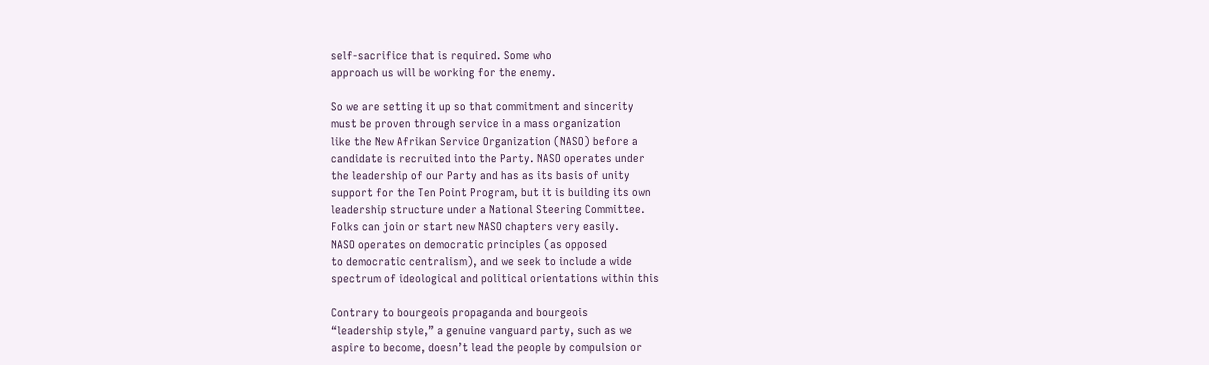self-sacrifice that is required. Some who
approach us will be working for the enemy.

So we are setting it up so that commitment and sincerity
must be proven through service in a mass organization
like the New Afrikan Service Organization (NASO) before a
candidate is recruited into the Party. NASO operates under
the leadership of our Party and has as its basis of unity
support for the Ten Point Program, but it is building its own
leadership structure under a National Steering Committee.
Folks can join or start new NASO chapters very easily.
NASO operates on democratic principles (as opposed
to democratic centralism), and we seek to include a wide
spectrum of ideological and political orientations within this

Contrary to bourgeois propaganda and bourgeois
“leadership style,” a genuine vanguard party, such as we
aspire to become, doesn’t lead the people by compulsion or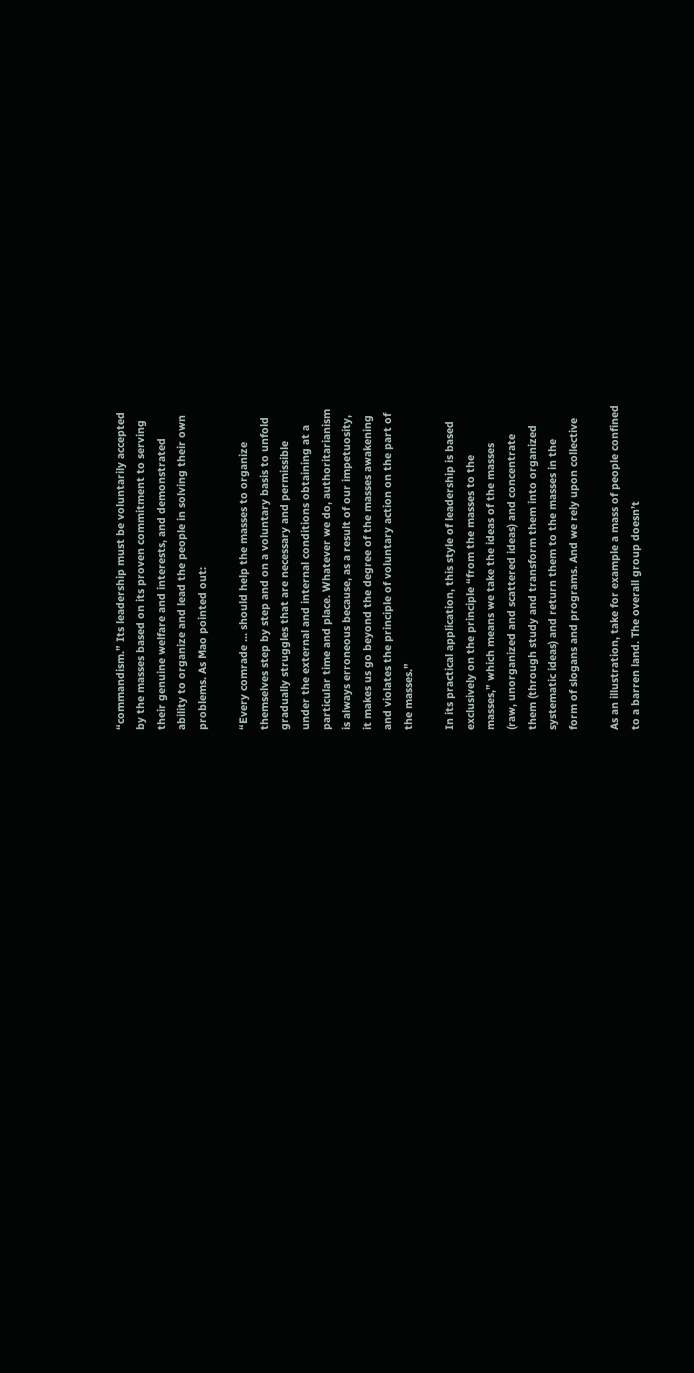“commandism.” Its leadership must be voluntarily accepted
by the masses based on its proven commitment to serving
their genuine welfare and interests, and demonstrated
ability to organize and lead the people in solving their own
problems. As Mao pointed out:

“Every comrade ... should help the masses to organize
themselves step by step and on a voluntary basis to unfold
gradually struggles that are necessary and permissible
under the external and internal conditions obtaining at a
particular time and place. Whatever we do, authoritarianism
is always erroneous because, as a result of our impetuosity,
it makes us go beyond the degree of the masses awakening
and violates the principle of voluntary action on the part of
the masses.”

In its practical application, this style of leadership is based
exclusively on the principle “from the masses to the
masses,” which means we take the ideas of the masses
(raw, unorganized and scattered ideas) and concentrate
them (through study and transform them into organized
systematic ideas) and return them to the masses in the
form of slogans and programs. And we rely upon collective

As an illustration, take for example a mass of people confined
to a barren land. The overall group doesn’t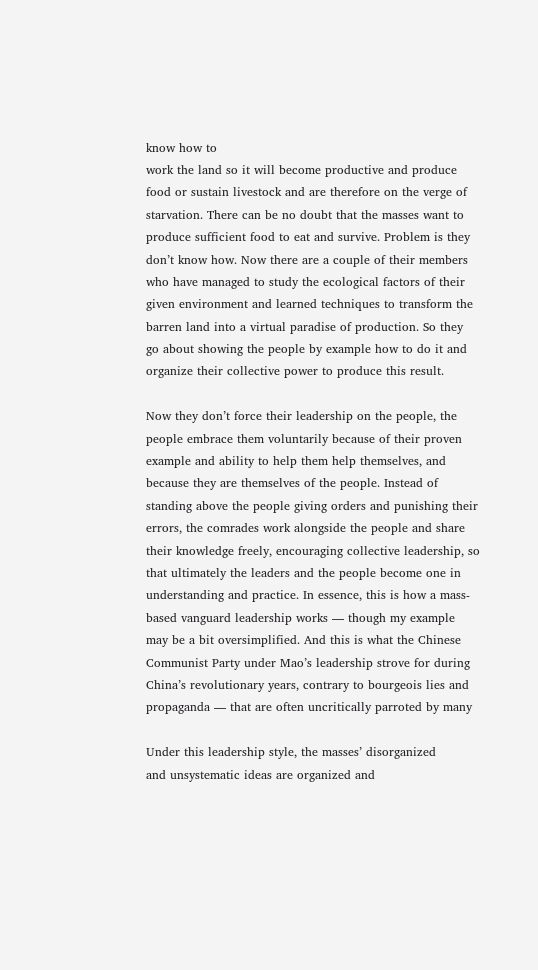know how to
work the land so it will become productive and produce
food or sustain livestock and are therefore on the verge of
starvation. There can be no doubt that the masses want to
produce sufficient food to eat and survive. Problem is they
don’t know how. Now there are a couple of their members
who have managed to study the ecological factors of their
given environment and learned techniques to transform the
barren land into a virtual paradise of production. So they
go about showing the people by example how to do it and
organize their collective power to produce this result.

Now they don’t force their leadership on the people, the
people embrace them voluntarily because of their proven
example and ability to help them help themselves, and
because they are themselves of the people. Instead of
standing above the people giving orders and punishing their
errors, the comrades work alongside the people and share
their knowledge freely, encouraging collective leadership, so
that ultimately the leaders and the people become one in
understanding and practice. In essence, this is how a mass-
based vanguard leadership works — though my example
may be a bit oversimplified. And this is what the Chinese
Communist Party under Mao’s leadership strove for during
China’s revolutionary years, contrary to bourgeois lies and
propaganda — that are often uncritically parroted by many

Under this leadership style, the masses’ disorganized
and unsystematic ideas are organized and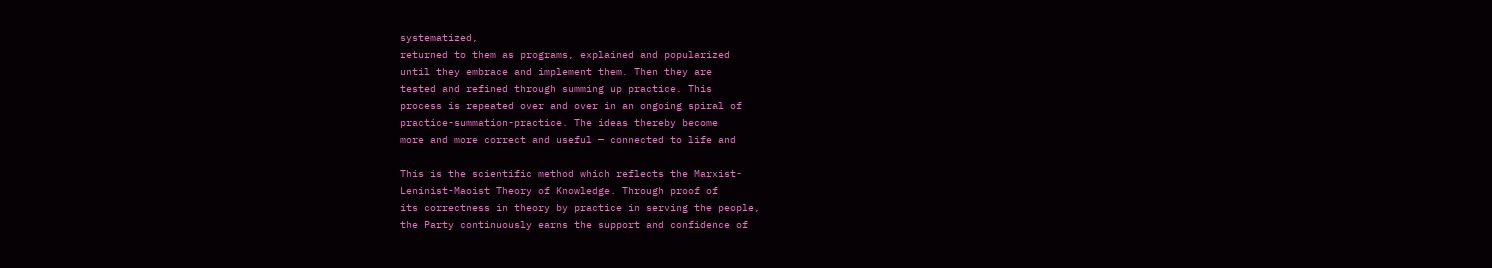systematized,
returned to them as programs, explained and popularized
until they embrace and implement them. Then they are
tested and refined through summing up practice. This
process is repeated over and over in an ongoing spiral of
practice-summation-practice. The ideas thereby become
more and more correct and useful — connected to life and

This is the scientific method which reflects the Marxist-
Leninist-Maoist Theory of Knowledge. Through proof of
its correctness in theory by practice in serving the people,
the Party continuously earns the support and confidence of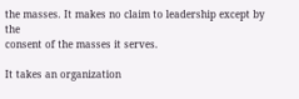the masses. It makes no claim to leadership except by the
consent of the masses it serves.

It takes an organization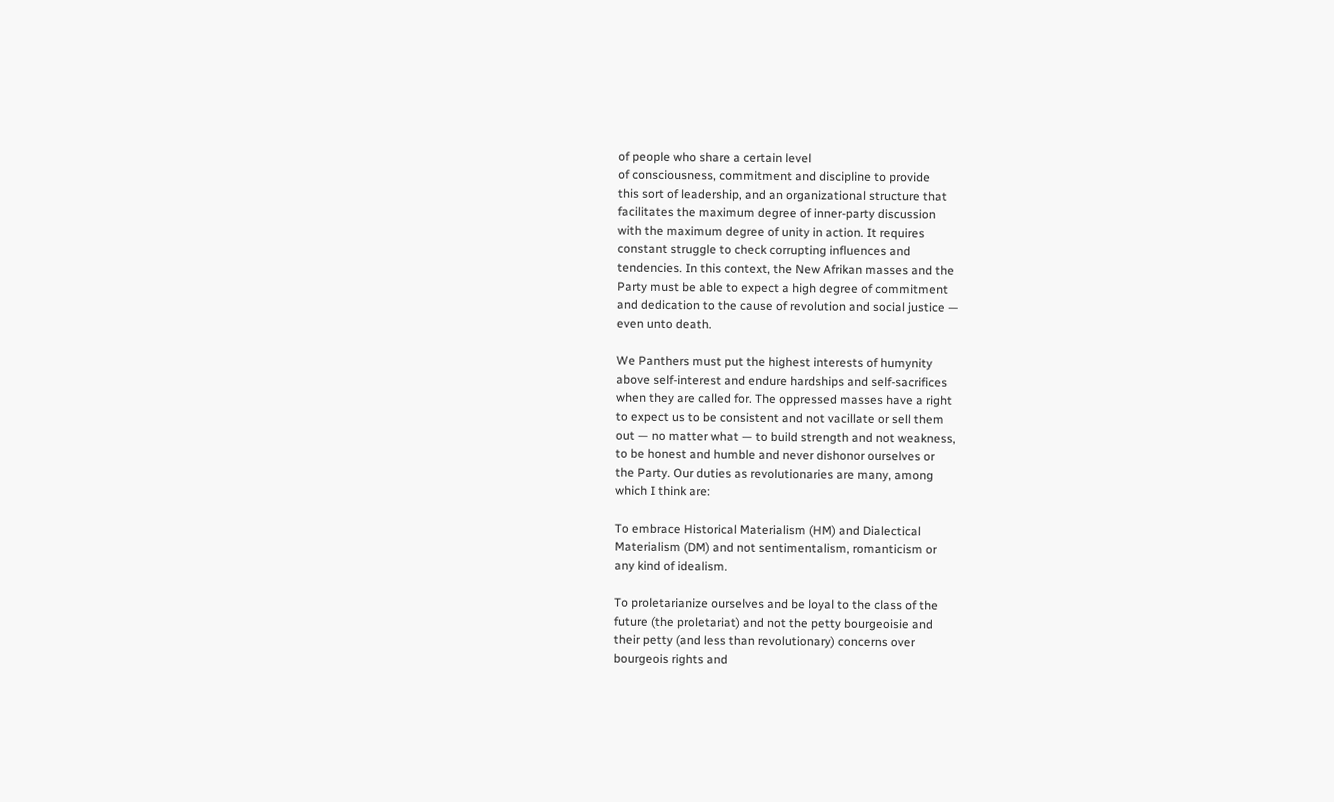of people who share a certain level
of consciousness, commitment and discipline to provide
this sort of leadership, and an organizational structure that
facilitates the maximum degree of inner-party discussion
with the maximum degree of unity in action. It requires
constant struggle to check corrupting influences and
tendencies. In this context, the New Afrikan masses and the
Party must be able to expect a high degree of commitment
and dedication to the cause of revolution and social justice —
even unto death.

We Panthers must put the highest interests of humynity
above self-interest and endure hardships and self-sacrifices
when they are called for. The oppressed masses have a right
to expect us to be consistent and not vacillate or sell them
out — no matter what — to build strength and not weakness,
to be honest and humble and never dishonor ourselves or
the Party. Our duties as revolutionaries are many, among
which I think are:

To embrace Historical Materialism (HM) and Dialectical
Materialism (DM) and not sentimentalism, romanticism or
any kind of idealism.

To proletarianize ourselves and be loyal to the class of the
future (the proletariat) and not the petty bourgeoisie and
their petty (and less than revolutionary) concerns over
bourgeois rights and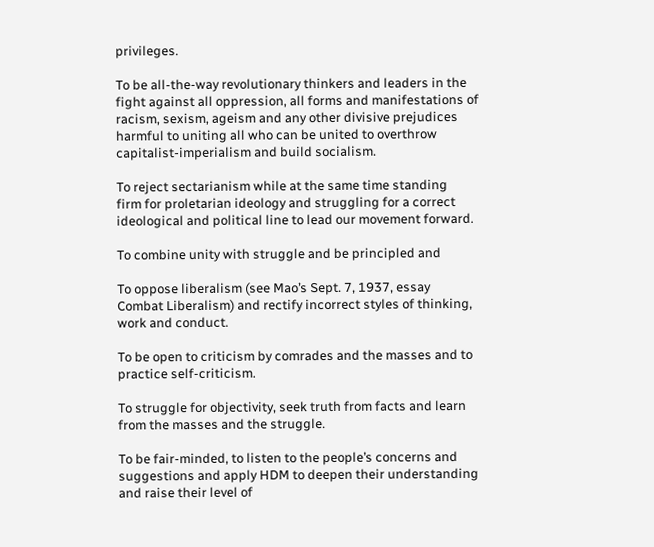privileges.

To be all-the-way revolutionary thinkers and leaders in the
fight against all oppression, all forms and manifestations of
racism, sexism, ageism and any other divisive prejudices
harmful to uniting all who can be united to overthrow
capitalist-imperialism and build socialism.

To reject sectarianism while at the same time standing
firm for proletarian ideology and struggling for a correct
ideological and political line to lead our movement forward.

To combine unity with struggle and be principled and

To oppose liberalism (see Mao’s Sept. 7, 1937, essay
Combat Liberalism) and rectify incorrect styles of thinking,
work and conduct.

To be open to criticism by comrades and the masses and to
practice self-criticism.

To struggle for objectivity, seek truth from facts and learn
from the masses and the struggle.

To be fair-minded, to listen to the people’s concerns and
suggestions and apply HDM to deepen their understanding
and raise their level of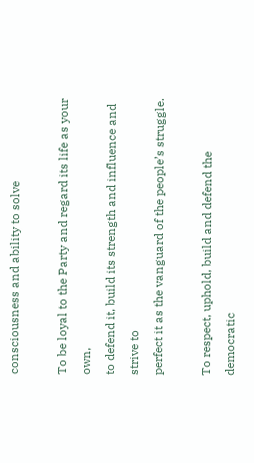consciousness and ability to solve

To be loyal to the Party and regard its life as your own,
to defend it, build its strength and influence and strive to
perfect it as the vanguard of the people’s struggle.

To respect, uphold, build and defend the democratic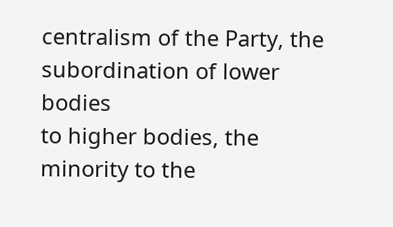centralism of the Party, the subordination of lower bodies
to higher bodies, the minority to the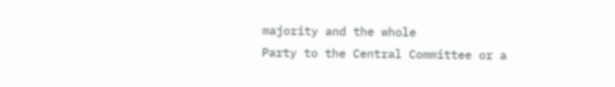majority and the whole
Party to the Central Committee or a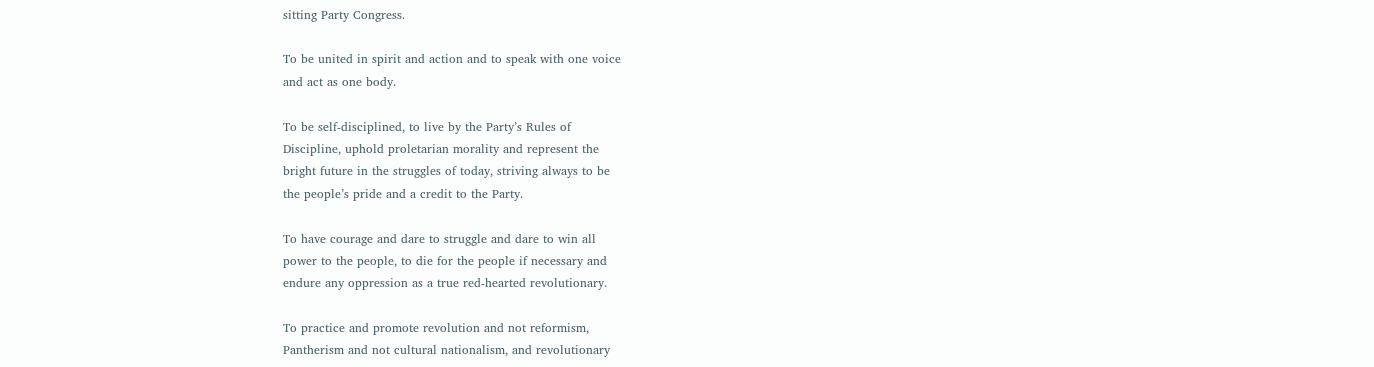sitting Party Congress.

To be united in spirit and action and to speak with one voice
and act as one body.

To be self-disciplined, to live by the Party’s Rules of
Discipline, uphold proletarian morality and represent the
bright future in the struggles of today, striving always to be
the people’s pride and a credit to the Party.

To have courage and dare to struggle and dare to win all
power to the people, to die for the people if necessary and
endure any oppression as a true red-hearted revolutionary.

To practice and promote revolution and not reformism,
Pantherism and not cultural nationalism, and revolutionary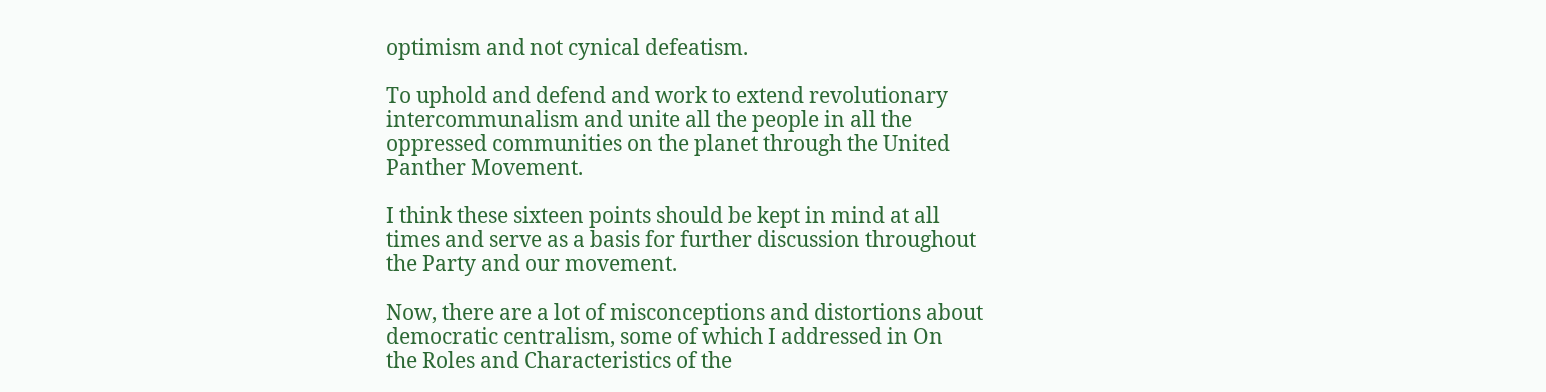optimism and not cynical defeatism.

To uphold and defend and work to extend revolutionary
intercommunalism and unite all the people in all the
oppressed communities on the planet through the United
Panther Movement.

I think these sixteen points should be kept in mind at all
times and serve as a basis for further discussion throughout
the Party and our movement.

Now, there are a lot of misconceptions and distortions about
democratic centralism, some of which I addressed in On
the Roles and Characteristics of the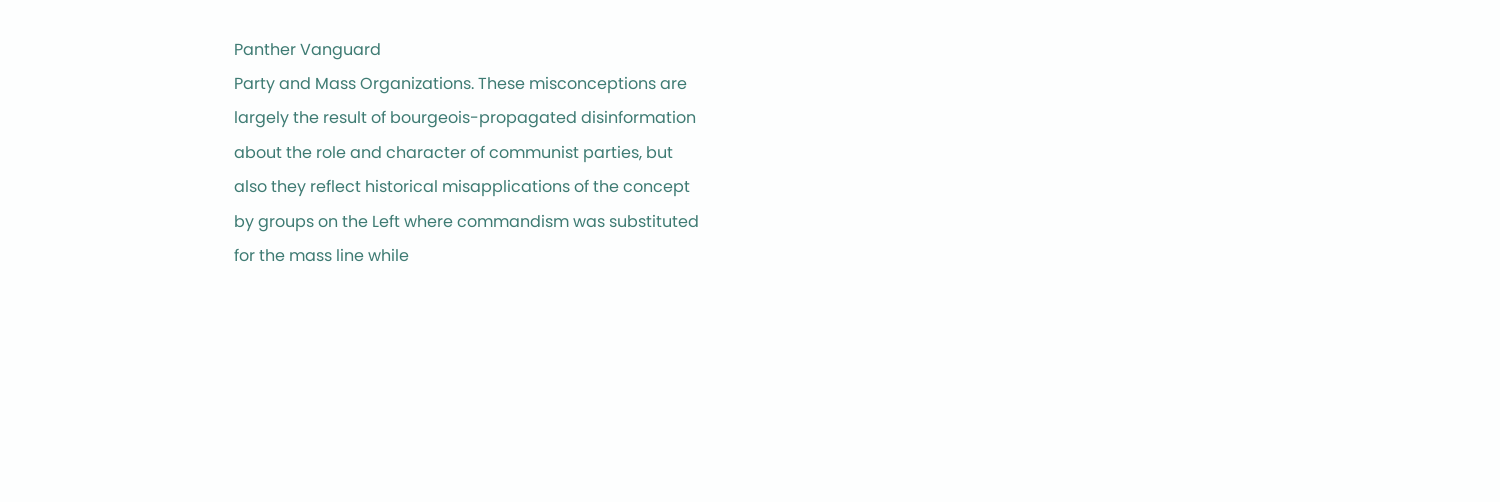Panther Vanguard
Party and Mass Organizations. These misconceptions are
largely the result of bourgeois-propagated disinformation
about the role and character of communist parties, but
also they reflect historical misapplications of the concept
by groups on the Left where commandism was substituted
for the mass line while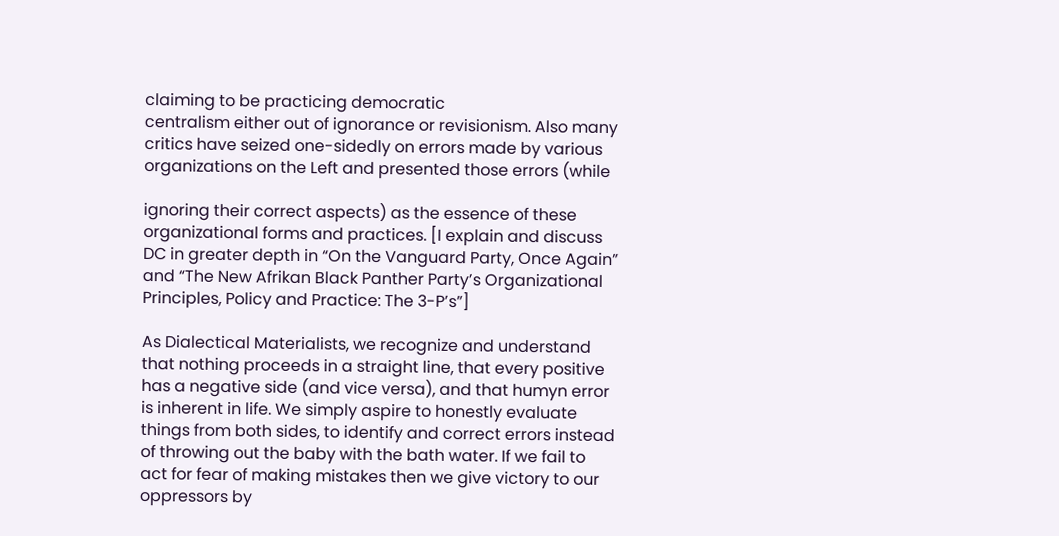claiming to be practicing democratic
centralism either out of ignorance or revisionism. Also many
critics have seized one-sidedly on errors made by various
organizations on the Left and presented those errors (while

ignoring their correct aspects) as the essence of these
organizational forms and practices. [I explain and discuss
DC in greater depth in “On the Vanguard Party, Once Again”
and “The New Afrikan Black Panther Party’s Organizational
Principles, Policy and Practice: The 3-P’s”]

As Dialectical Materialists, we recognize and understand
that nothing proceeds in a straight line, that every positive
has a negative side (and vice versa), and that humyn error
is inherent in life. We simply aspire to honestly evaluate
things from both sides, to identify and correct errors instead
of throwing out the baby with the bath water. If we fail to
act for fear of making mistakes then we give victory to our
oppressors by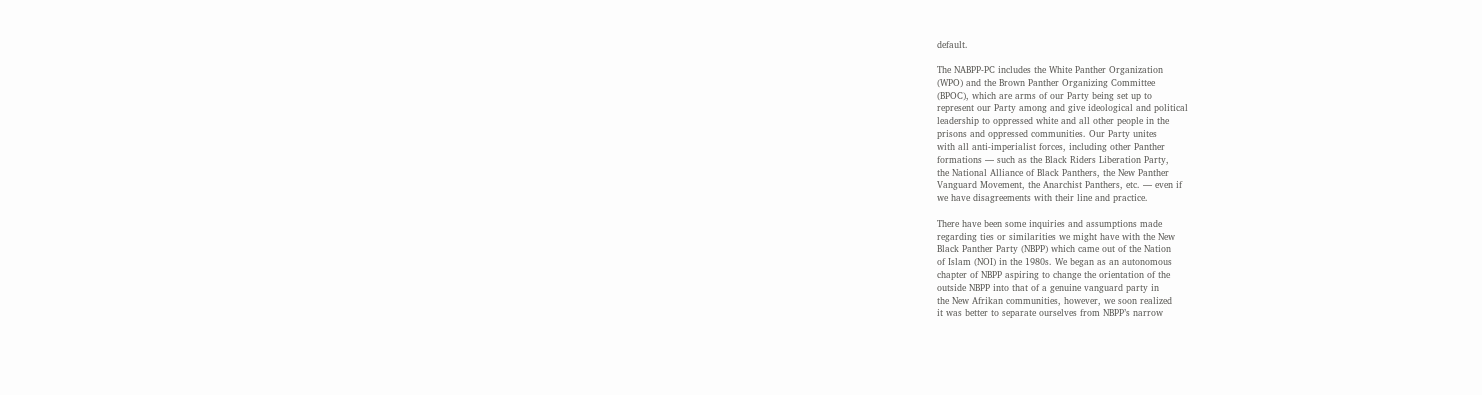default.

The NABPP-PC includes the White Panther Organization
(WPO) and the Brown Panther Organizing Committee
(BPOC), which are arms of our Party being set up to
represent our Party among and give ideological and political
leadership to oppressed white and all other people in the
prisons and oppressed communities. Our Party unites
with all anti-imperialist forces, including other Panther
formations — such as the Black Riders Liberation Party,
the National Alliance of Black Panthers, the New Panther
Vanguard Movement, the Anarchist Panthers, etc. — even if
we have disagreements with their line and practice.

There have been some inquiries and assumptions made
regarding ties or similarities we might have with the New
Black Panther Party (NBPP) which came out of the Nation
of Islam (NOI) in the 1980s. We began as an autonomous
chapter of NBPP aspiring to change the orientation of the
outside NBPP into that of a genuine vanguard party in
the New Afrikan communities, however, we soon realized
it was better to separate ourselves from NBPP’s narrow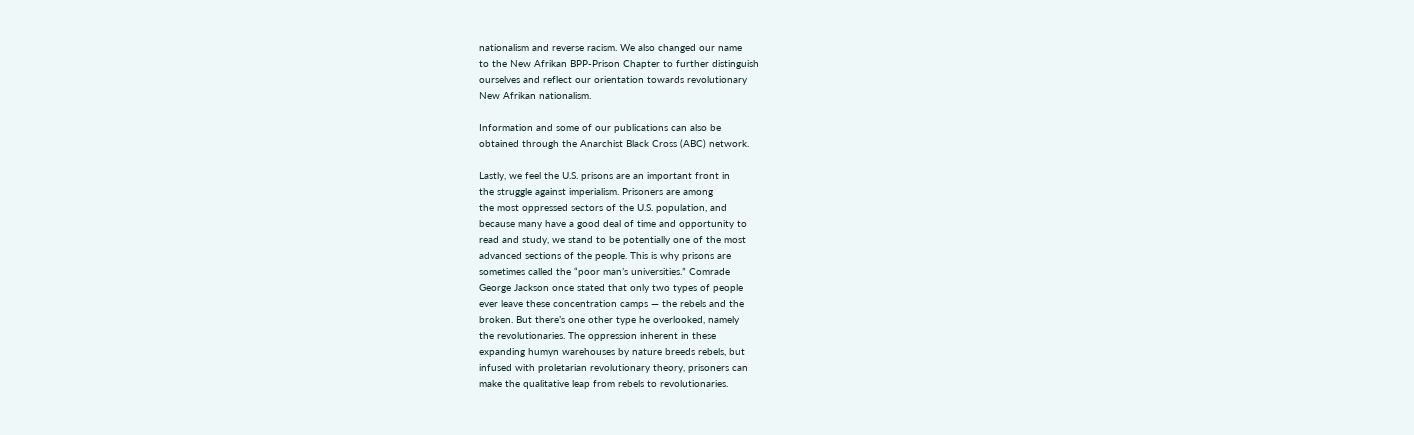nationalism and reverse racism. We also changed our name
to the New Afrikan BPP-Prison Chapter to further distinguish
ourselves and reflect our orientation towards revolutionary
New Afrikan nationalism.

Information and some of our publications can also be
obtained through the Anarchist Black Cross (ABC) network.

Lastly, we feel the U.S. prisons are an important front in
the struggle against imperialism. Prisoners are among
the most oppressed sectors of the U.S. population, and
because many have a good deal of time and opportunity to
read and study, we stand to be potentially one of the most
advanced sections of the people. This is why prisons are
sometimes called the “poor man’s universities.” Comrade
George Jackson once stated that only two types of people
ever leave these concentration camps — the rebels and the
broken. But there’s one other type he overlooked, namely
the revolutionaries. The oppression inherent in these
expanding humyn warehouses by nature breeds rebels, but
infused with proletarian revolutionary theory, prisoners can
make the qualitative leap from rebels to revolutionaries.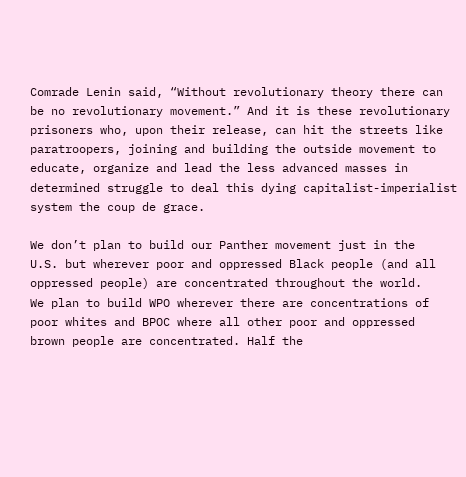Comrade Lenin said, “Without revolutionary theory there can
be no revolutionary movement.” And it is these revolutionary
prisoners who, upon their release, can hit the streets like
paratroopers, joining and building the outside movement to
educate, organize and lead the less advanced masses in
determined struggle to deal this dying capitalist-imperialist
system the coup de grace.

We don’t plan to build our Panther movement just in the
U.S. but wherever poor and oppressed Black people (and all
oppressed people) are concentrated throughout the world.
We plan to build WPO wherever there are concentrations of
poor whites and BPOC where all other poor and oppressed
brown people are concentrated. Half the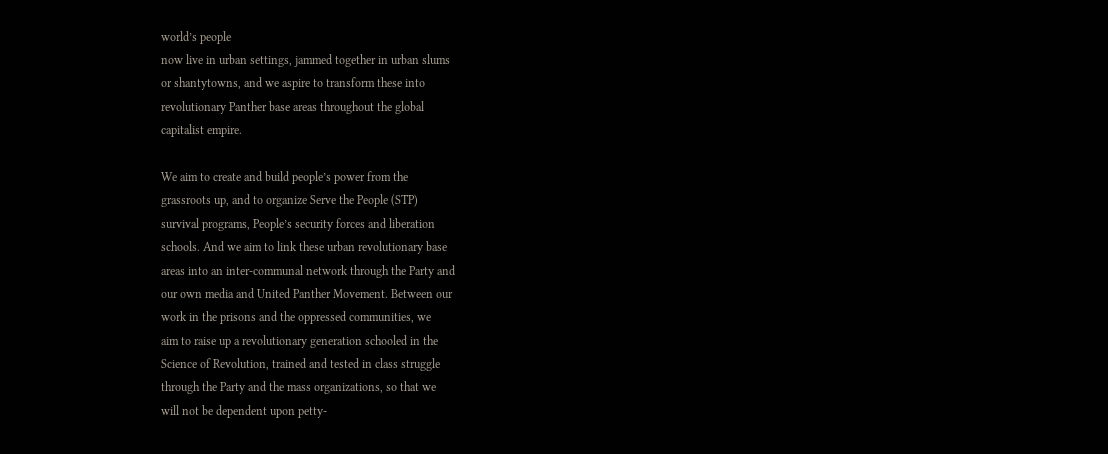world’s people
now live in urban settings, jammed together in urban slums
or shantytowns, and we aspire to transform these into
revolutionary Panther base areas throughout the global
capitalist empire.

We aim to create and build people’s power from the
grassroots up, and to organize Serve the People (STP)
survival programs, People’s security forces and liberation
schools. And we aim to link these urban revolutionary base
areas into an inter-communal network through the Party and
our own media and United Panther Movement. Between our
work in the prisons and the oppressed communities, we
aim to raise up a revolutionary generation schooled in the
Science of Revolution, trained and tested in class struggle
through the Party and the mass organizations, so that we
will not be dependent upon petty-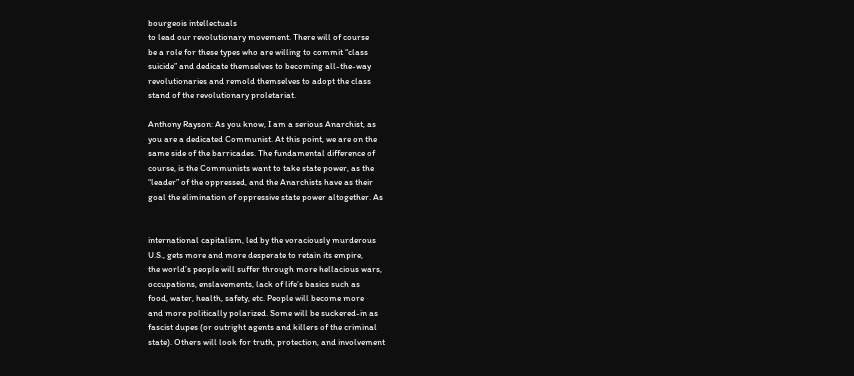bourgeois intellectuals
to lead our revolutionary movement. There will of course
be a role for these types who are willing to commit “class
suicide” and dedicate themselves to becoming all-the-way
revolutionaries and remold themselves to adopt the class
stand of the revolutionary proletariat.

Anthony Rayson: As you know, I am a serious Anarchist, as
you are a dedicated Communist. At this point, we are on the
same side of the barricades. The fundamental difference of
course, is the Communists want to take state power, as the
“leader” of the oppressed, and the Anarchists have as their
goal the elimination of oppressive state power altogether. As


international capitalism, led by the voraciously murderous
U.S., gets more and more desperate to retain its empire,
the world’s people will suffer through more hellacious wars,
occupations, enslavements, lack of life’s basics such as
food, water, health, safety, etc. People will become more
and more politically polarized. Some will be suckered-in as
fascist dupes (or outright agents and killers of the criminal
state). Others will look for truth, protection, and involvement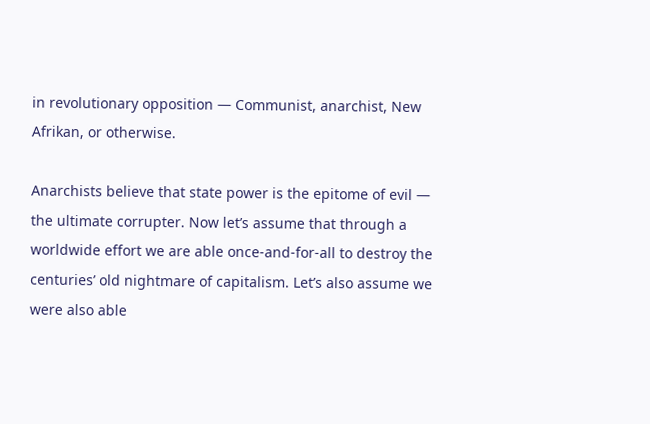in revolutionary opposition — Communist, anarchist, New
Afrikan, or otherwise.

Anarchists believe that state power is the epitome of evil —
the ultimate corrupter. Now let’s assume that through a
worldwide effort we are able once-and-for-all to destroy the
centuries’ old nightmare of capitalism. Let’s also assume we
were also able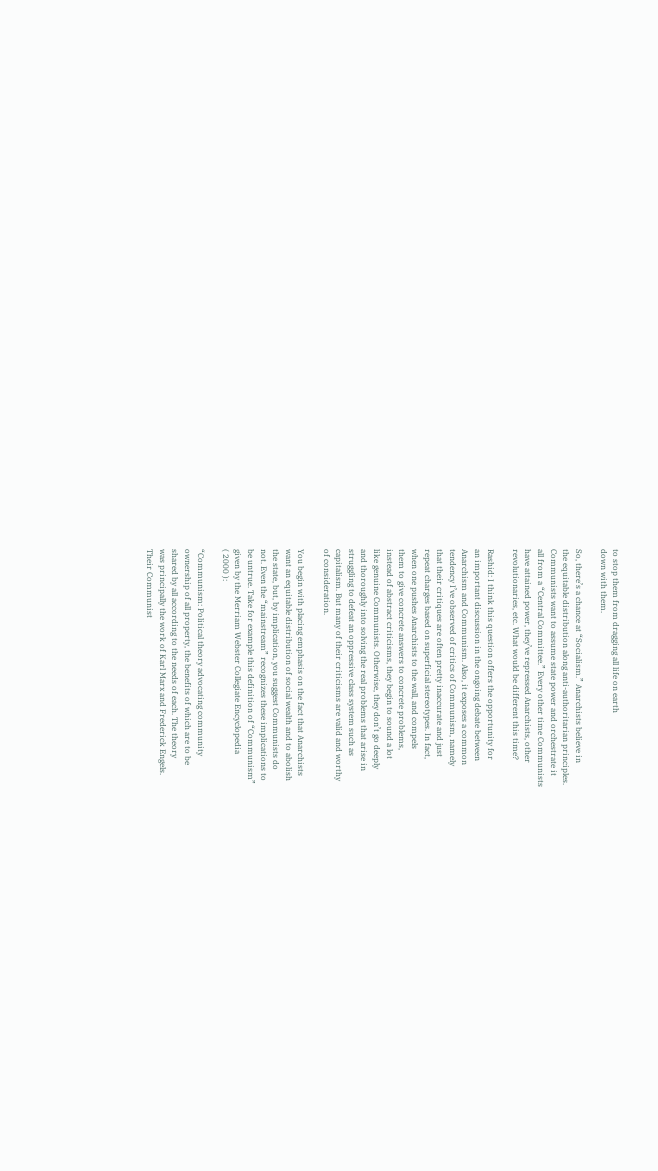to stop them from dragging all life on earth
down with them.

So, there’s a chance at “Socialism.” Anarchists believe in
the equitable distribution along anti-authoritarian principles.
Communists want to assume state power and orchestrate it
all from a “Central Committee.” Every other time Communists
have attained power, they’ve repressed Anarchists, other
revolutionaries, etc. What would be different this time?

Rashid: I think this question offers the opportunity for
an important discussion in the ongoing debate between
Anarchism and Communism. Also, it exposes a common
tendency I’ve observed of critics of Communism, namely
that their critiques are often pretty inaccurate and just
repeat charges based on superficial stereotypes. In fact,
when one pushes Anarchists to the wall, and compels
them to give concrete answers to concrete problems,
instead of abstract criticisms, they begin to sound a lot
like genuine Communists. Otherwise, they don’t go deeply
and thoroughly into solving the real problems that arise in
struggling to defeat an oppressive class system such as
capitalism. But many of their criticisms are valid and worthy
of consideration.

You begin with placing emphasis on the fact that Anarchists
want an equitable distribution of social wealth and to abolish
the state, but, by implication, you suggest Communists do
not. Even the “mainstream” recognizes these implications to
be untrue. Take for example this definition of “Communism”
given by the Merriam Webster Collegiate Encyclopedia
( 2000 ):

“Communism: Political theory advocating community
ownership of all property, the benefits of which are to be
shared by all according to the needs of each. The theory
was principally the work of Karl Marx and Frederick Engels.
Their Communist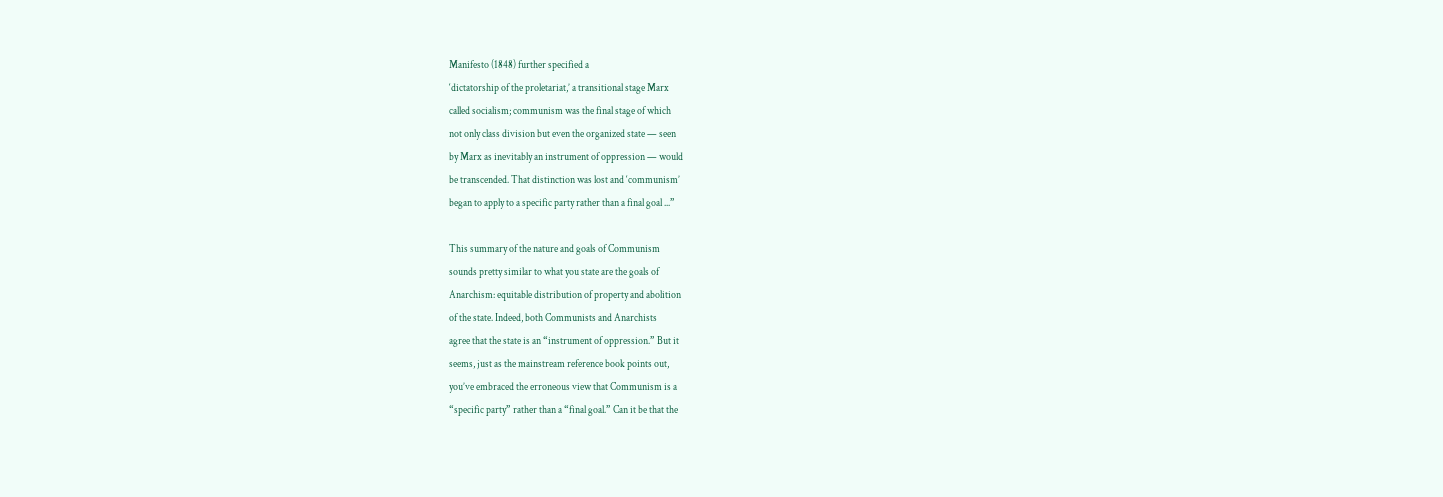Manifesto (1848) further specified a
‘dictatorship of the proletariat,’ a transitional stage Marx
called socialism; communism was the final stage of which
not only class division but even the organized state — seen
by Marx as inevitably an instrument of oppression — would
be transcended. That distinction was lost and ‘communism’
began to apply to a specific party rather than a final goal ...”

This summary of the nature and goals of Communism
sounds pretty similar to what you state are the goals of
Anarchism: equitable distribution of property and abolition
of the state. Indeed, both Communists and Anarchists
agree that the state is an “instrument of oppression.” But it
seems, just as the mainstream reference book points out,
you’ve embraced the erroneous view that Communism is a
“specific party” rather than a “final goal.” Can it be that the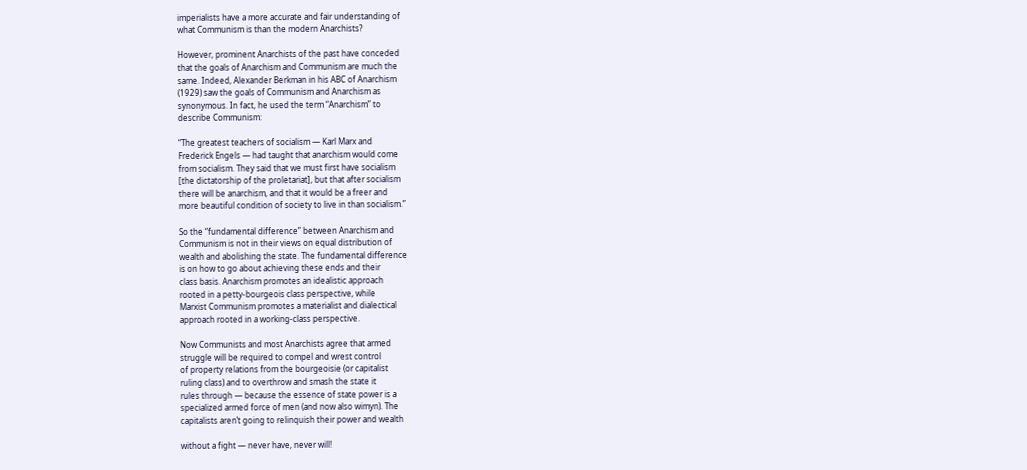imperialists have a more accurate and fair understanding of
what Communism is than the modern Anarchists?

However, prominent Anarchists of the past have conceded
that the goals of Anarchism and Communism are much the
same. Indeed, Alexander Berkman in his ABC of Anarchism
(1929) saw the goals of Communism and Anarchism as
synonymous. In fact, he used the term “Anarchism” to
describe Communism:

“The greatest teachers of socialism — Karl Marx and
Frederick Engels — had taught that anarchism would come
from socialism. They said that we must first have socialism
[the dictatorship of the proletariat], but that after socialism
there will be anarchism, and that it would be a freer and
more beautiful condition of society to live in than socialism.”

So the “fundamental difference” between Anarchism and
Communism is not in their views on equal distribution of
wealth and abolishing the state. The fundamental difference
is on how to go about achieving these ends and their
class basis. Anarchism promotes an idealistic approach
rooted in a petty-bourgeois class perspective, while
Marxist Communism promotes a materialist and dialectical
approach rooted in a working-class perspective.

Now Communists and most Anarchists agree that armed
struggle will be required to compel and wrest control
of property relations from the bourgeoisie (or capitalist
ruling class) and to overthrow and smash the state it
rules through — because the essence of state power is a
specialized armed force of men (and now also wimyn). The
capitalists aren’t going to relinquish their power and wealth

without a fight — never have, never will!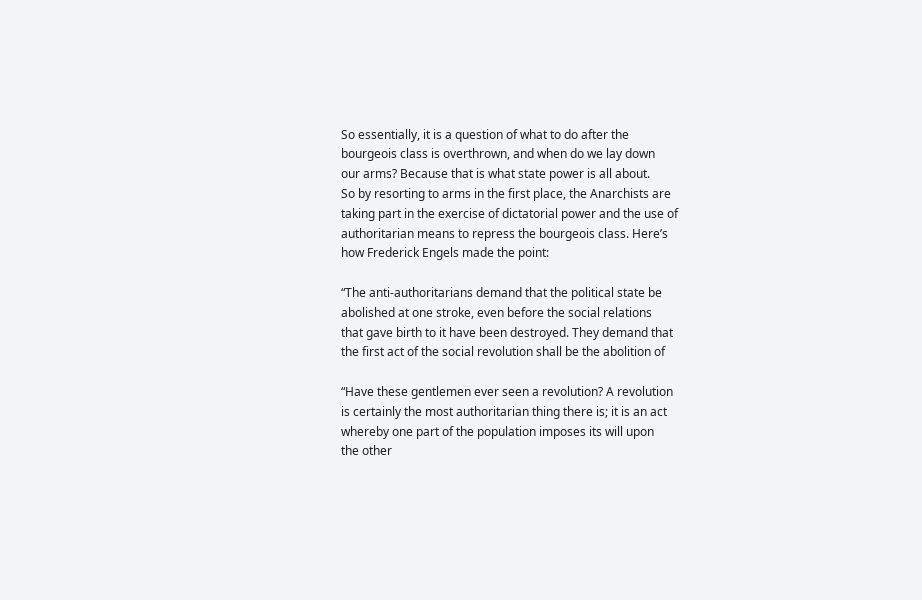So essentially, it is a question of what to do after the
bourgeois class is overthrown, and when do we lay down
our arms? Because that is what state power is all about.
So by resorting to arms in the first place, the Anarchists are
taking part in the exercise of dictatorial power and the use of
authoritarian means to repress the bourgeois class. Here’s
how Frederick Engels made the point:

“The anti-authoritarians demand that the political state be
abolished at one stroke, even before the social relations
that gave birth to it have been destroyed. They demand that
the first act of the social revolution shall be the abolition of

“Have these gentlemen ever seen a revolution? A revolution
is certainly the most authoritarian thing there is; it is an act
whereby one part of the population imposes its will upon
the other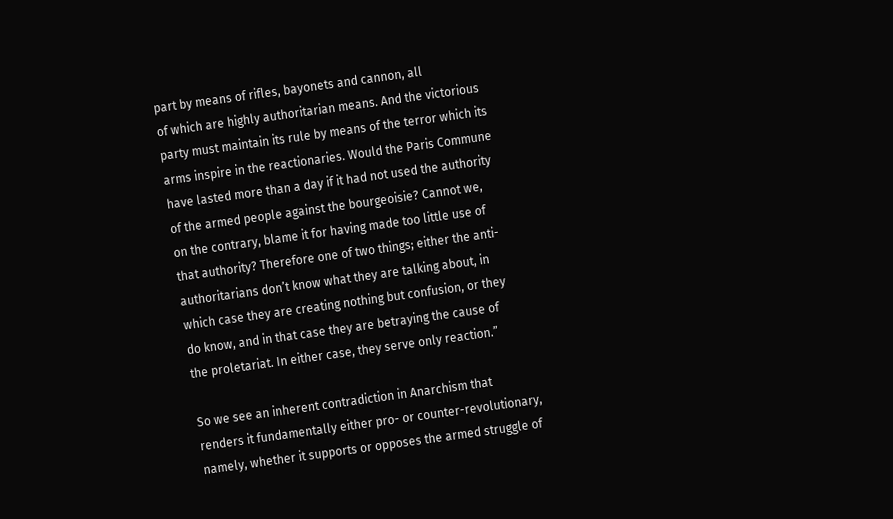part by means of rifles, bayonets and cannon, all
of which are highly authoritarian means. And the victorious
party must maintain its rule by means of the terror which its
arms inspire in the reactionaries. Would the Paris Commune
have lasted more than a day if it had not used the authority
of the armed people against the bourgeoisie? Cannot we,
on the contrary, blame it for having made too little use of
that authority? Therefore one of two things; either the anti-
authoritarians don’t know what they are talking about, in
which case they are creating nothing but confusion, or they
do know, and in that case they are betraying the cause of
the proletariat. In either case, they serve only reaction.”

So we see an inherent contradiction in Anarchism that
renders it fundamentally either pro- or counter-revolutionary,
namely, whether it supports or opposes the armed struggle of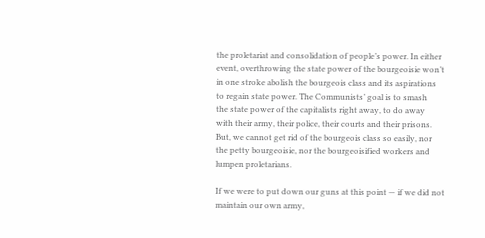the proletariat and consolidation of people’s power. In either
event, overthrowing the state power of the bourgeoisie won’t
in one stroke abolish the bourgeois class and its aspirations
to regain state power. The Communists’ goal is to smash
the state power of the capitalists right away, to do away
with their army, their police, their courts and their prisons.
But, we cannot get rid of the bourgeois class so easily, nor
the petty bourgeoisie, nor the bourgeoisified workers and
lumpen proletarians.

If we were to put down our guns at this point — if we did not
maintain our own army,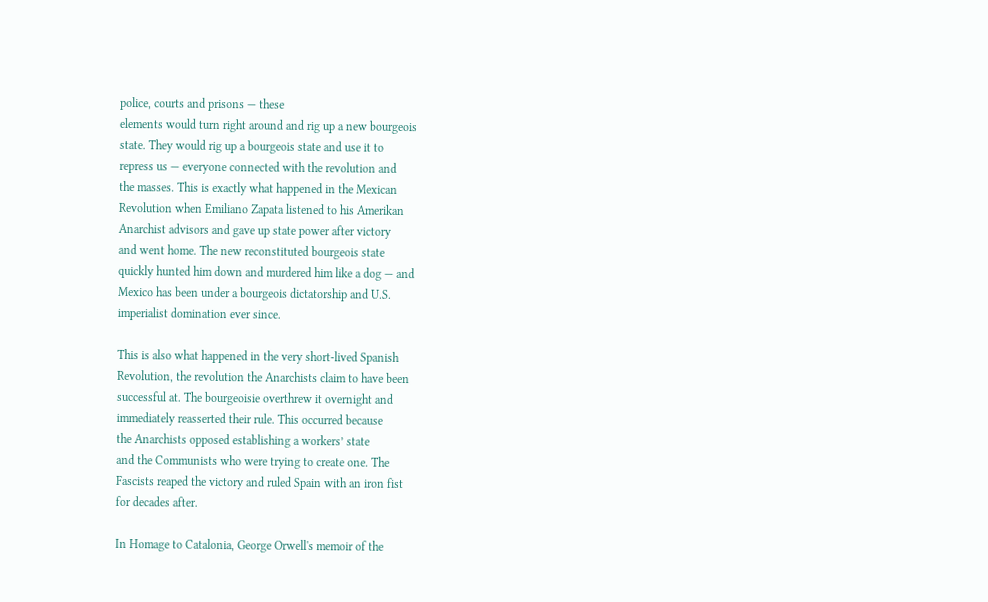police, courts and prisons — these
elements would turn right around and rig up a new bourgeois
state. They would rig up a bourgeois state and use it to
repress us — everyone connected with the revolution and
the masses. This is exactly what happened in the Mexican
Revolution when Emiliano Zapata listened to his Amerikan
Anarchist advisors and gave up state power after victory
and went home. The new reconstituted bourgeois state
quickly hunted him down and murdered him like a dog — and
Mexico has been under a bourgeois dictatorship and U.S.
imperialist domination ever since.

This is also what happened in the very short-lived Spanish
Revolution, the revolution the Anarchists claim to have been
successful at. The bourgeoisie overthrew it overnight and
immediately reasserted their rule. This occurred because
the Anarchists opposed establishing a workers’ state
and the Communists who were trying to create one. The
Fascists reaped the victory and ruled Spain with an iron fist
for decades after.

In Homage to Catalonia, George Orwell's memoir of the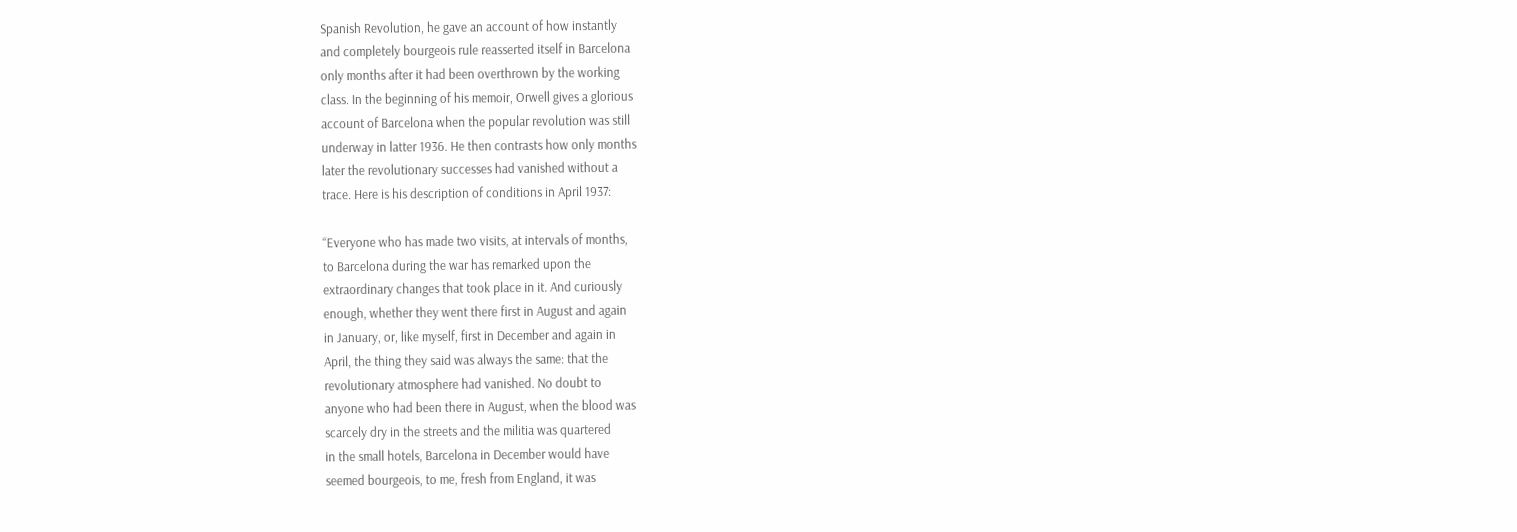Spanish Revolution, he gave an account of how instantly
and completely bourgeois rule reasserted itself in Barcelona
only months after it had been overthrown by the working
class. In the beginning of his memoir, Orwell gives a glorious
account of Barcelona when the popular revolution was still
underway in latter 1936. He then contrasts how only months
later the revolutionary successes had vanished without a
trace. Here is his description of conditions in April 1937:

“Everyone who has made two visits, at intervals of months,
to Barcelona during the war has remarked upon the
extraordinary changes that took place in it. And curiously
enough, whether they went there first in August and again
in January, or, like myself, first in December and again in
April, the thing they said was always the same: that the
revolutionary atmosphere had vanished. No doubt to
anyone who had been there in August, when the blood was
scarcely dry in the streets and the militia was quartered
in the small hotels, Barcelona in December would have
seemed bourgeois, to me, fresh from England, it was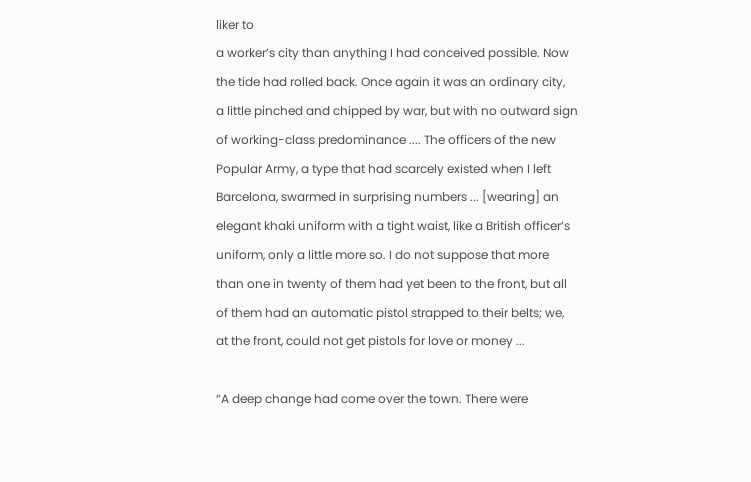liker to
a worker’s city than anything I had conceived possible. Now
the tide had rolled back. Once again it was an ordinary city,
a little pinched and chipped by war, but with no outward sign
of working-class predominance .... The officers of the new
Popular Army, a type that had scarcely existed when I left
Barcelona, swarmed in surprising numbers ... [wearing] an
elegant khaki uniform with a tight waist, like a British officer’s
uniform, only a little more so. I do not suppose that more
than one in twenty of them had yet been to the front, but all
of them had an automatic pistol strapped to their belts; we,
at the front, could not get pistols for love or money ...

“A deep change had come over the town. There were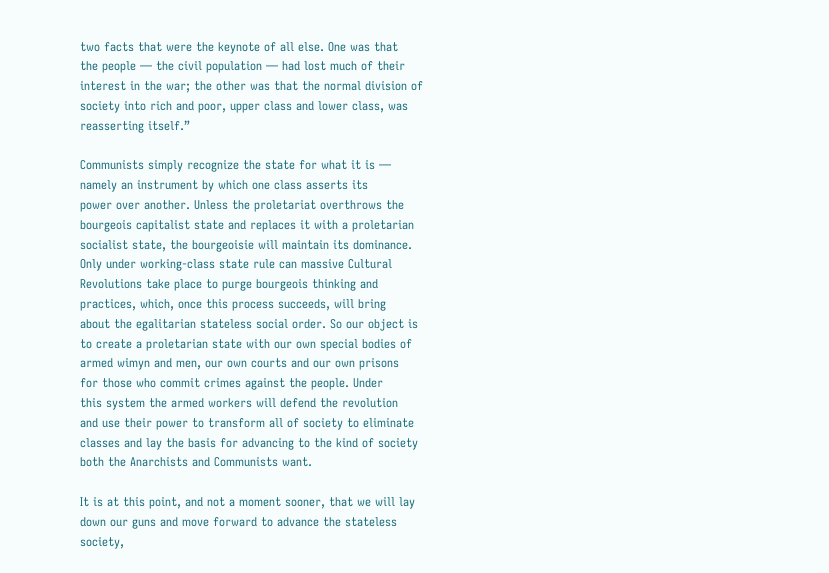two facts that were the keynote of all else. One was that
the people — the civil population — had lost much of their
interest in the war; the other was that the normal division of
society into rich and poor, upper class and lower class, was
reasserting itself.”

Communists simply recognize the state for what it is —
namely an instrument by which one class asserts its
power over another. Unless the proletariat overthrows the
bourgeois capitalist state and replaces it with a proletarian
socialist state, the bourgeoisie will maintain its dominance.
Only under working-class state rule can massive Cultural
Revolutions take place to purge bourgeois thinking and
practices, which, once this process succeeds, will bring
about the egalitarian stateless social order. So our object is
to create a proletarian state with our own special bodies of
armed wimyn and men, our own courts and our own prisons
for those who commit crimes against the people. Under
this system the armed workers will defend the revolution
and use their power to transform all of society to eliminate
classes and lay the basis for advancing to the kind of society
both the Anarchists and Communists want.

It is at this point, and not a moment sooner, that we will lay
down our guns and move forward to advance the stateless
society,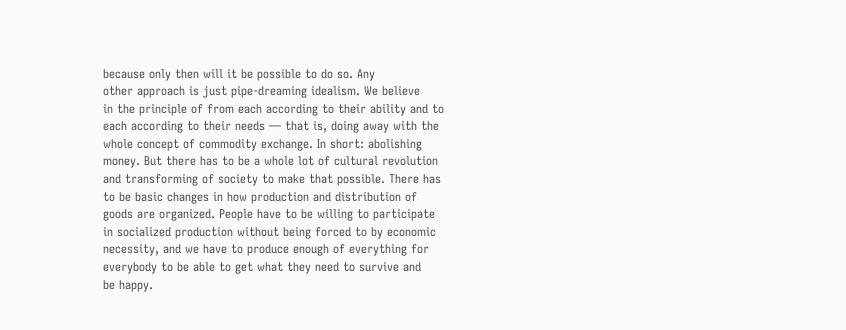because only then will it be possible to do so. Any
other approach is just pipe-dreaming idealism. We believe
in the principle of from each according to their ability and to
each according to their needs — that is, doing away with the
whole concept of commodity exchange. In short: abolishing
money. But there has to be a whole lot of cultural revolution
and transforming of society to make that possible. There has
to be basic changes in how production and distribution of
goods are organized. People have to be willing to participate
in socialized production without being forced to by economic
necessity, and we have to produce enough of everything for
everybody to be able to get what they need to survive and
be happy.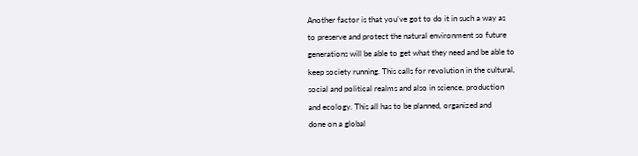Another factor is that you’ve got to do it in such a way as
to preserve and protect the natural environment so future
generations will be able to get what they need and be able to
keep society running. This calls for revolution in the cultural,
social and political realms and also in science, production
and ecology. This all has to be planned, organized and
done on a global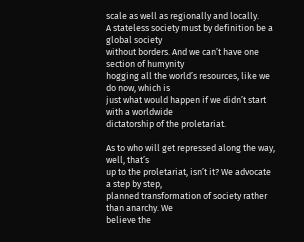scale as well as regionally and locally.
A stateless society must by definition be a global society
without borders. And we can’t have one section of humynity
hogging all the world’s resources, like we do now, which is
just what would happen if we didn’t start with a worldwide
dictatorship of the proletariat.

As to who will get repressed along the way, well, that’s
up to the proletariat, isn’t it? We advocate a step by step,
planned transformation of society rather than anarchy. We
believe the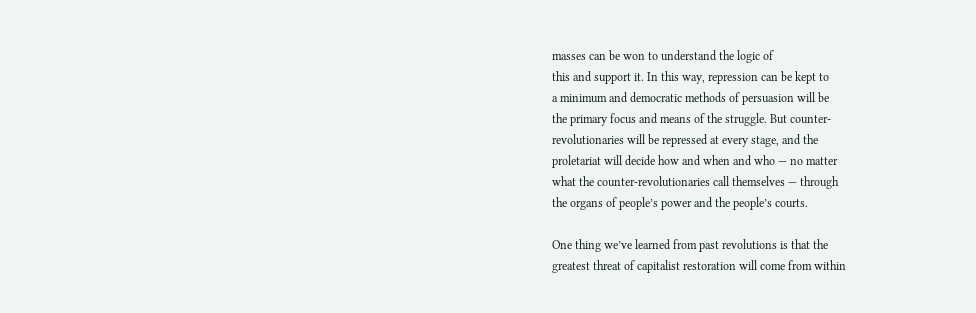masses can be won to understand the logic of
this and support it. In this way, repression can be kept to
a minimum and democratic methods of persuasion will be
the primary focus and means of the struggle. But counter-
revolutionaries will be repressed at every stage, and the
proletariat will decide how and when and who — no matter
what the counter-revolutionaries call themselves — through
the organs of people’s power and the people’s courts.

One thing we’ve learned from past revolutions is that the
greatest threat of capitalist restoration will come from within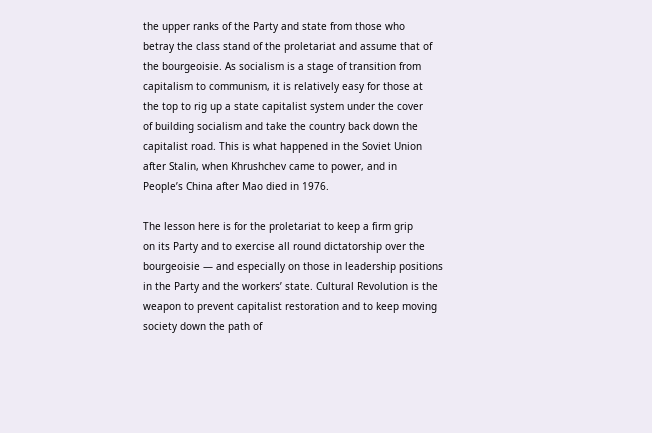the upper ranks of the Party and state from those who
betray the class stand of the proletariat and assume that of
the bourgeoisie. As socialism is a stage of transition from
capitalism to communism, it is relatively easy for those at
the top to rig up a state capitalist system under the cover
of building socialism and take the country back down the
capitalist road. This is what happened in the Soviet Union
after Stalin, when Khrushchev came to power, and in
People’s China after Mao died in 1976.

The lesson here is for the proletariat to keep a firm grip
on its Party and to exercise all round dictatorship over the
bourgeoisie — and especially on those in leadership positions
in the Party and the workers’ state. Cultural Revolution is the
weapon to prevent capitalist restoration and to keep moving
society down the path of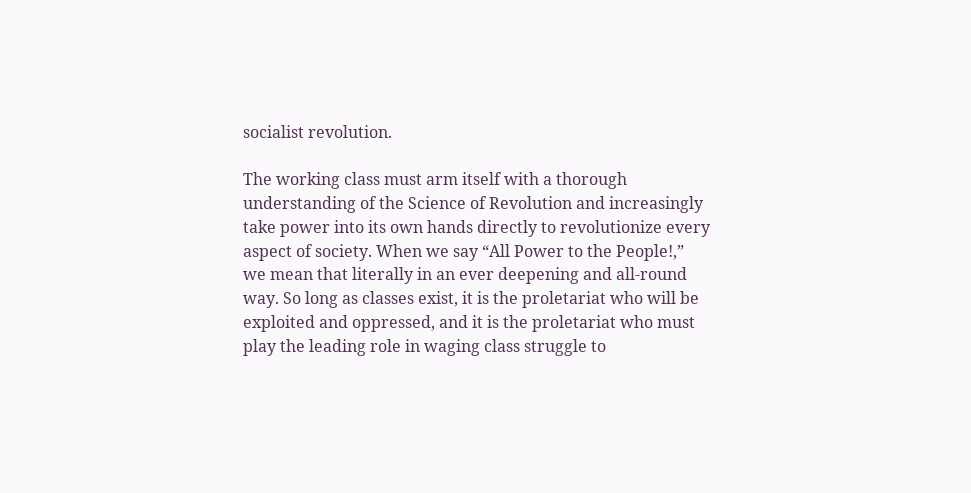socialist revolution.

The working class must arm itself with a thorough
understanding of the Science of Revolution and increasingly
take power into its own hands directly to revolutionize every
aspect of society. When we say “All Power to the People!,”
we mean that literally in an ever deepening and all-round
way. So long as classes exist, it is the proletariat who will be
exploited and oppressed, and it is the proletariat who must
play the leading role in waging class struggle to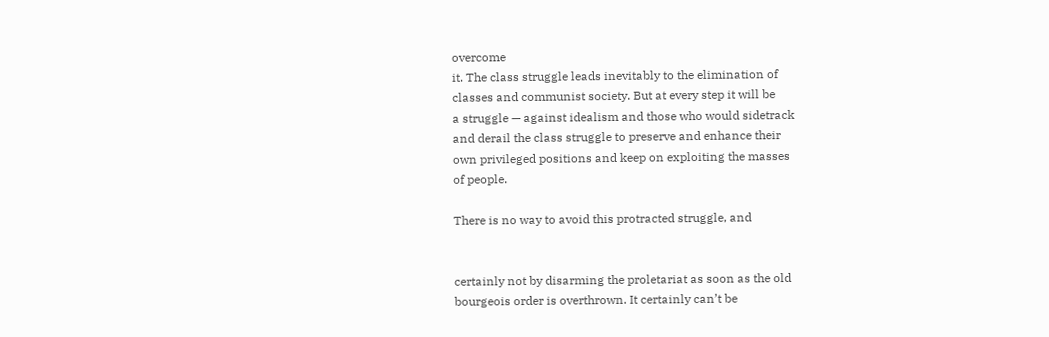overcome
it. The class struggle leads inevitably to the elimination of
classes and communist society. But at every step it will be
a struggle — against idealism and those who would sidetrack
and derail the class struggle to preserve and enhance their
own privileged positions and keep on exploiting the masses
of people.

There is no way to avoid this protracted struggle, and


certainly not by disarming the proletariat as soon as the old
bourgeois order is overthrown. It certainly can’t be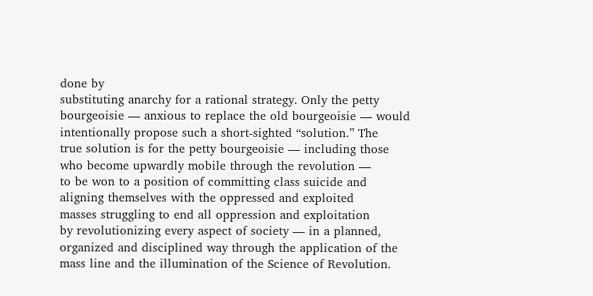done by
substituting anarchy for a rational strategy. Only the petty
bourgeoisie — anxious to replace the old bourgeoisie — would
intentionally propose such a short-sighted “solution.” The
true solution is for the petty bourgeoisie — including those
who become upwardly mobile through the revolution —
to be won to a position of committing class suicide and
aligning themselves with the oppressed and exploited
masses struggling to end all oppression and exploitation
by revolutionizing every aspect of society — in a planned,
organized and disciplined way through the application of the
mass line and the illumination of the Science of Revolution.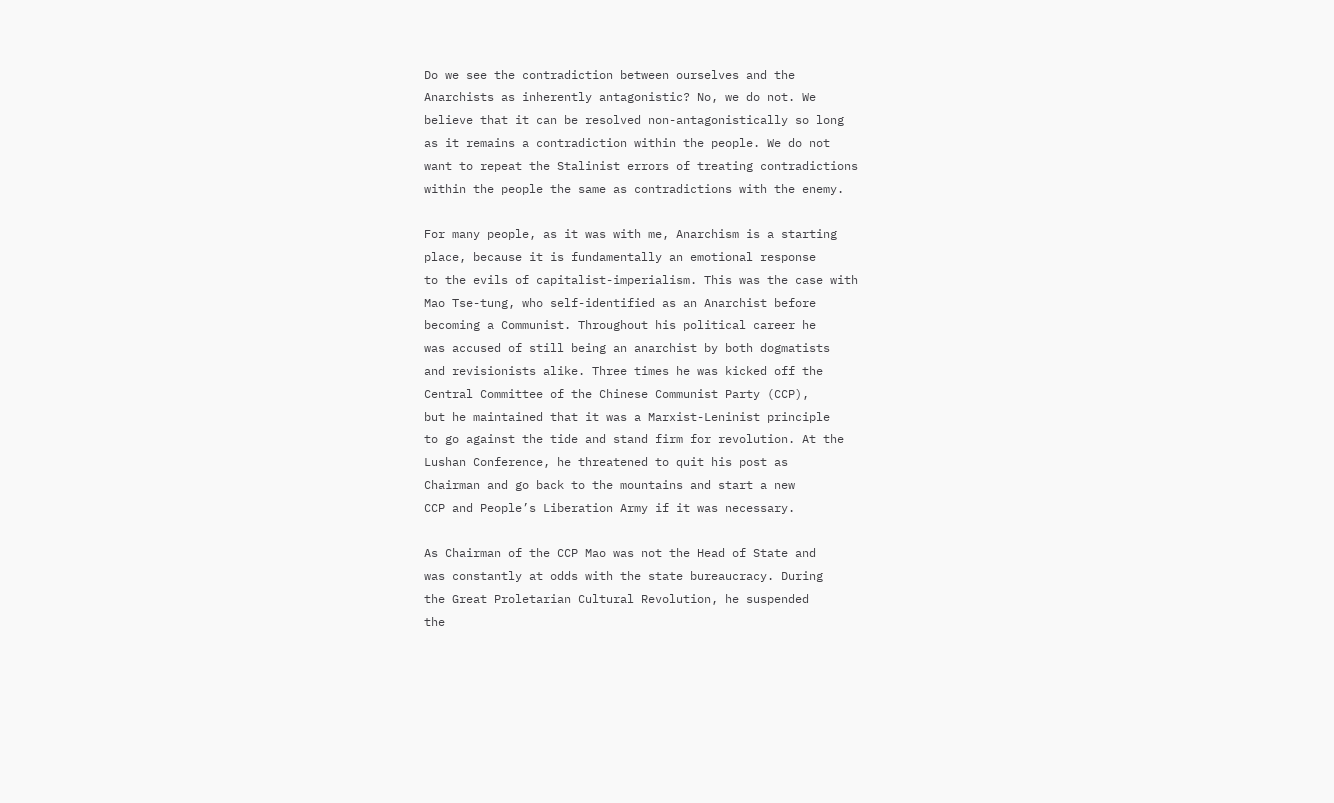Do we see the contradiction between ourselves and the
Anarchists as inherently antagonistic? No, we do not. We
believe that it can be resolved non-antagonistically so long
as it remains a contradiction within the people. We do not
want to repeat the Stalinist errors of treating contradictions
within the people the same as contradictions with the enemy.

For many people, as it was with me, Anarchism is a starting
place, because it is fundamentally an emotional response
to the evils of capitalist-imperialism. This was the case with
Mao Tse-tung, who self-identified as an Anarchist before
becoming a Communist. Throughout his political career he
was accused of still being an anarchist by both dogmatists
and revisionists alike. Three times he was kicked off the
Central Committee of the Chinese Communist Party (CCP),
but he maintained that it was a Marxist-Leninist principle
to go against the tide and stand firm for revolution. At the
Lushan Conference, he threatened to quit his post as
Chairman and go back to the mountains and start a new
CCP and People’s Liberation Army if it was necessary.

As Chairman of the CCP Mao was not the Head of State and
was constantly at odds with the state bureaucracy. During
the Great Proletarian Cultural Revolution, he suspended
the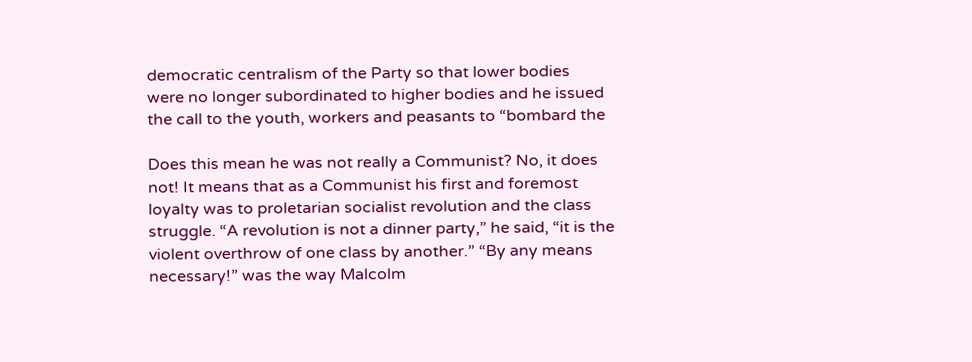democratic centralism of the Party so that lower bodies
were no longer subordinated to higher bodies and he issued
the call to the youth, workers and peasants to “bombard the

Does this mean he was not really a Communist? No, it does
not! It means that as a Communist his first and foremost
loyalty was to proletarian socialist revolution and the class
struggle. “A revolution is not a dinner party,” he said, “it is the
violent overthrow of one class by another.” “By any means
necessary!” was the way Malcolm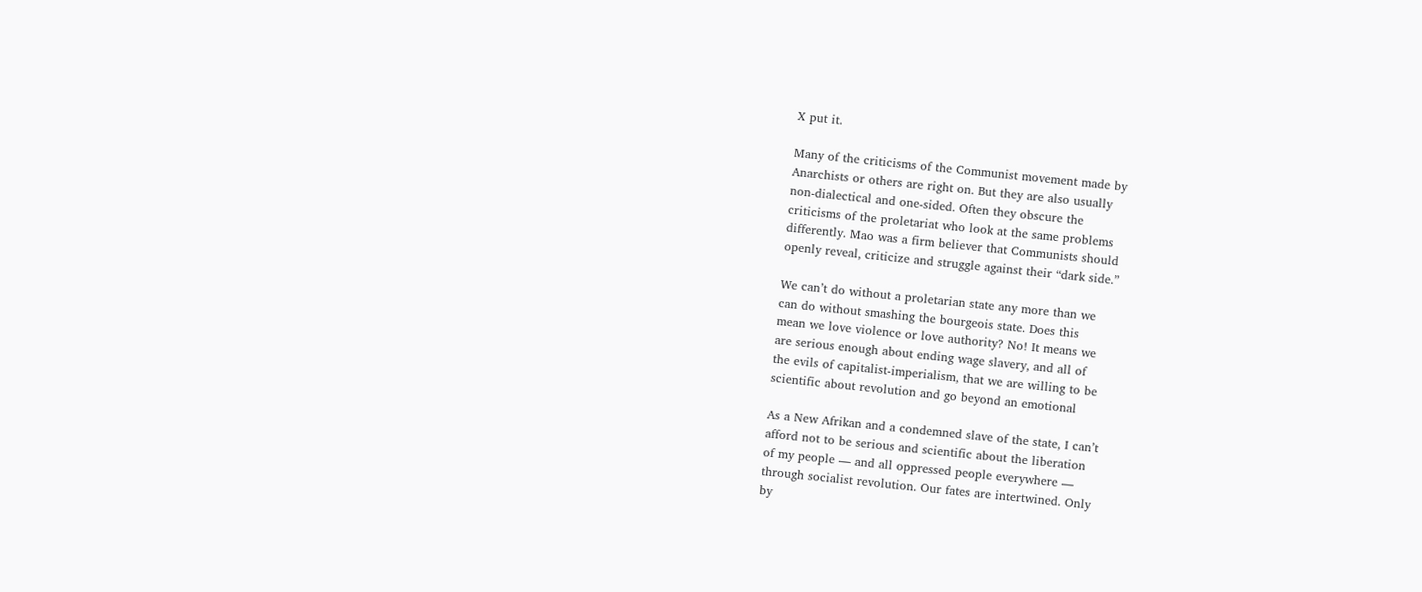X put it.

Many of the criticisms of the Communist movement made by
Anarchists or others are right on. But they are also usually
non-dialectical and one-sided. Often they obscure the
criticisms of the proletariat who look at the same problems
differently. Mao was a firm believer that Communists should
openly reveal, criticize and struggle against their “dark side.”

We can’t do without a proletarian state any more than we
can do without smashing the bourgeois state. Does this
mean we love violence or love authority? No! It means we
are serious enough about ending wage slavery, and all of
the evils of capitalist-imperialism, that we are willing to be
scientific about revolution and go beyond an emotional

As a New Afrikan and a condemned slave of the state, I can’t
afford not to be serious and scientific about the liberation
of my people — and all oppressed people everywhere —
through socialist revolution. Our fates are intertwined. Only
by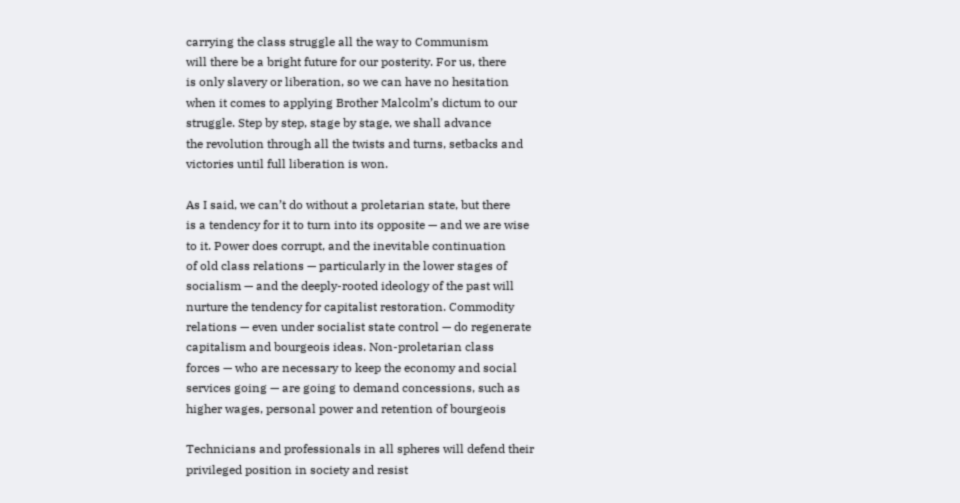carrying the class struggle all the way to Communism
will there be a bright future for our posterity. For us, there
is only slavery or liberation, so we can have no hesitation
when it comes to applying Brother Malcolm’s dictum to our
struggle. Step by step, stage by stage, we shall advance
the revolution through all the twists and turns, setbacks and
victories until full liberation is won.

As I said, we can’t do without a proletarian state, but there
is a tendency for it to turn into its opposite — and we are wise
to it. Power does corrupt, and the inevitable continuation
of old class relations — particularly in the lower stages of
socialism — and the deeply-rooted ideology of the past will
nurture the tendency for capitalist restoration. Commodity
relations — even under socialist state control — do regenerate
capitalism and bourgeois ideas. Non-proletarian class
forces — who are necessary to keep the economy and social
services going — are going to demand concessions, such as
higher wages, personal power and retention of bourgeois

Technicians and professionals in all spheres will defend their
privileged position in society and resist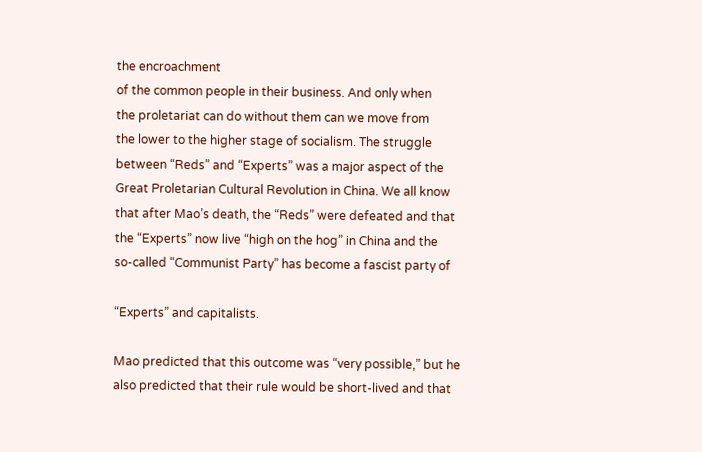the encroachment
of the common people in their business. And only when
the proletariat can do without them can we move from
the lower to the higher stage of socialism. The struggle
between “Reds” and “Experts” was a major aspect of the
Great Proletarian Cultural Revolution in China. We all know
that after Mao’s death, the “Reds” were defeated and that
the “Experts” now live “high on the hog” in China and the
so-called “Communist Party” has become a fascist party of

“Experts” and capitalists.

Mao predicted that this outcome was “very possible,” but he
also predicted that their rule would be short-lived and that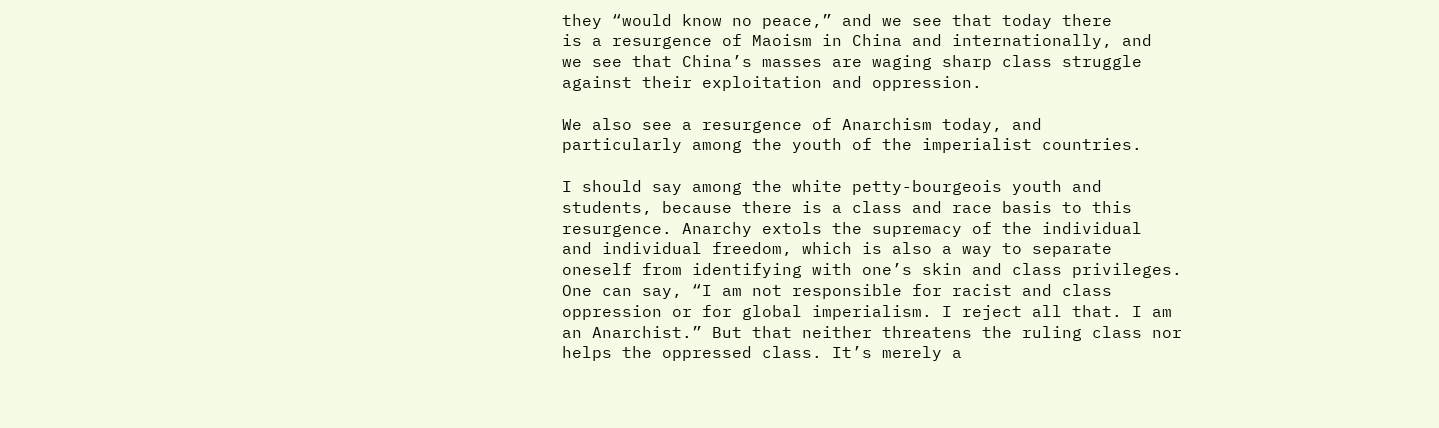they “would know no peace,” and we see that today there
is a resurgence of Maoism in China and internationally, and
we see that China’s masses are waging sharp class struggle
against their exploitation and oppression.

We also see a resurgence of Anarchism today, and
particularly among the youth of the imperialist countries.

I should say among the white petty-bourgeois youth and
students, because there is a class and race basis to this
resurgence. Anarchy extols the supremacy of the individual
and individual freedom, which is also a way to separate
oneself from identifying with one’s skin and class privileges.
One can say, “I am not responsible for racist and class
oppression or for global imperialism. I reject all that. I am
an Anarchist.” But that neither threatens the ruling class nor
helps the oppressed class. It’s merely a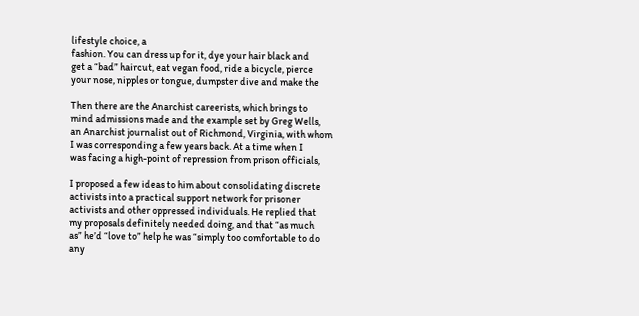lifestyle choice, a
fashion. You can dress up for it, dye your hair black and
get a “bad” haircut, eat vegan food, ride a bicycle, pierce
your nose, nipples or tongue, dumpster dive and make the

Then there are the Anarchist careerists, which brings to
mind admissions made and the example set by Greg Wells,
an Anarchist journalist out of Richmond, Virginia, with whom
I was corresponding a few years back. At a time when I
was facing a high-point of repression from prison officials,

I proposed a few ideas to him about consolidating discrete
activists into a practical support network for prisoner
activists and other oppressed individuals. He replied that
my proposals definitely needed doing, and that “as much
as” he’d “love to” help he was “simply too comfortable to do
any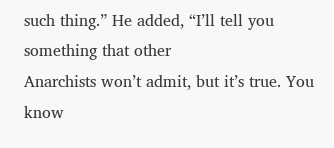such thing.” He added, “I’ll tell you something that other
Anarchists won’t admit, but it’s true. You know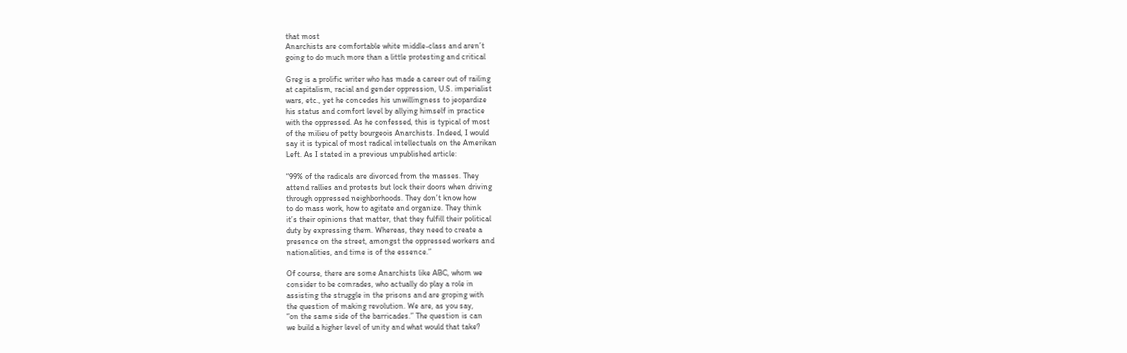that most
Anarchists are comfortable white middle-class and aren’t
going to do much more than a little protesting and critical

Greg is a prolific writer who has made a career out of railing
at capitalism, racial and gender oppression, U.S. imperialist
wars, etc., yet he concedes his unwillingness to jeopardize
his status and comfort level by allying himself in practice
with the oppressed. As he confessed, this is typical of most
of the milieu of petty bourgeois Anarchists. Indeed, I would
say it is typical of most radical intellectuals on the Amerikan
Left. As I stated in a previous unpublished article:

“99% of the radicals are divorced from the masses. They
attend rallies and protests but lock their doors when driving
through oppressed neighborhoods. They don’t know how
to do mass work, how to agitate and organize. They think
it’s their opinions that matter, that they fulfill their political
duty by expressing them. Whereas, they need to create a
presence on the street, amongst the oppressed workers and
nationalities, and time is of the essence.”

Of course, there are some Anarchists like ABC, whom we
consider to be comrades, who actually do play a role in
assisting the struggle in the prisons and are groping with
the question of making revolution. We are, as you say,
“on the same side of the barricades.” The question is can
we build a higher level of unity and what would that take?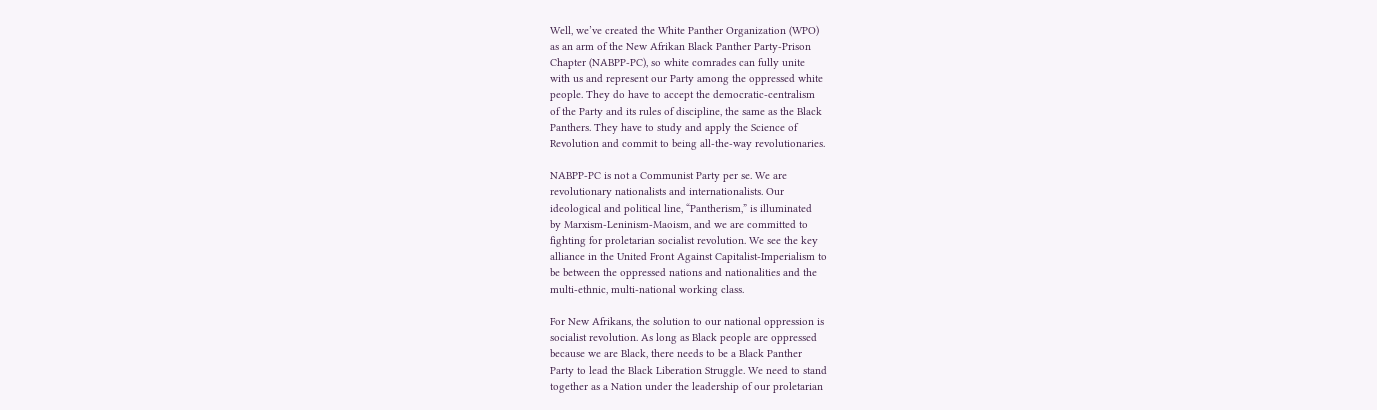Well, we’ve created the White Panther Organization (WPO)
as an arm of the New Afrikan Black Panther Party-Prison
Chapter (NABPP-PC), so white comrades can fully unite
with us and represent our Party among the oppressed white
people. They do have to accept the democratic-centralism
of the Party and its rules of discipline, the same as the Black
Panthers. They have to study and apply the Science of
Revolution and commit to being all-the-way revolutionaries.

NABPP-PC is not a Communist Party per se. We are
revolutionary nationalists and internationalists. Our
ideological and political line, “Pantherism,” is illuminated
by Marxism-Leninism-Maoism, and we are committed to
fighting for proletarian socialist revolution. We see the key
alliance in the United Front Against Capitalist-Imperialism to
be between the oppressed nations and nationalities and the
multi-ethnic, multi-national working class.

For New Afrikans, the solution to our national oppression is
socialist revolution. As long as Black people are oppressed
because we are Black, there needs to be a Black Panther
Party to lead the Black Liberation Struggle. We need to stand
together as a Nation under the leadership of our proletarian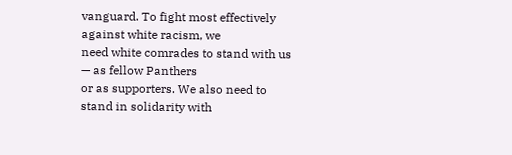vanguard. To fight most effectively against white racism, we
need white comrades to stand with us — as fellow Panthers
or as supporters. We also need to stand in solidarity with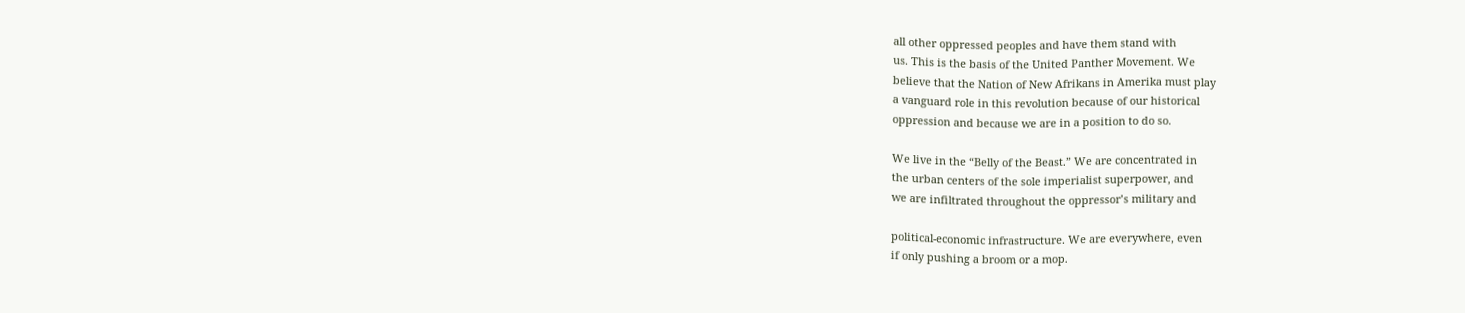all other oppressed peoples and have them stand with
us. This is the basis of the United Panther Movement. We
believe that the Nation of New Afrikans in Amerika must play
a vanguard role in this revolution because of our historical
oppression and because we are in a position to do so.

We live in the “Belly of the Beast.” We are concentrated in
the urban centers of the sole imperialist superpower, and
we are infiltrated throughout the oppressor’s military and

political-economic infrastructure. We are everywhere, even
if only pushing a broom or a mop.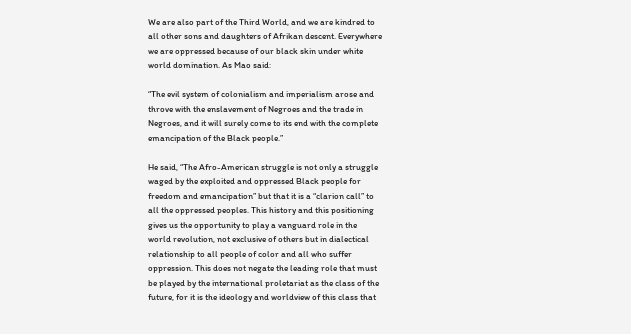We are also part of the Third World, and we are kindred to
all other sons and daughters of Afrikan descent. Everywhere
we are oppressed because of our black skin under white
world domination. As Mao said:

“The evil system of colonialism and imperialism arose and
throve with the enslavement of Negroes and the trade in
Negroes, and it will surely come to its end with the complete
emancipation of the Black people.”

He said, “The Afro-American struggle is not only a struggle
waged by the exploited and oppressed Black people for
freedom and emancipation” but that it is a “clarion call” to
all the oppressed peoples. This history and this positioning
gives us the opportunity to play a vanguard role in the
world revolution, not exclusive of others but in dialectical
relationship to all people of color and all who suffer
oppression. This does not negate the leading role that must
be played by the international proletariat as the class of the
future, for it is the ideology and worldview of this class that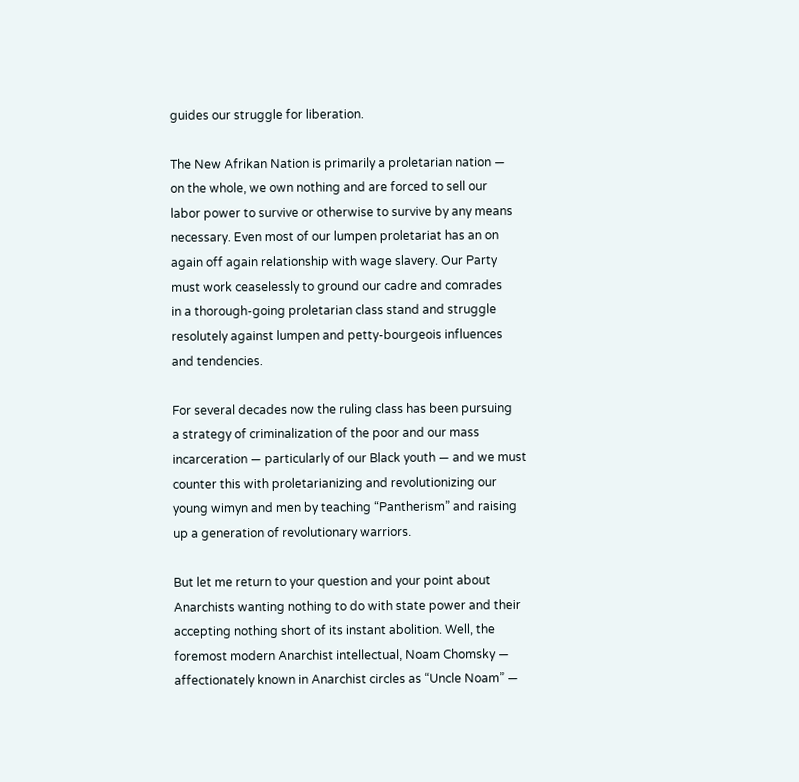guides our struggle for liberation.

The New Afrikan Nation is primarily a proletarian nation —
on the whole, we own nothing and are forced to sell our
labor power to survive or otherwise to survive by any means
necessary. Even most of our lumpen proletariat has an on
again off again relationship with wage slavery. Our Party
must work ceaselessly to ground our cadre and comrades
in a thorough-going proletarian class stand and struggle
resolutely against lumpen and petty-bourgeois influences
and tendencies.

For several decades now the ruling class has been pursuing
a strategy of criminalization of the poor and our mass
incarceration — particularly of our Black youth — and we must
counter this with proletarianizing and revolutionizing our
young wimyn and men by teaching “Pantherism” and raising
up a generation of revolutionary warriors.

But let me return to your question and your point about
Anarchists wanting nothing to do with state power and their
accepting nothing short of its instant abolition. Well, the
foremost modern Anarchist intellectual, Noam Chomsky —
affectionately known in Anarchist circles as “Uncle Noam” —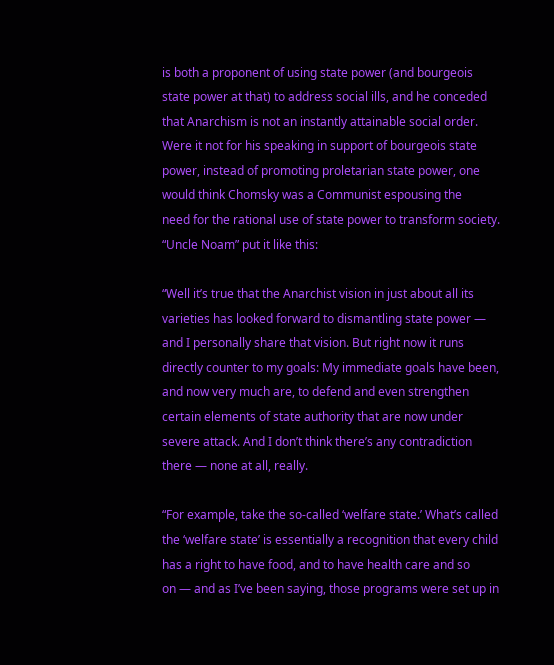is both a proponent of using state power (and bourgeois
state power at that) to address social ills, and he conceded
that Anarchism is not an instantly attainable social order.
Were it not for his speaking in support of bourgeois state
power, instead of promoting proletarian state power, one
would think Chomsky was a Communist espousing the
need for the rational use of state power to transform society.
“Uncle Noam” put it like this:

“Well it’s true that the Anarchist vision in just about all its
varieties has looked forward to dismantling state power —
and I personally share that vision. But right now it runs
directly counter to my goals: My immediate goals have been,
and now very much are, to defend and even strengthen
certain elements of state authority that are now under
severe attack. And I don’t think there’s any contradiction
there — none at all, really.

“For example, take the so-called ‘welfare state.’ What’s called
the ‘welfare state’ is essentially a recognition that every child
has a right to have food, and to have health care and so
on — and as I’ve been saying, those programs were set up in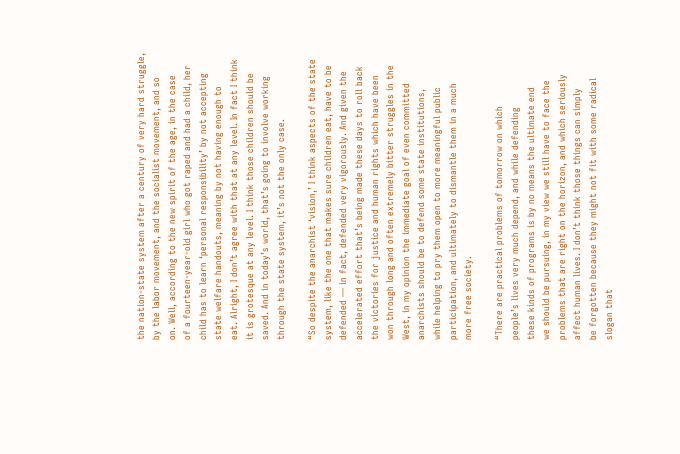the nation-state system after a century of very hard struggle,
by the labor movement, and the socialist movement, and so
on. Well, according to the new spirit of the age, in the case
of a fourteen-year-old girl who got raped and had a child, her
child has to learn ‘personal responsibility’ by not accepting
state welfare handouts, meaning by not having enough to
eat. Alright, I don’t agree with that at any level. In fact I think
it is grotesque at any level. I think those children should be
saved. And in today’s world, that’s going to involve working
through the state system, it’s not the only case.

“So despite the anarchist ‘vision,’ I think aspects of the state
system, like the one that makes sure children eat, have to be
defended — in fact, defended very vigorously. And given the
accelerated effort that’s being made these days to roll back
the victories for justice and human rights which have been
won through long and often extremely bitter struggles in the
West, in my opinion the immediate goal of even committed
anarchists should be to defend some state institutions,
while helping to pry them open to more meaningful public
participation, and ultimately to dismantle them in a much
more free society.

“There are practical problems of tomorrow on which
people’s lives very much depend, and while defending
these kinds of programs is by no means the ultimate end
we should be pursuing, in my view we still have to face the
problems that are right on the horizon, and which seriously
affect human lives. I don’t think those things can simply
be forgotten because they might not fit with some radical
slogan that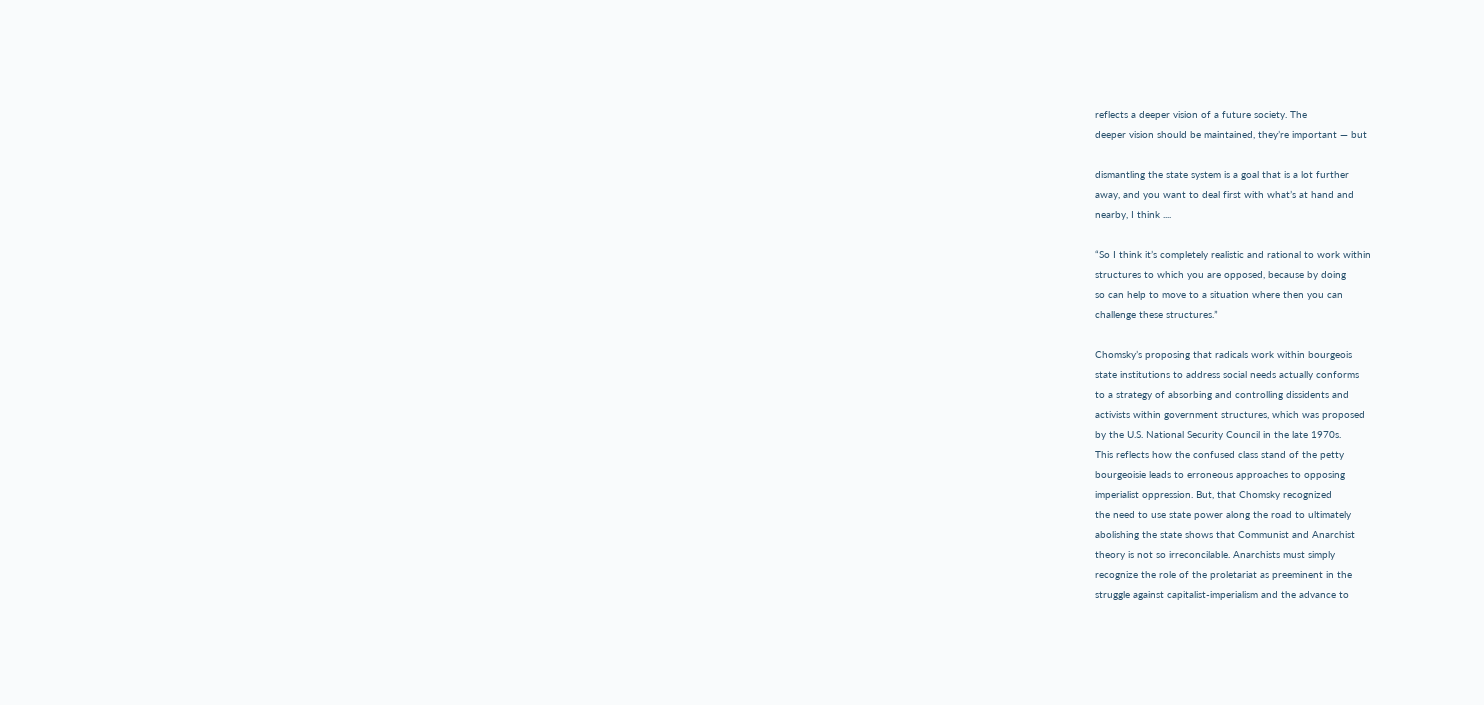reflects a deeper vision of a future society. The
deeper vision should be maintained, they’re important — but

dismantling the state system is a goal that is a lot further
away, and you want to deal first with what’s at hand and
nearby, I think ....

“So I think it’s completely realistic and rational to work within
structures to which you are opposed, because by doing
so can help to move to a situation where then you can
challenge these structures.”

Chomsky’s proposing that radicals work within bourgeois
state institutions to address social needs actually conforms
to a strategy of absorbing and controlling dissidents and
activists within government structures, which was proposed
by the U.S. National Security Council in the late 1970s.
This reflects how the confused class stand of the petty
bourgeoisie leads to erroneous approaches to opposing
imperialist oppression. But, that Chomsky recognized
the need to use state power along the road to ultimately
abolishing the state shows that Communist and Anarchist
theory is not so irreconcilable. Anarchists must simply
recognize the role of the proletariat as preeminent in the
struggle against capitalist-imperialism and the advance to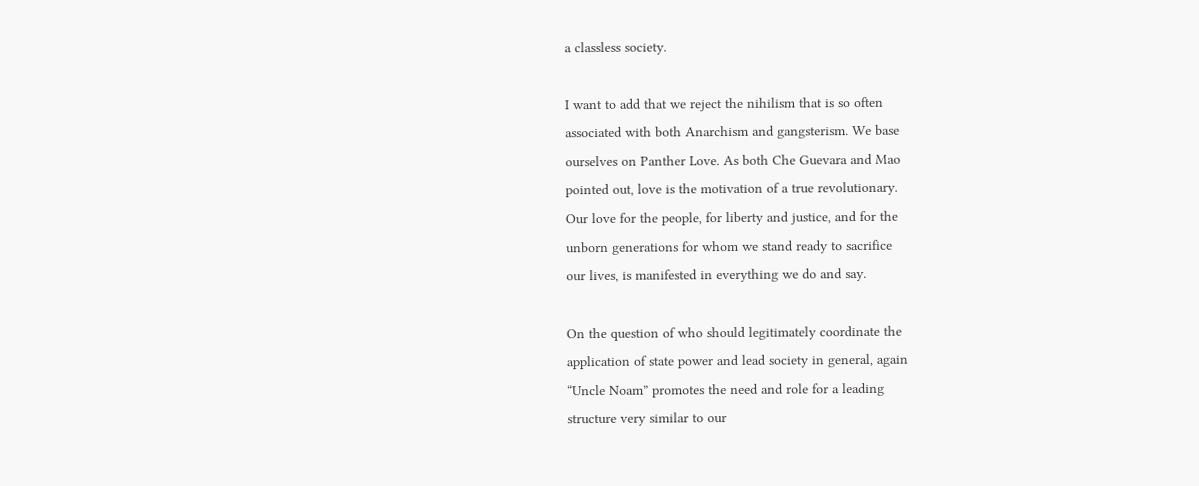a classless society.

I want to add that we reject the nihilism that is so often
associated with both Anarchism and gangsterism. We base
ourselves on Panther Love. As both Che Guevara and Mao
pointed out, love is the motivation of a true revolutionary.
Our love for the people, for liberty and justice, and for the
unborn generations for whom we stand ready to sacrifice
our lives, is manifested in everything we do and say.

On the question of who should legitimately coordinate the
application of state power and lead society in general, again
“Uncle Noam” promotes the need and role for a leading
structure very similar to our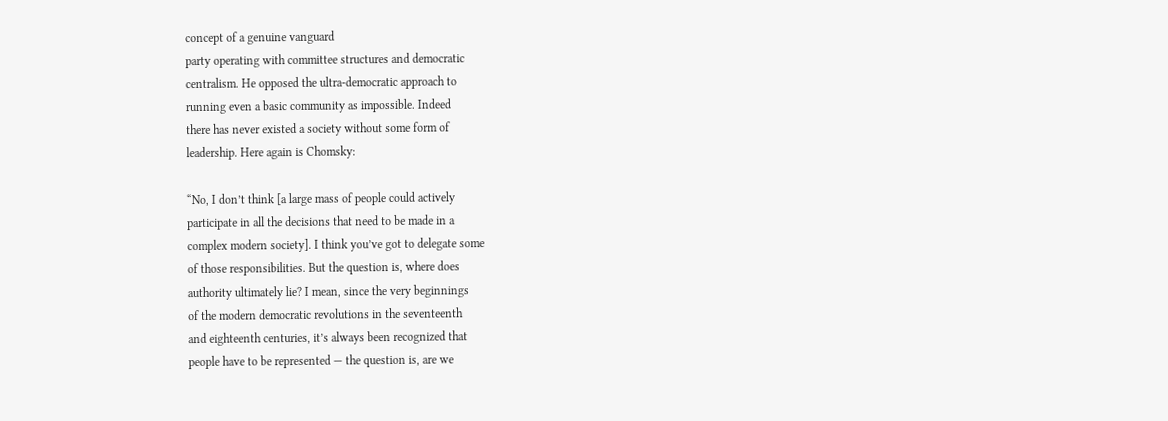concept of a genuine vanguard
party operating with committee structures and democratic
centralism. He opposed the ultra-democratic approach to
running even a basic community as impossible. Indeed
there has never existed a society without some form of
leadership. Here again is Chomsky:

“No, I don’t think [a large mass of people could actively
participate in all the decisions that need to be made in a
complex modern society]. I think you’ve got to delegate some
of those responsibilities. But the question is, where does
authority ultimately lie? I mean, since the very beginnings
of the modern democratic revolutions in the seventeenth
and eighteenth centuries, it’s always been recognized that
people have to be represented — the question is, are we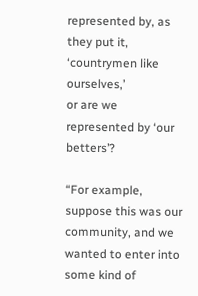represented by, as they put it, ‘countrymen like ourselves,’
or are we represented by ‘our betters’?

“For example, suppose this was our community, and we
wanted to enter into some kind of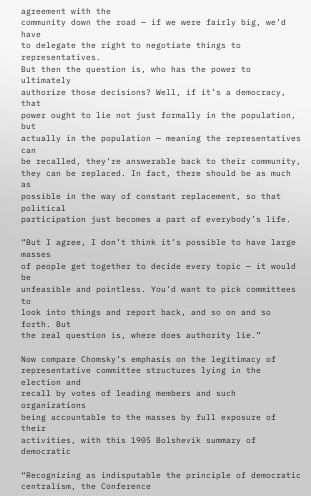agreement with the
community down the road — if we were fairly big, we’d have
to delegate the right to negotiate things to representatives.
But then the question is, who has the power to ultimately
authorize those decisions? Well, if it’s a democracy, that
power ought to lie not just formally in the population, but
actually in the population — meaning the representatives can
be recalled, they’re answerable back to their community,
they can be replaced. In fact, there should be as much as
possible in the way of constant replacement, so that political
participation just becomes a part of everybody’s life.

“But I agree, I don’t think it’s possible to have large masses
of people get together to decide every topic — it would be
unfeasible and pointless. You’d want to pick committees to
look into things and report back, and so on and so forth. But
the real question is, where does authority lie.”

Now compare Chomsky’s emphasis on the legitimacy of
representative committee structures lying in the election and
recall by votes of leading members and such organizations
being accountable to the masses by full exposure of their
activities, with this 1905 Bolshevik summary of democratic

“Recognizing as indisputable the principle of democratic
centralism, the Conference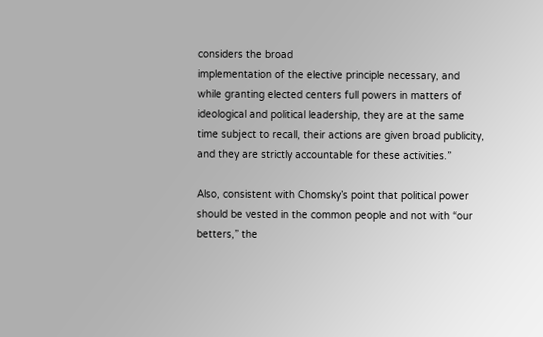considers the broad
implementation of the elective principle necessary, and
while granting elected centers full powers in matters of
ideological and political leadership, they are at the same
time subject to recall, their actions are given broad publicity,
and they are strictly accountable for these activities.”

Also, consistent with Chomsky’s point that political power
should be vested in the common people and not with “our
betters,” the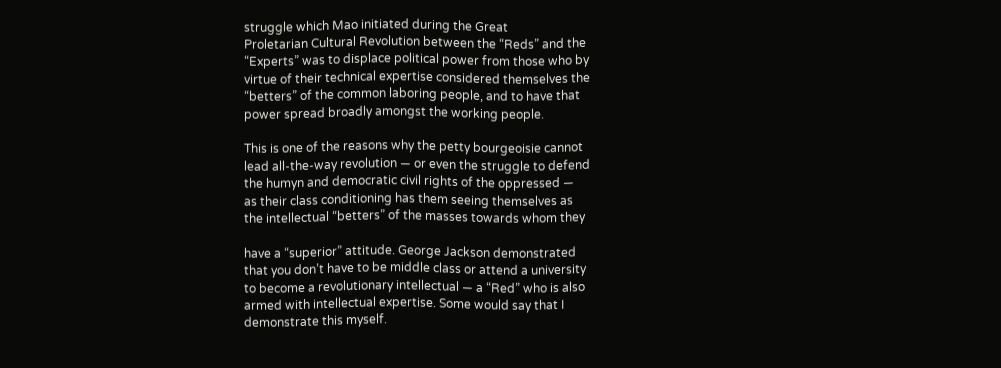struggle which Mao initiated during the Great
Proletarian Cultural Revolution between the “Reds” and the
“Experts” was to displace political power from those who by
virtue of their technical expertise considered themselves the
“betters” of the common laboring people, and to have that
power spread broadly amongst the working people.

This is one of the reasons why the petty bourgeoisie cannot
lead all-the-way revolution — or even the struggle to defend
the humyn and democratic civil rights of the oppressed —
as their class conditioning has them seeing themselves as
the intellectual “betters” of the masses towards whom they

have a “superior” attitude. George Jackson demonstrated
that you don’t have to be middle class or attend a university
to become a revolutionary intellectual — a “Red” who is also
armed with intellectual expertise. Some would say that I
demonstrate this myself.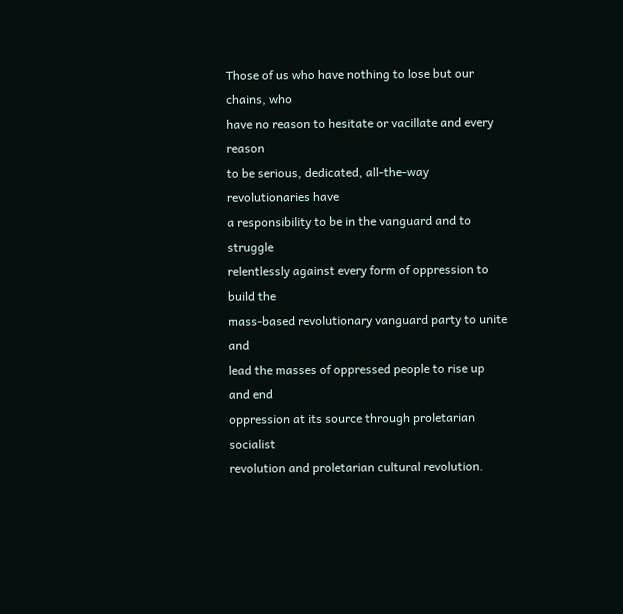Those of us who have nothing to lose but our chains, who
have no reason to hesitate or vacillate and every reason
to be serious, dedicated, all-the-way revolutionaries have
a responsibility to be in the vanguard and to struggle
relentlessly against every form of oppression to build the
mass-based revolutionary vanguard party to unite and
lead the masses of oppressed people to rise up and end
oppression at its source through proletarian socialist
revolution and proletarian cultural revolution.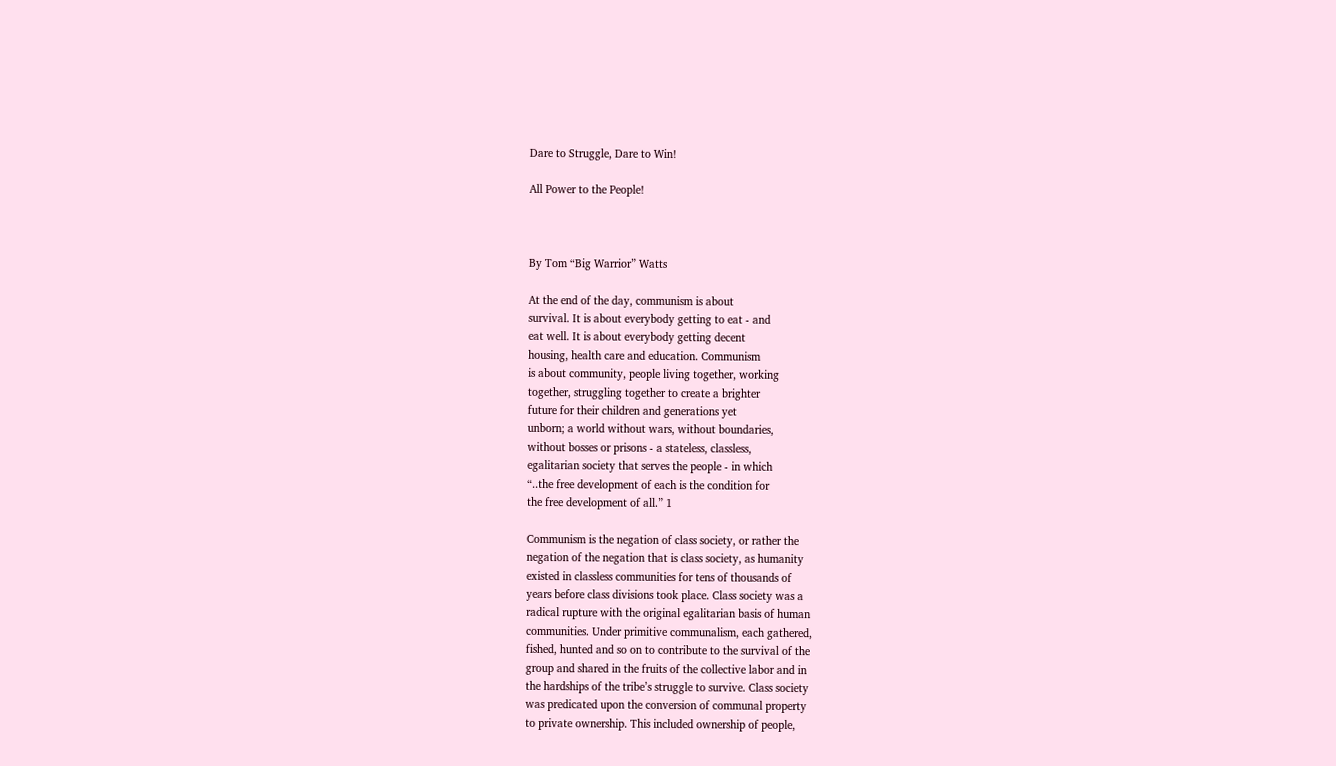Dare to Struggle, Dare to Win!

All Power to the People!



By Tom “Big Warrior” Watts

At the end of the day, communism is about
survival. It is about everybody getting to eat - and
eat well. It is about everybody getting decent
housing, health care and education. Communism
is about community, people living together, working
together, struggling together to create a brighter
future for their children and generations yet
unborn; a world without wars, without boundaries,
without bosses or prisons - a stateless, classless,
egalitarian society that serves the people - in which
“..the free development of each is the condition for
the free development of all.” 1

Communism is the negation of class society, or rather the
negation of the negation that is class society, as humanity
existed in classless communities for tens of thousands of
years before class divisions took place. Class society was a
radical rupture with the original egalitarian basis of human
communities. Under primitive communalism, each gathered,
fished, hunted and so on to contribute to the survival of the
group and shared in the fruits of the collective labor and in
the hardships of the tribe’s struggle to survive. Class society
was predicated upon the conversion of communal property
to private ownership. This included ownership of people,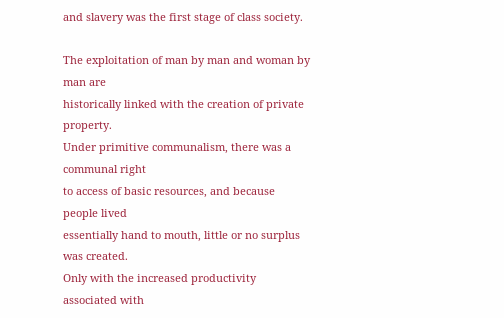and slavery was the first stage of class society.

The exploitation of man by man and woman by man are
historically linked with the creation of private property.
Under primitive communalism, there was a communal right
to access of basic resources, and because people lived
essentially hand to mouth, little or no surplus was created.
Only with the increased productivity associated with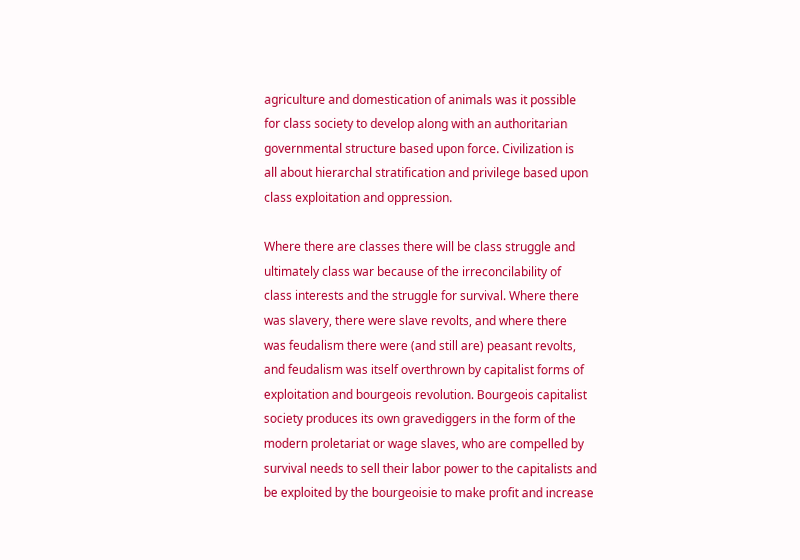agriculture and domestication of animals was it possible
for class society to develop along with an authoritarian
governmental structure based upon force. Civilization is
all about hierarchal stratification and privilege based upon
class exploitation and oppression.

Where there are classes there will be class struggle and
ultimately class war because of the irreconcilability of
class interests and the struggle for survival. Where there
was slavery, there were slave revolts, and where there
was feudalism there were (and still are) peasant revolts,
and feudalism was itself overthrown by capitalist forms of
exploitation and bourgeois revolution. Bourgeois capitalist
society produces its own gravediggers in the form of the
modern proletariat or wage slaves, who are compelled by
survival needs to sell their labor power to the capitalists and
be exploited by the bourgeoisie to make profit and increase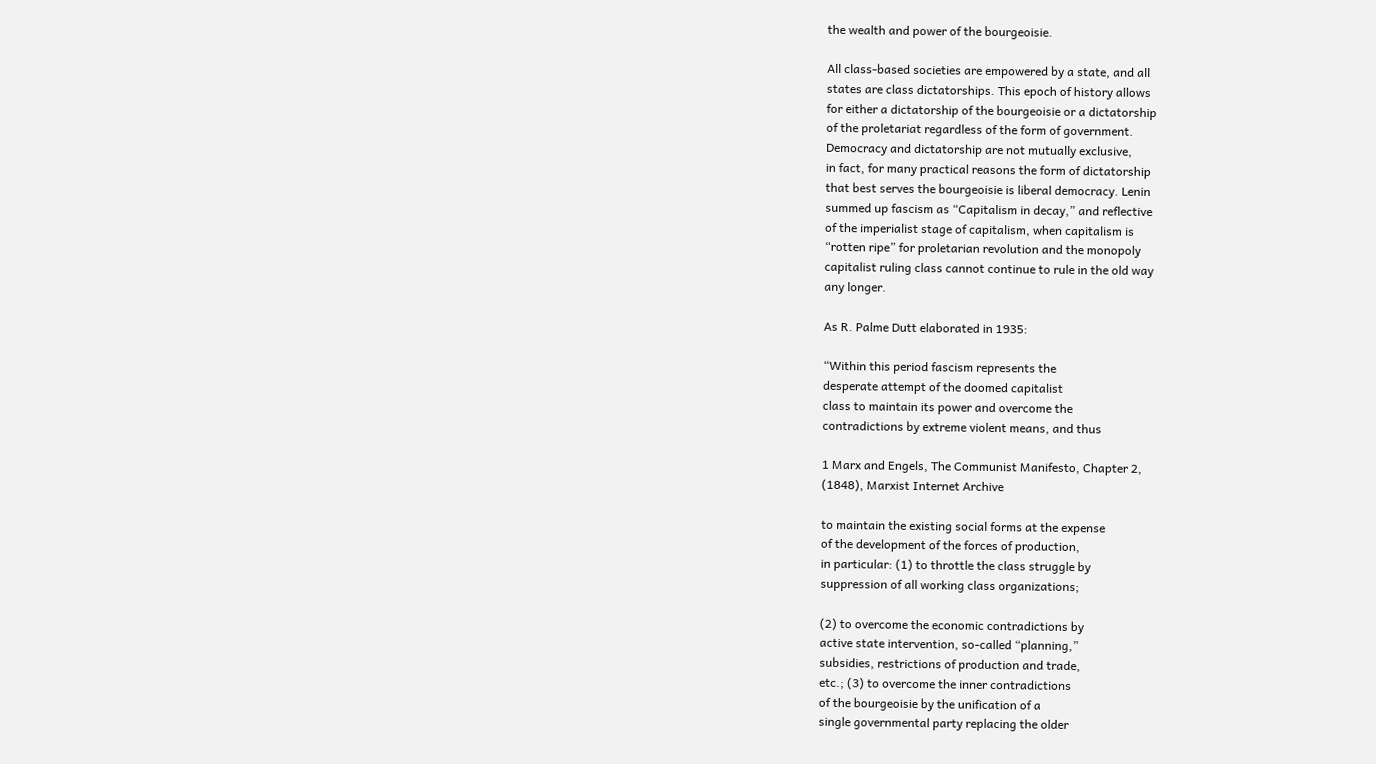the wealth and power of the bourgeoisie.

All class-based societies are empowered by a state, and all
states are class dictatorships. This epoch of history allows
for either a dictatorship of the bourgeoisie or a dictatorship
of the proletariat regardless of the form of government.
Democracy and dictatorship are not mutually exclusive,
in fact, for many practical reasons the form of dictatorship
that best serves the bourgeoisie is liberal democracy. Lenin
summed up fascism as “Capitalism in decay,” and reflective
of the imperialist stage of capitalism, when capitalism is
“rotten ripe” for proletarian revolution and the monopoly
capitalist ruling class cannot continue to rule in the old way
any longer.

As R. Palme Dutt elaborated in 1935:

“Within this period fascism represents the
desperate attempt of the doomed capitalist
class to maintain its power and overcome the
contradictions by extreme violent means, and thus

1 Marx and Engels, The Communist Manifesto, Chapter 2,
(1848), Marxist Internet Archive

to maintain the existing social forms at the expense
of the development of the forces of production,
in particular: (1) to throttle the class struggle by
suppression of all working class organizations;

(2) to overcome the economic contradictions by
active state intervention, so-called “planning,”
subsidies, restrictions of production and trade,
etc.; (3) to overcome the inner contradictions
of the bourgeoisie by the unification of a
single governmental party replacing the older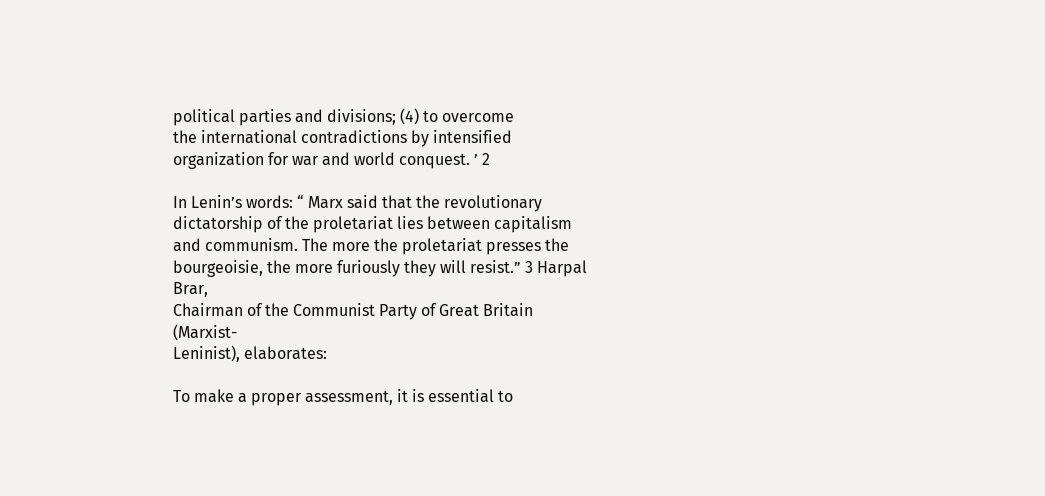political parties and divisions; (4) to overcome
the international contradictions by intensified
organization for war and world conquest. ’ 2

In Lenin’s words: “ Marx said that the revolutionary
dictatorship of the proletariat lies between capitalism
and communism. The more the proletariat presses the
bourgeoisie, the more furiously they will resist.” 3 Harpal Brar,
Chairman of the Communist Party of Great Britain (Marxist-
Leninist), elaborates:

To make a proper assessment, it is essential to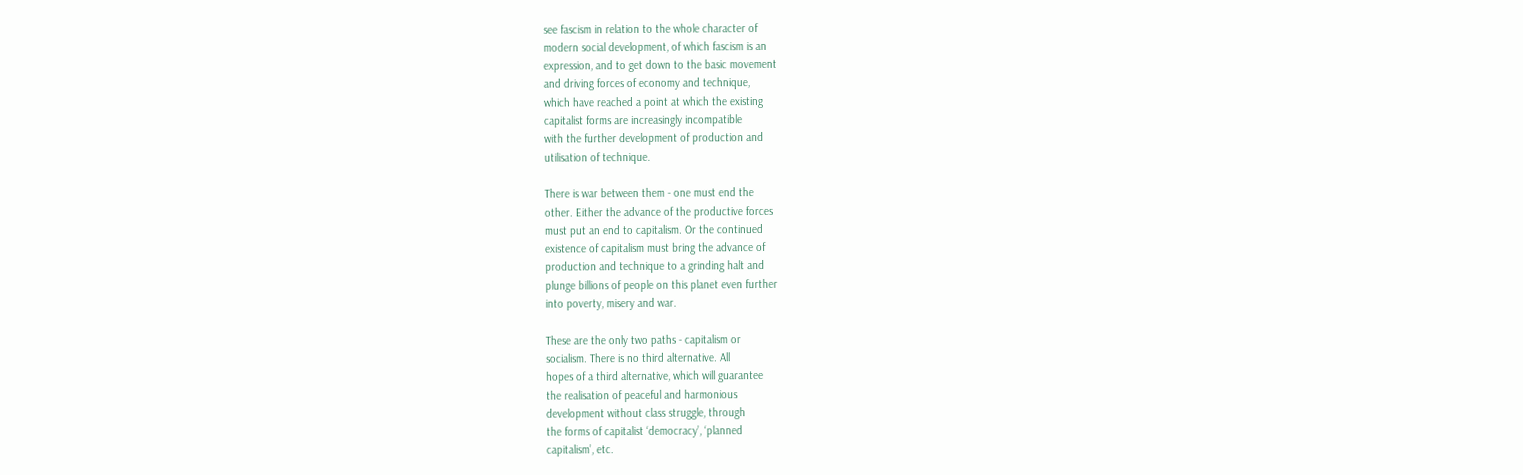see fascism in relation to the whole character of
modern social development, of which fascism is an
expression, and to get down to the basic movement
and driving forces of economy and technique,
which have reached a point at which the existing
capitalist forms are increasingly incompatible
with the further development of production and
utilisation of technique.

There is war between them - one must end the
other. Either the advance of the productive forces
must put an end to capitalism. Or the continued
existence of capitalism must bring the advance of
production and technique to a grinding halt and
plunge billions of people on this planet even further
into poverty, misery and war.

These are the only two paths - capitalism or
socialism. There is no third alternative. All
hopes of a third alternative, which will guarantee
the realisation of peaceful and harmonious
development without class struggle, through
the forms of capitalist ‘democracy’, ‘planned
capitalism’, etc.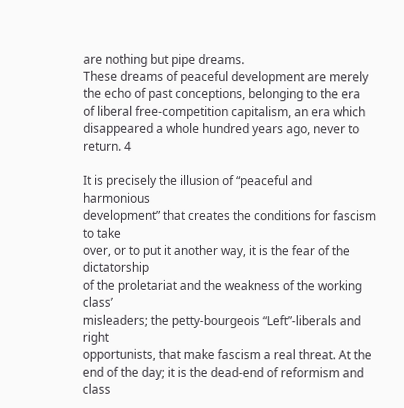are nothing but pipe dreams.
These dreams of peaceful development are merely
the echo of past conceptions, belonging to the era
of liberal free-competition capitalism, an era which
disappeared a whole hundred years ago, never to
return. 4

It is precisely the illusion of “peaceful and harmonious
development” that creates the conditions for fascism to take
over, or to put it another way, it is the fear of the dictatorship
of the proletariat and the weakness of the working class’
misleaders; the petty-bourgeois “Left”-liberals and right
opportunists, that make fascism a real threat. At the
end of the day; it is the dead-end of reformism and class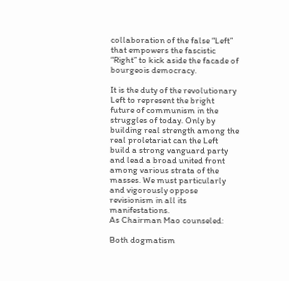collaboration of the false “Left” that empowers the fascistic
“Right” to kick aside the facade of bourgeois democracy.

It is the duty of the revolutionary Left to represent the bright
future of communism in the struggles of today. Only by
building real strength among the real proletariat can the Left
build a strong vanguard party and lead a broad united front
among various strata of the masses. We must particularly
and vigorously oppose revisionism in all its manifestations.
As Chairman Mao counseled:

Both dogmatism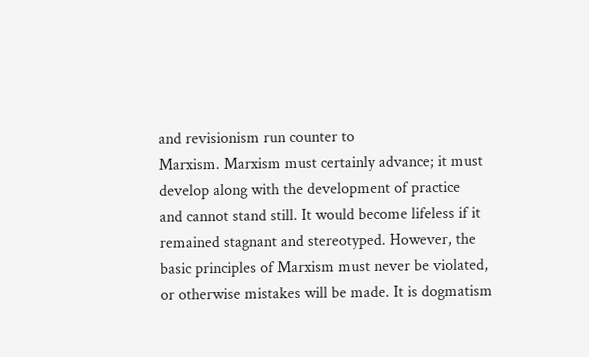and revisionism run counter to
Marxism. Marxism must certainly advance; it must
develop along with the development of practice
and cannot stand still. It would become lifeless if it
remained stagnant and stereotyped. However, the
basic principles of Marxism must never be violated,
or otherwise mistakes will be made. It is dogmatism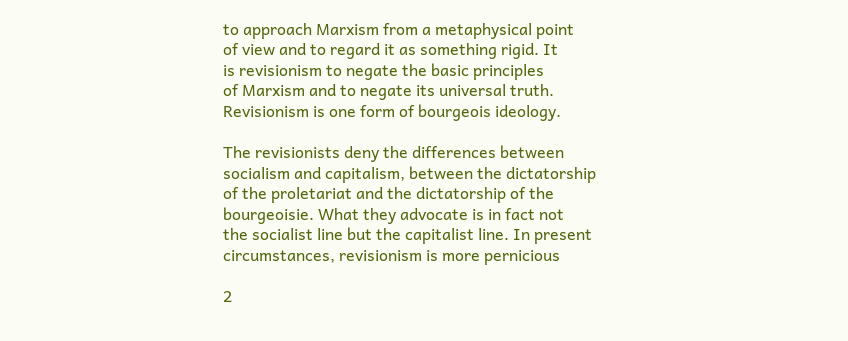to approach Marxism from a metaphysical point
of view and to regard it as something rigid. It
is revisionism to negate the basic principles
of Marxism and to negate its universal truth.
Revisionism is one form of bourgeois ideology.

The revisionists deny the differences between
socialism and capitalism, between the dictatorship
of the proletariat and the dictatorship of the
bourgeoisie. What they advocate is in fact not
the socialist line but the capitalist line. In present
circumstances, revisionism is more pernicious

2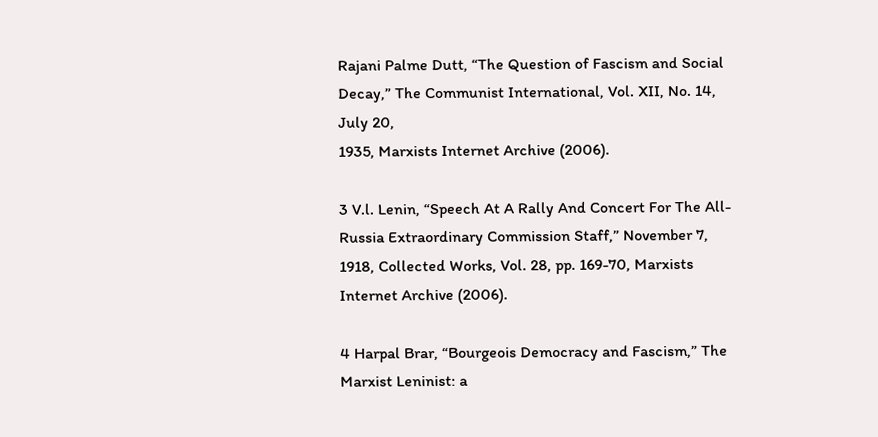Rajani Palme Dutt, “The Question of Fascism and Social
Decay,” The Communist International, Vol. XII, No. 14, July 20,
1935, Marxists Internet Archive (2006).

3 V.l. Lenin, “Speech At A Rally And Concert For The All-
Russia Extraordinary Commission Staff,” November 7,
1918, Collected Works, Vol. 28, pp. 169-70, Marxists
Internet Archive (2006).

4 Harpal Brar, “Bourgeois Democracy and Fascism,” The
Marxist Leninist: a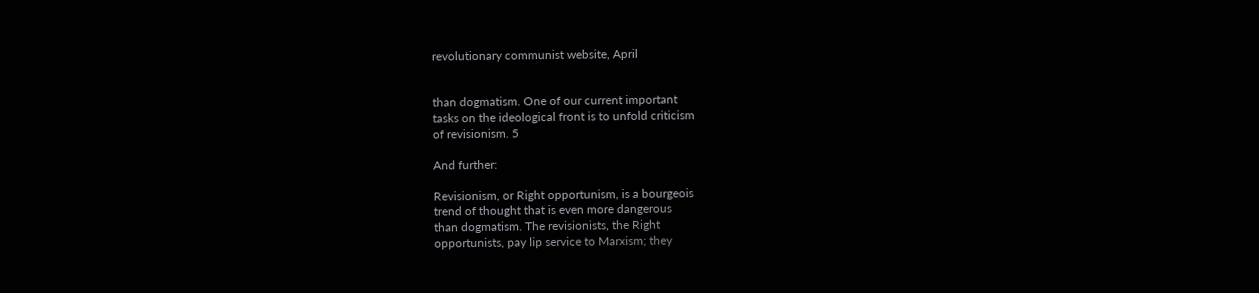revolutionary communist website, April


than dogmatism. One of our current important
tasks on the ideological front is to unfold criticism
of revisionism. 5

And further:

Revisionism, or Right opportunism, is a bourgeois
trend of thought that is even more dangerous
than dogmatism. The revisionists, the Right
opportunists, pay lip service to Marxism; they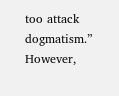too attack dogmatism.” However,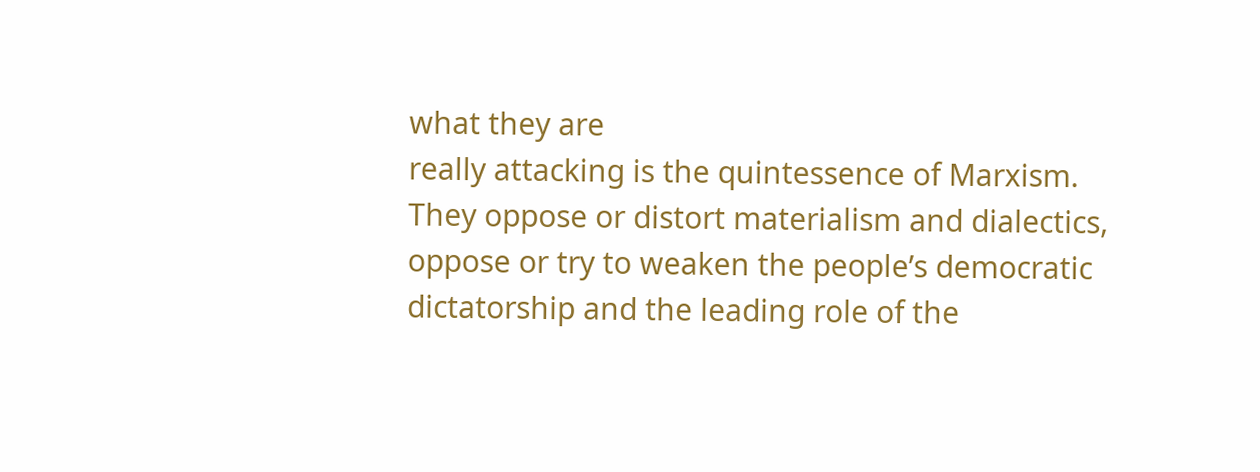what they are
really attacking is the quintessence of Marxism.
They oppose or distort materialism and dialectics,
oppose or try to weaken the people’s democratic
dictatorship and the leading role of the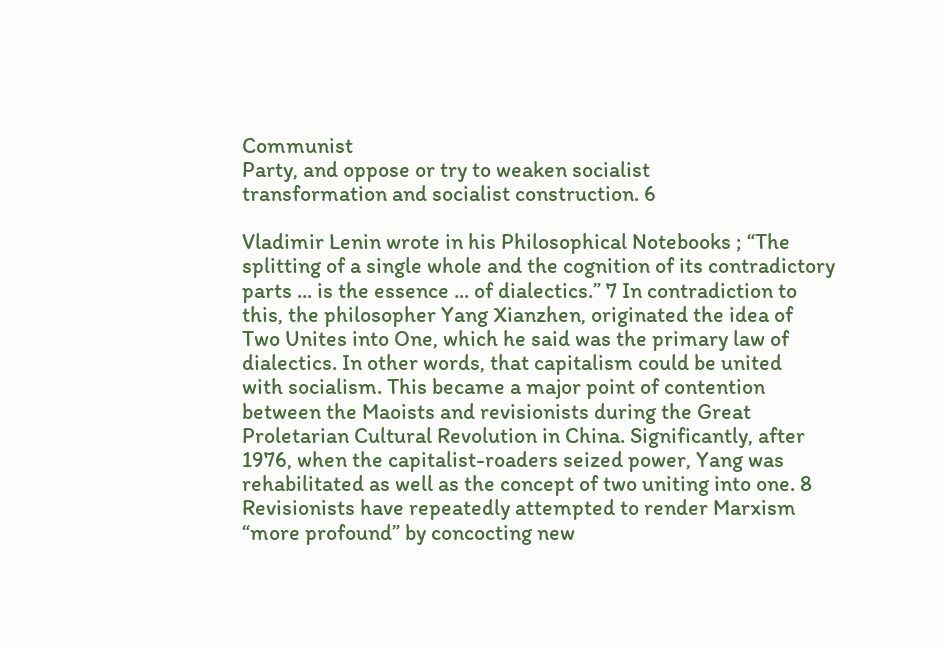Communist
Party, and oppose or try to weaken socialist
transformation and socialist construction. 6

Vladimir Lenin wrote in his Philosophical Notebooks ; “The
splitting of a single whole and the cognition of its contradictory
parts ... is the essence ... of dialectics.” 7 In contradiction to
this, the philosopher Yang Xianzhen, originated the idea of
Two Unites into One, which he said was the primary law of
dialectics. In other words, that capitalism could be united
with socialism. This became a major point of contention
between the Maoists and revisionists during the Great
Proletarian Cultural Revolution in China. Significantly, after
1976, when the capitalist-roaders seized power, Yang was
rehabilitated as well as the concept of two uniting into one. 8
Revisionists have repeatedly attempted to render Marxism
“more profound” by concocting new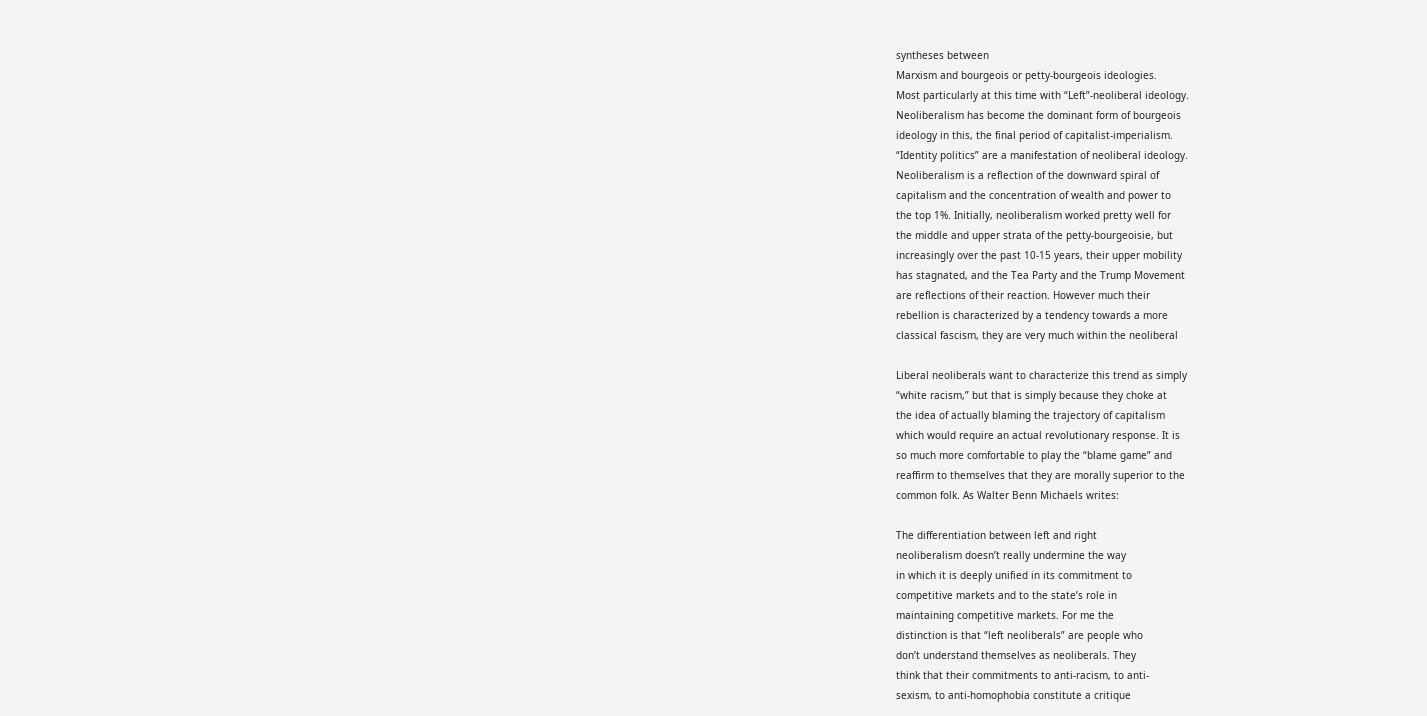syntheses between
Marxism and bourgeois or petty-bourgeois ideologies.
Most particularly at this time with “Left”-neoliberal ideology.
Neoliberalism has become the dominant form of bourgeois
ideology in this, the final period of capitalist-imperialism.
“Identity politics” are a manifestation of neoliberal ideology.
Neoliberalism is a reflection of the downward spiral of
capitalism and the concentration of wealth and power to
the top 1%. Initially, neoliberalism worked pretty well for
the middle and upper strata of the petty-bourgeoisie, but
increasingly over the past 10-15 years, their upper mobility
has stagnated, and the Tea Party and the Trump Movement
are reflections of their reaction. However much their
rebellion is characterized by a tendency towards a more
classical fascism, they are very much within the neoliberal

Liberal neoliberals want to characterize this trend as simply
“white racism,” but that is simply because they choke at
the idea of actually blaming the trajectory of capitalism
which would require an actual revolutionary response. It is
so much more comfortable to play the “blame game” and
reaffirm to themselves that they are morally superior to the
common folk. As Walter Benn Michaels writes:

The differentiation between left and right
neoliberalism doesn’t really undermine the way
in which it is deeply unified in its commitment to
competitive markets and to the state’s role in
maintaining competitive markets. For me the
distinction is that “left neoliberals” are people who
don’t understand themselves as neoliberals. They
think that their commitments to anti-racism, to anti-
sexism, to anti-homophobia constitute a critique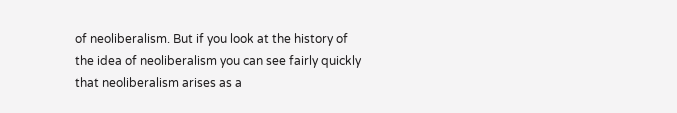of neoliberalism. But if you look at the history of
the idea of neoliberalism you can see fairly quickly
that neoliberalism arises as a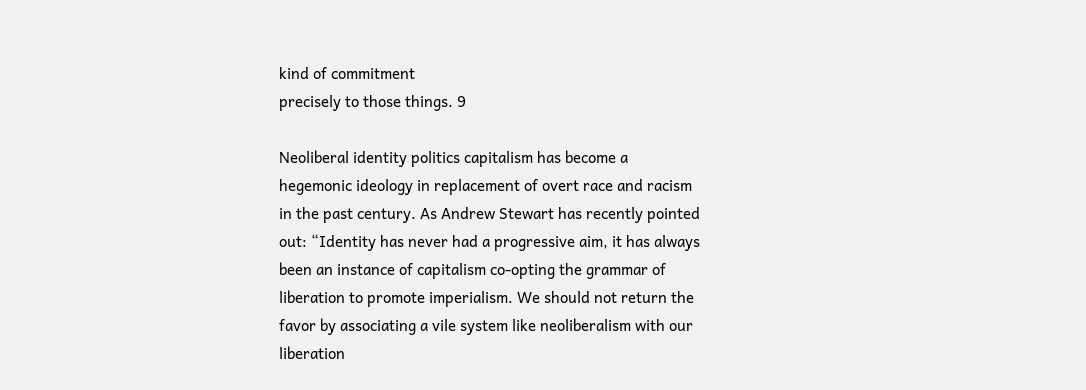kind of commitment
precisely to those things. 9

Neoliberal identity politics capitalism has become a
hegemonic ideology in replacement of overt race and racism
in the past century. As Andrew Stewart has recently pointed
out: “Identity has never had a progressive aim, it has always
been an instance of capitalism co-opting the grammar of
liberation to promote imperialism. We should not return the
favor by associating a vile system like neoliberalism with our
liberation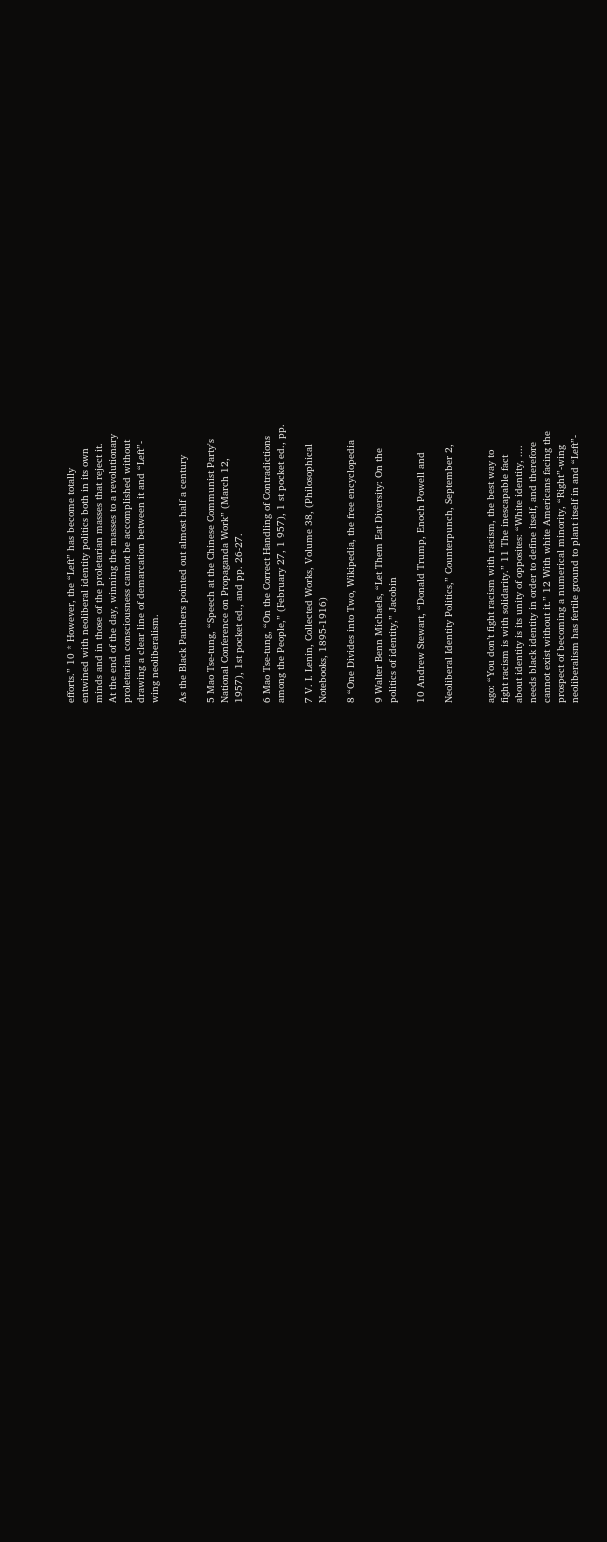efforts.” 10 * However, the “Left” has become totally
entwined with neoliberal identity politics both in its own
minds and in those of the proletarian masses that reject it.
At the end of the day, winning the masses to a revolutionary
proletarian consciousness cannot be accomplished without
drawing a clear line of demarcation between it and “Left”-
wing neoliberalism.

As the Black Panthers pointed out almost half a century

5 Mao Tse-tung, “Speech at the Chinese Communist Party's
National Conference on Propaganda Work” (March 12,
1957), 1st pocket ed., and pp. 26-27.

6 Mao Tse-tung, “On the Correct Handling of Contradictions
among the People,” (February 27, 1 957), 1 st pocket ed., pp.

7 V. I. Lenin, Collected Works, Volume 38, (Philosophical
Notebooks, 1895-1916)

8 “One Divides into Two, Wikipedia, the free encyclopedia

9 Walter Benn Michaels, “Let Them Eat Diversity: On the
politics of identity,” Jacobin

10 Andrew Stewart, “Donald Trump, Enoch Powell and

Neoliberal Identity Politics,” Counterpunch, September 2,


ago: “You don’t fight racism with racism, the best way to
fight racism is with solidarity.” 11 The inescapable fact
about identity is its unity of opposites: “White identity, ....
needs black identity in order to define itself, and therefore
cannot exist without it.” 12 With white Americans facing the
prospect of becoming a numerical minority, “Right”-wing
neoliberalism has fertile ground to plant itself in and “Left”-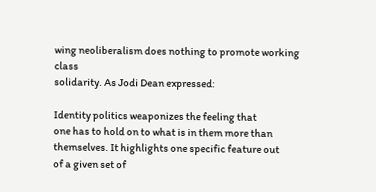wing neoliberalism does nothing to promote working class
solidarity. As Jodi Dean expressed:

Identity politics weaponizes the feeling that
one has to hold on to what is in them more than
themselves. It highlights one specific feature out
of a given set of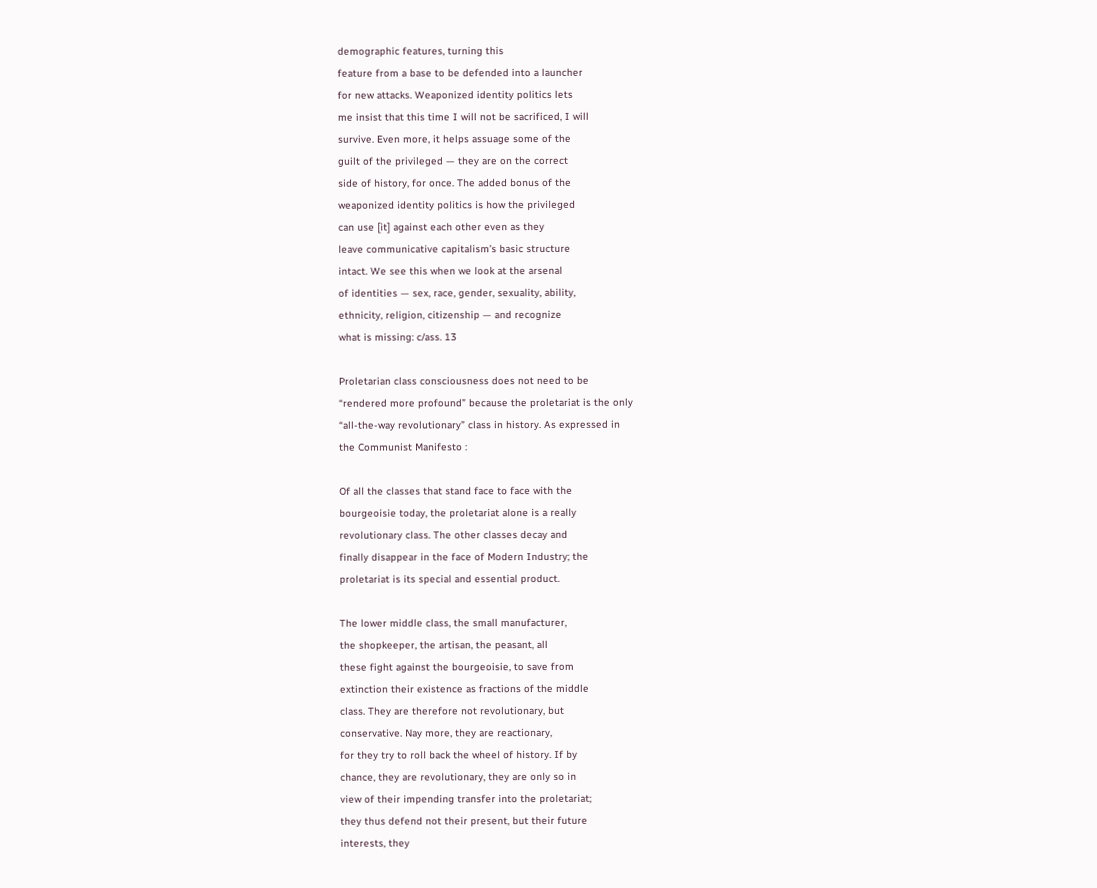demographic features, turning this
feature from a base to be defended into a launcher
for new attacks. Weaponized identity politics lets
me insist that this time I will not be sacrificed, I will
survive. Even more, it helps assuage some of the
guilt of the privileged — they are on the correct
side of history, for once. The added bonus of the
weaponized identity politics is how the privileged
can use [it] against each other even as they
leave communicative capitalism’s basic structure
intact. We see this when we look at the arsenal
of identities — sex, race, gender, sexuality, ability,
ethnicity, religion, citizenship — and recognize
what is missing: c/ass. 13

Proletarian class consciousness does not need to be
“rendered more profound” because the proletariat is the only
“all-the-way revolutionary” class in history. As expressed in
the Communist Manifesto :

Of all the classes that stand face to face with the
bourgeoisie today, the proletariat alone is a really
revolutionary class. The other classes decay and
finally disappear in the face of Modern Industry; the
proletariat is its special and essential product.

The lower middle class, the small manufacturer,
the shopkeeper, the artisan, the peasant, all
these fight against the bourgeoisie, to save from
extinction their existence as fractions of the middle
class. They are therefore not revolutionary, but
conservative. Nay more, they are reactionary,
for they try to roll back the wheel of history. If by
chance, they are revolutionary, they are only so in
view of their impending transfer into the proletariat;
they thus defend not their present, but their future
interests, they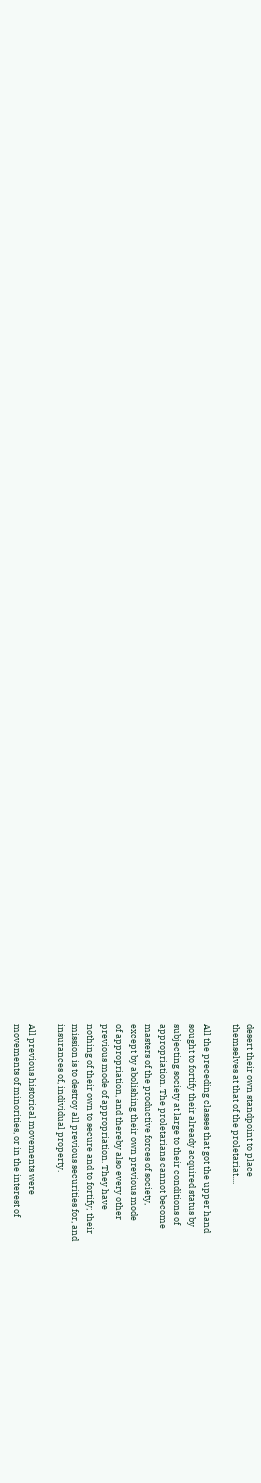desert their own standpoint to place
themselves at that of the proletariat....

All the preceding classes that got the upper hand
sought to fortify their already acquired status by
subjecting society at large to their conditions of
appropriation. The proletarians cannot become
masters of the productive forces of society,
except by abolishing their own previous mode
of appropriation, and thereby also every other
previous mode of appropriation. They have
nothing of their own to secure and to fortify; their
mission is to destroy all previous securities for, and
insurances of, individual property.

All previous historical movements were
movements of minorities, or in the interest of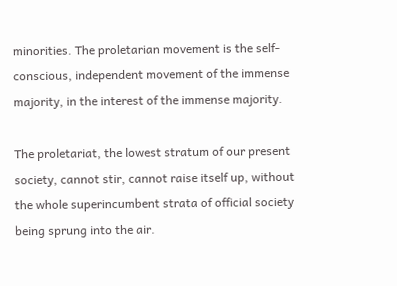minorities. The proletarian movement is the self-
conscious, independent movement of the immense
majority, in the interest of the immense majority.

The proletariat, the lowest stratum of our present
society, cannot stir, cannot raise itself up, without
the whole superincumbent strata of official society
being sprung into the air.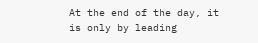At the end of the day, it is only by leading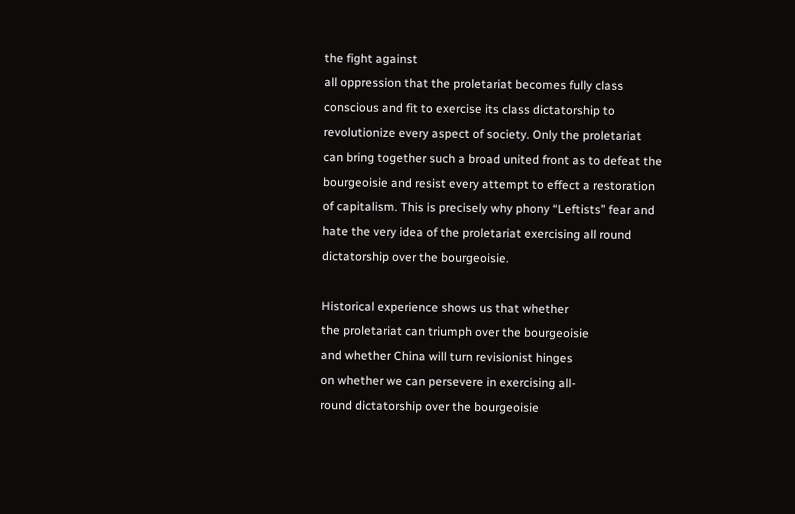the fight against
all oppression that the proletariat becomes fully class
conscious and fit to exercise its class dictatorship to
revolutionize every aspect of society. Only the proletariat
can bring together such a broad united front as to defeat the
bourgeoisie and resist every attempt to effect a restoration
of capitalism. This is precisely why phony “Leftists” fear and
hate the very idea of the proletariat exercising all round
dictatorship over the bourgeoisie.

Historical experience shows us that whether
the proletariat can triumph over the bourgeoisie
and whether China will turn revisionist hinges
on whether we can persevere in exercising all-
round dictatorship over the bourgeoisie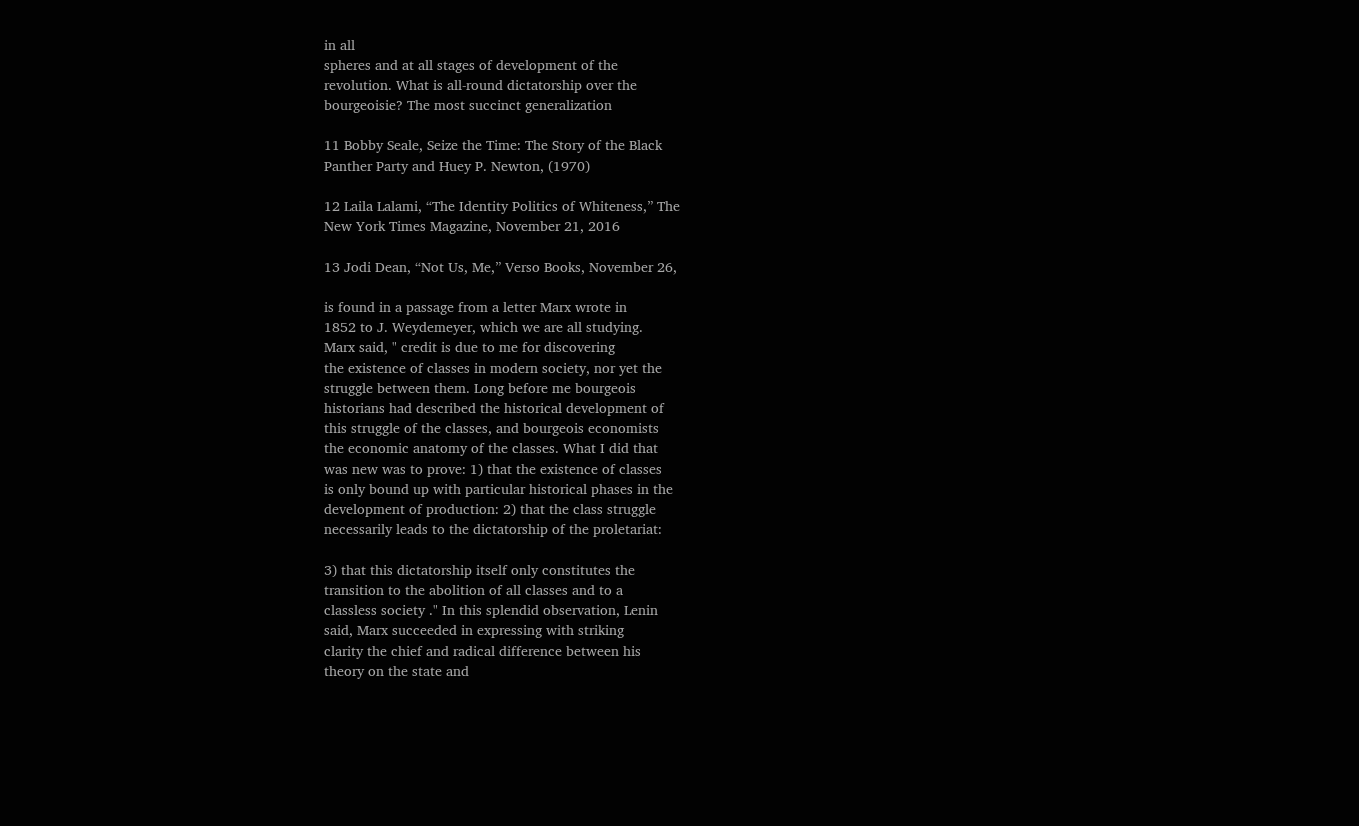in all
spheres and at all stages of development of the
revolution. What is all-round dictatorship over the
bourgeoisie? The most succinct generalization

11 Bobby Seale, Seize the Time: The Story of the Black
Panther Party and Huey P. Newton, (1970)

12 Laila Lalami, “The Identity Politics of Whiteness,” The
New York Times Magazine, November 21, 2016

13 Jodi Dean, “Not Us, Me,” Verso Books, November 26,

is found in a passage from a letter Marx wrote in
1852 to J. Weydemeyer, which we are all studying.
Marx said, " credit is due to me for discovering
the existence of classes in modern society, nor yet the
struggle between them. Long before me bourgeois
historians had described the historical development of
this struggle of the classes, and bourgeois economists
the economic anatomy of the classes. What I did that
was new was to prove: 1) that the existence of classes
is only bound up with particular historical phases in the
development of production: 2) that the class struggle
necessarily leads to the dictatorship of the proletariat:

3) that this dictatorship itself only constitutes the
transition to the abolition of all classes and to a
classless society ." In this splendid observation, Lenin
said, Marx succeeded in expressing with striking
clarity the chief and radical difference between his
theory on the state and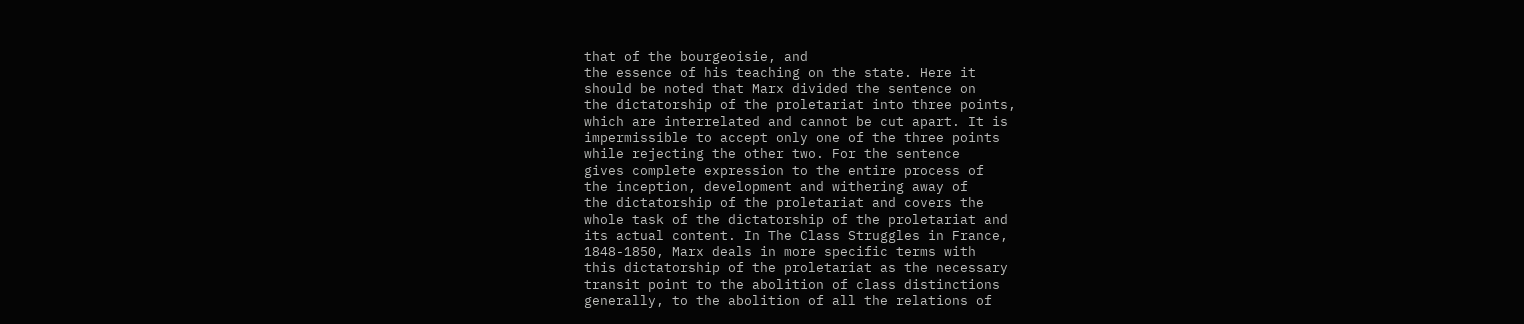that of the bourgeoisie, and
the essence of his teaching on the state. Here it
should be noted that Marx divided the sentence on
the dictatorship of the proletariat into three points,
which are interrelated and cannot be cut apart. It is
impermissible to accept only one of the three points
while rejecting the other two. For the sentence
gives complete expression to the entire process of
the inception, development and withering away of
the dictatorship of the proletariat and covers the
whole task of the dictatorship of the proletariat and
its actual content. In The Class Struggles in France,
1848-1850, Marx deals in more specific terms with
this dictatorship of the proletariat as the necessary
transit point to the abolition of class distinctions
generally, to the abolition of all the relations of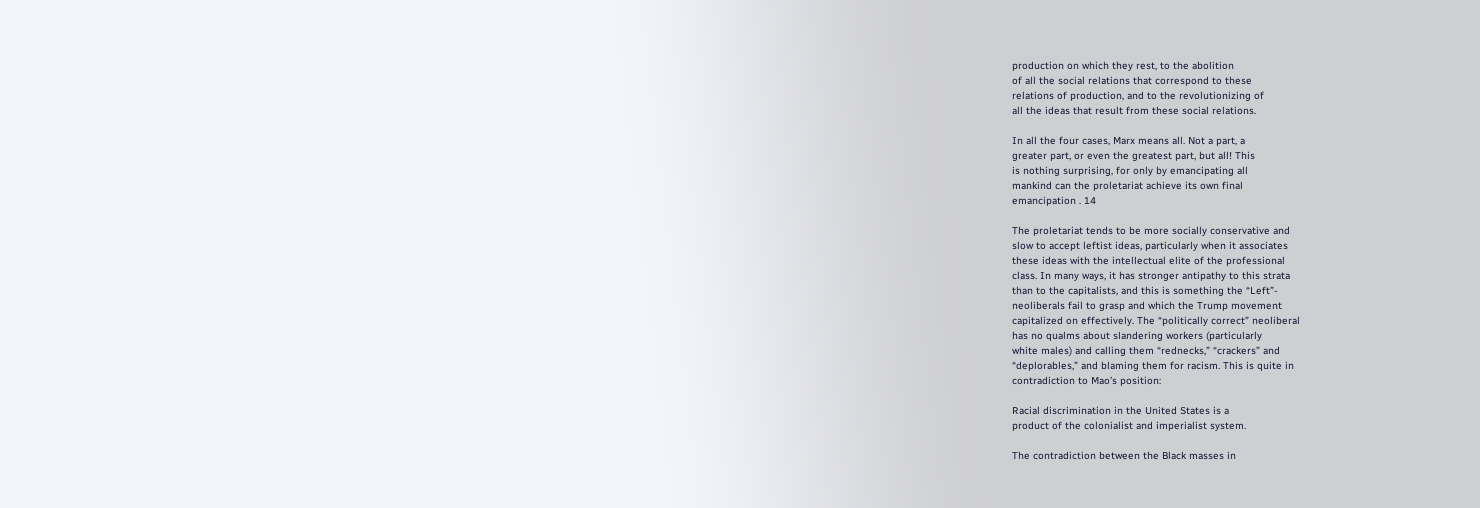production on which they rest, to the abolition
of all the social relations that correspond to these
relations of production, and to the revolutionizing of
all the ideas that result from these social relations.

In all the four cases, Marx means all. Not a part, a
greater part, or even the greatest part, but all! This
is nothing surprising, for only by emancipating all
mankind can the proletariat achieve its own final
emancipation . 14

The proletariat tends to be more socially conservative and
slow to accept leftist ideas, particularly when it associates
these ideas with the intellectual elite of the professional
class. In many ways, it has stronger antipathy to this strata
than to the capitalists, and this is something the “Left”-
neoliberals fail to grasp and which the Trump movement
capitalized on effectively. The “politically correct” neoliberal
has no qualms about slandering workers (particularly
white males) and calling them “rednecks,” “crackers” and
“deplorables,” and blaming them for racism. This is quite in
contradiction to Mao’s position:

Racial discrimination in the United States is a
product of the colonialist and imperialist system.

The contradiction between the Black masses in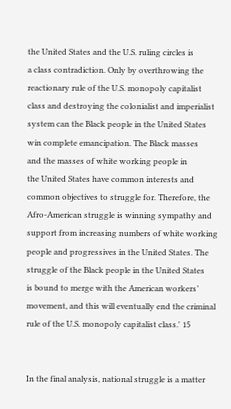the United States and the U.S. ruling circles is
a class contradiction. Only by overthrowing the
reactionary rule of the U.S. monopoly capitalist
class and destroying the colonialist and imperialist
system can the Black people in the United States
win complete emancipation. The Black masses
and the masses of white working people in
the United States have common interests and
common objectives to struggle for. Therefore, the
Afro-American struggle is winning sympathy and
support from increasing numbers of white working
people and progressives in the United States. The
struggle of the Black people in the United States
is bound to merge with the American workers’
movement, and this will eventually end the criminal
rule of the U.S. monopoly capitalist class.' 15


In the final analysis, national struggle is a matter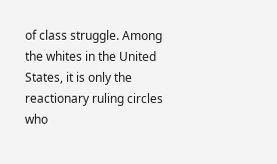of class struggle. Among the whites in the United
States, it is only the reactionary ruling circles who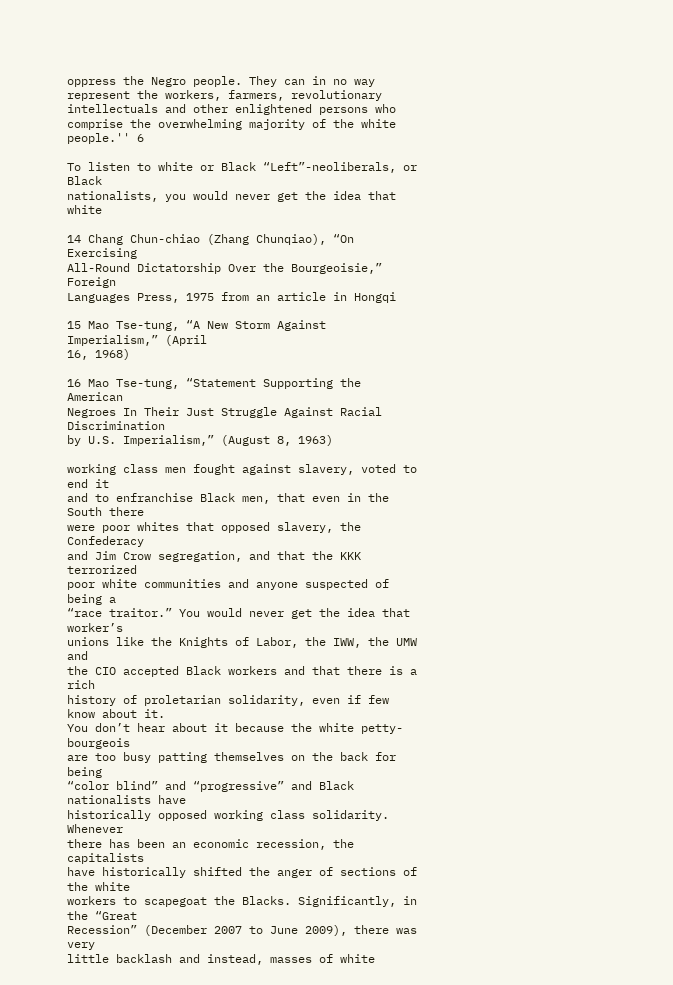oppress the Negro people. They can in no way
represent the workers, farmers, revolutionary
intellectuals and other enlightened persons who
comprise the overwhelming majority of the white
people.'' 6

To listen to white or Black “Left”-neoliberals, or Black
nationalists, you would never get the idea that white

14 Chang Chun-chiao (Zhang Chunqiao), “On Exercising
All-Round Dictatorship Over the Bourgeoisie,” Foreign
Languages Press, 1975 from an article in Hongqi

15 Mao Tse-tung, “A New Storm Against Imperialism,” (April
16, 1968)

16 Mao Tse-tung, “Statement Supporting the American
Negroes In Their Just Struggle Against Racial Discrimination
by U.S. Imperialism,” (August 8, 1963)

working class men fought against slavery, voted to end it
and to enfranchise Black men, that even in the South there
were poor whites that opposed slavery, the Confederacy
and Jim Crow segregation, and that the KKK terrorized
poor white communities and anyone suspected of being a
“race traitor.” You would never get the idea that worker’s
unions like the Knights of Labor, the IWW, the UMW and
the CIO accepted Black workers and that there is a rich
history of proletarian solidarity, even if few know about it.
You don’t hear about it because the white petty-bourgeois
are too busy patting themselves on the back for being
“color blind” and “progressive” and Black nationalists have
historically opposed working class solidarity. Whenever
there has been an economic recession, the capitalists
have historically shifted the anger of sections of the white
workers to scapegoat the Blacks. Significantly, in the “Great
Recession” (December 2007 to June 2009), there was very
little backlash and instead, masses of white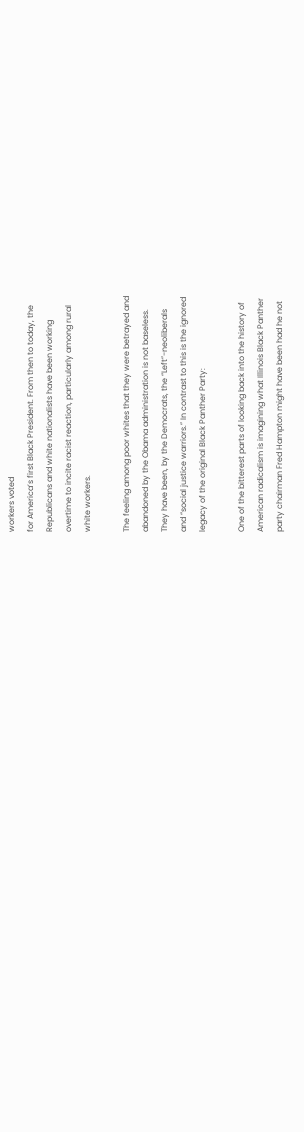workers voted
for America’s first Black President. From then to today, the
Republicans and white nationalists have been working
overtime to incite racist reaction, particularly among rural
white workers.

The feeling among poor whites that they were betrayed and
abandoned by the Obama administration is not baseless.
They have been, by the Democrats, the “Left”-neoliberals
and “social justice warriors.” In contrast to this is the ignored
legacy of the original Black Panther Party:

One of the bitterest parts of looking back into the history of
American radicalism is imagining what Illinois Black Panther
party chairman Fred Hampton might have been had he not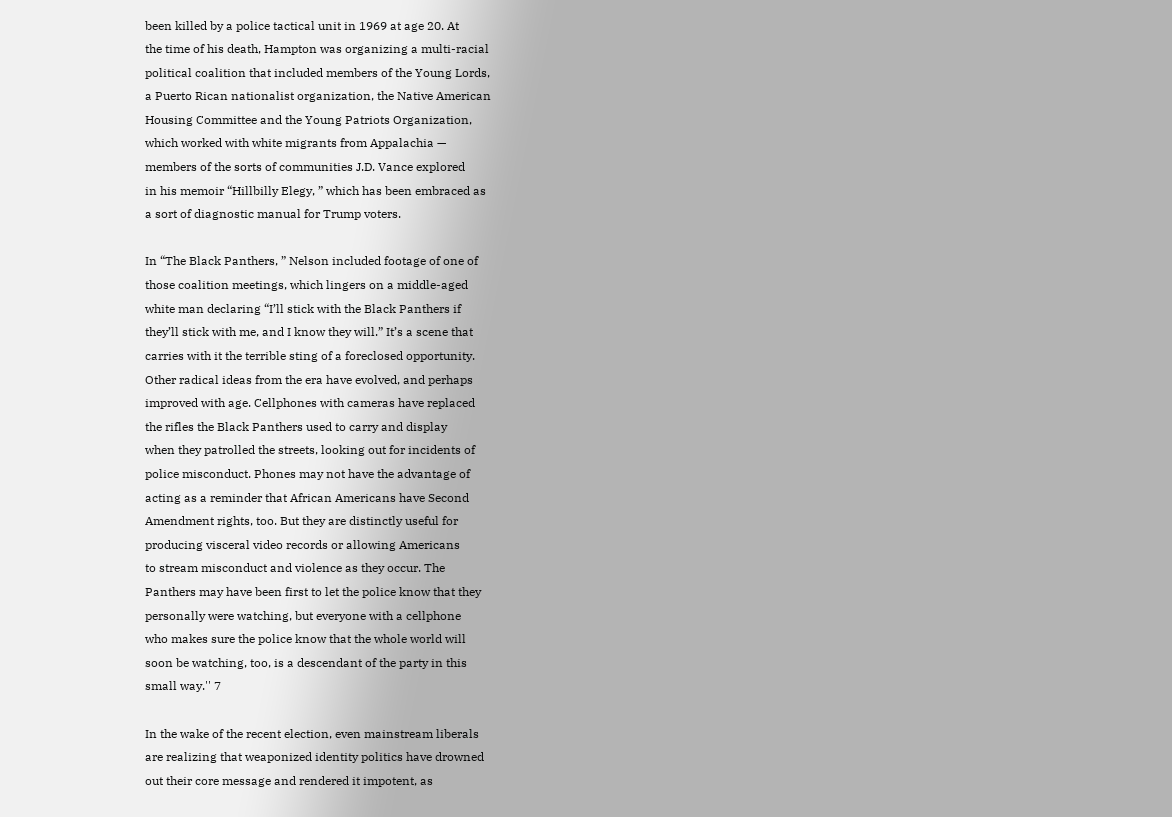been killed by a police tactical unit in 1969 at age 20. At
the time of his death, Hampton was organizing a multi-racial
political coalition that included members of the Young Lords,
a Puerto Rican nationalist organization, the Native American
Housing Committee and the Young Patriots Organization,
which worked with white migrants from Appalachia —
members of the sorts of communities J.D. Vance explored
in his memoir “Hillbilly Elegy, ” which has been embraced as
a sort of diagnostic manual for Trump voters.

In “The Black Panthers, ” Nelson included footage of one of
those coalition meetings, which lingers on a middle-aged
white man declaring “I’ll stick with the Black Panthers if
they’ll stick with me, and I know they will.” It’s a scene that
carries with it the terrible sting of a foreclosed opportunity.
Other radical ideas from the era have evolved, and perhaps
improved with age. Cellphones with cameras have replaced
the rifles the Black Panthers used to carry and display
when they patrolled the streets, looking out for incidents of
police misconduct. Phones may not have the advantage of
acting as a reminder that African Americans have Second
Amendment rights, too. But they are distinctly useful for
producing visceral video records or allowing Americans
to stream misconduct and violence as they occur. The
Panthers may have been first to let the police know that they
personally were watching, but everyone with a cellphone
who makes sure the police know that the whole world will
soon be watching, too, is a descendant of the party in this
small way.'' 7

In the wake of the recent election, even mainstream liberals
are realizing that weaponized identity politics have drowned
out their core message and rendered it impotent, as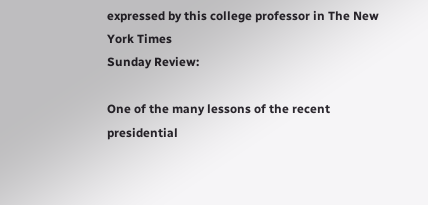expressed by this college professor in The New York Times
Sunday Review:

One of the many lessons of the recent presidential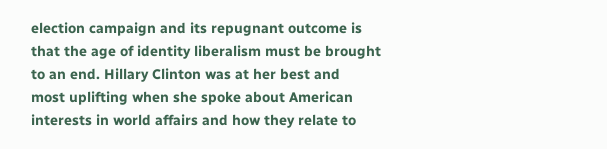election campaign and its repugnant outcome is
that the age of identity liberalism must be brought
to an end. Hillary Clinton was at her best and
most uplifting when she spoke about American
interests in world affairs and how they relate to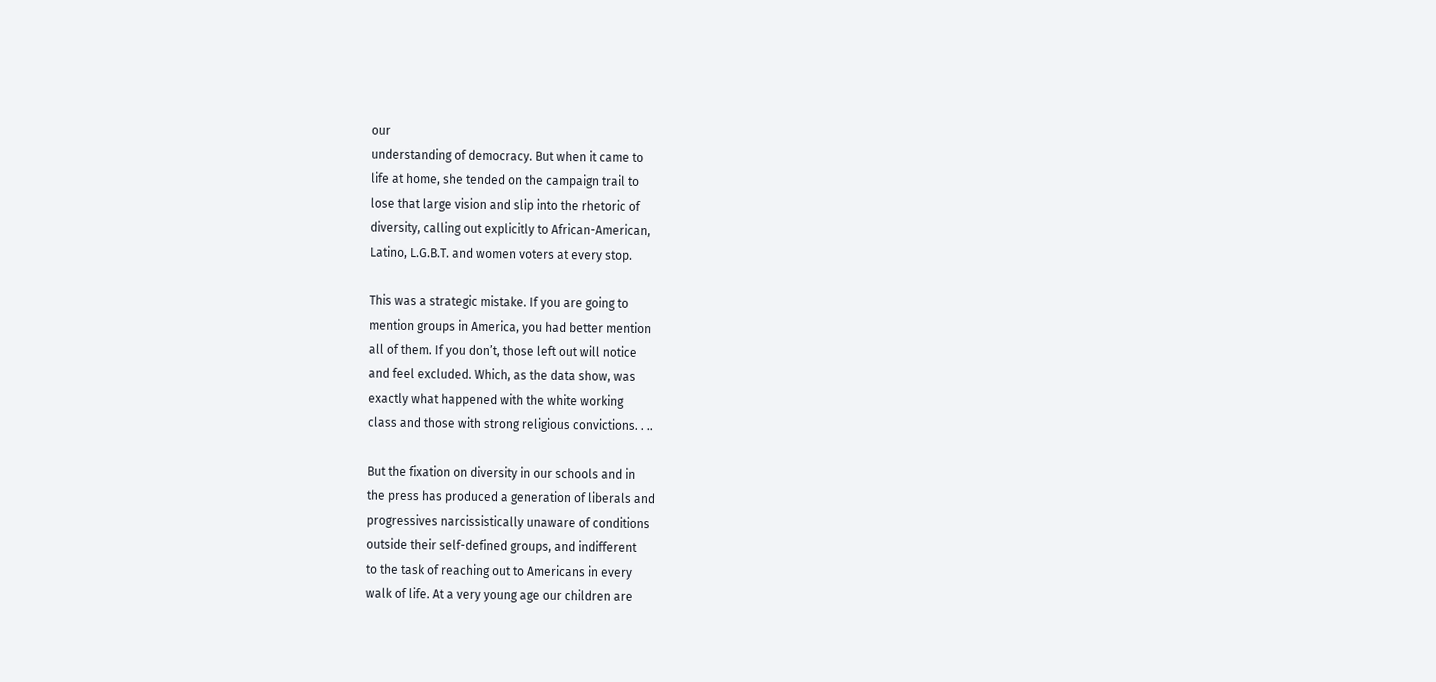our
understanding of democracy. But when it came to
life at home, she tended on the campaign trail to
lose that large vision and slip into the rhetoric of
diversity, calling out explicitly to African-American,
Latino, L.G.B.T. and women voters at every stop.

This was a strategic mistake. If you are going to
mention groups in America, you had better mention
all of them. If you don’t, those left out will notice
and feel excluded. Which, as the data show, was
exactly what happened with the white working
class and those with strong religious convictions. . ..

But the fixation on diversity in our schools and in
the press has produced a generation of liberals and
progressives narcissistically unaware of conditions
outside their self-defined groups, and indifferent
to the task of reaching out to Americans in every
walk of life. At a very young age our children are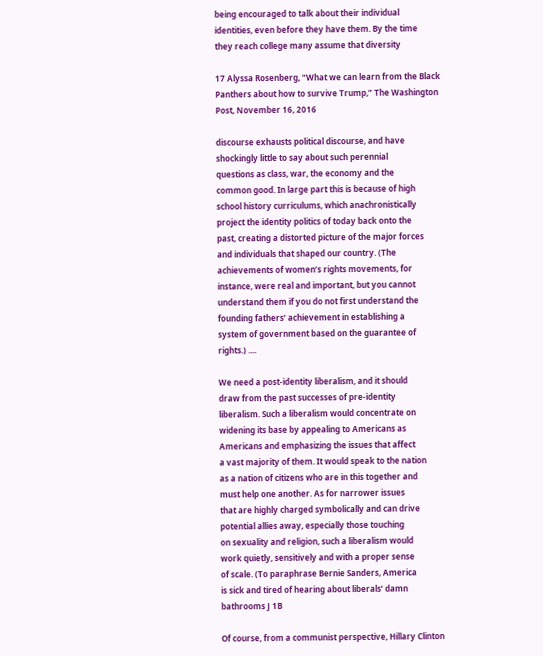being encouraged to talk about their individual
identities, even before they have them. By the time
they reach college many assume that diversity

17 Alyssa Rosenberg, “What we can learn from the Black
Panthers about how to survive Trump,” The Washington
Post, November 16, 2016

discourse exhausts political discourse, and have
shockingly little to say about such perennial
questions as class, war, the economy and the
common good. In large part this is because of high
school history curriculums, which anachronistically
project the identity politics of today back onto the
past, creating a distorted picture of the major forces
and individuals that shaped our country. (The
achievements of women’s rights movements, for
instance, were real and important, but you cannot
understand them if you do not first understand the
founding fathers’ achievement in establishing a
system of government based on the guarantee of
rights.) ....

We need a post-identity liberalism, and it should
draw from the past successes of pre-identity
liberalism. Such a liberalism would concentrate on
widening its base by appealing to Americans as
Americans and emphasizing the issues that affect
a vast majority of them. It would speak to the nation
as a nation of citizens who are in this together and
must help one another. As for narrower issues
that are highly charged symbolically and can drive
potential allies away, especially those touching
on sexuality and religion, such a liberalism would
work quietly, sensitively and with a proper sense
of scale. (To paraphrase Bernie Sanders, America
is sick and tired of hearing about liberals’ damn
bathrooms J 1B

Of course, from a communist perspective, Hillary Clinton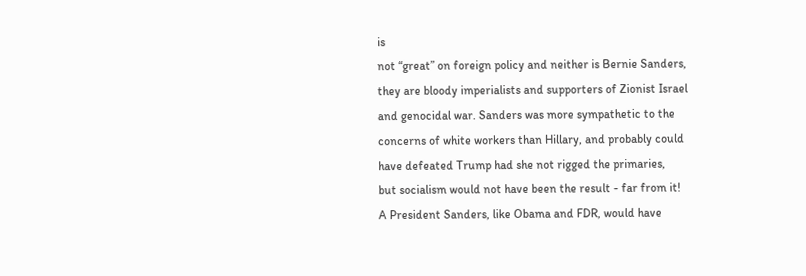is
not “great” on foreign policy and neither is Bernie Sanders,
they are bloody imperialists and supporters of Zionist Israel
and genocidal war. Sanders was more sympathetic to the
concerns of white workers than Hillary, and probably could
have defeated Trump had she not rigged the primaries,
but socialism would not have been the result - far from it!
A President Sanders, like Obama and FDR, would have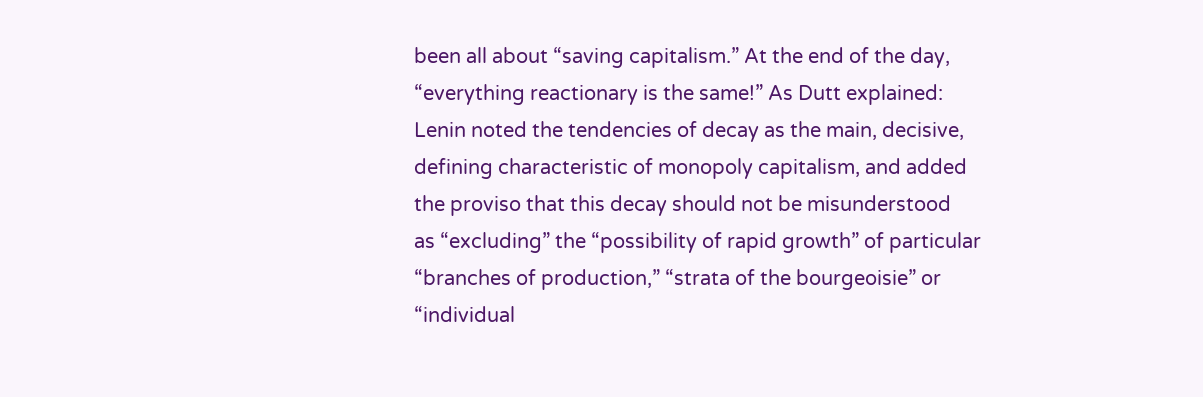been all about “saving capitalism.” At the end of the day,
“everything reactionary is the same!” As Dutt explained:
Lenin noted the tendencies of decay as the main, decisive,
defining characteristic of monopoly capitalism, and added
the proviso that this decay should not be misunderstood
as “excluding” the “possibility of rapid growth” of particular
“branches of production,” “strata of the bourgeoisie” or
“individual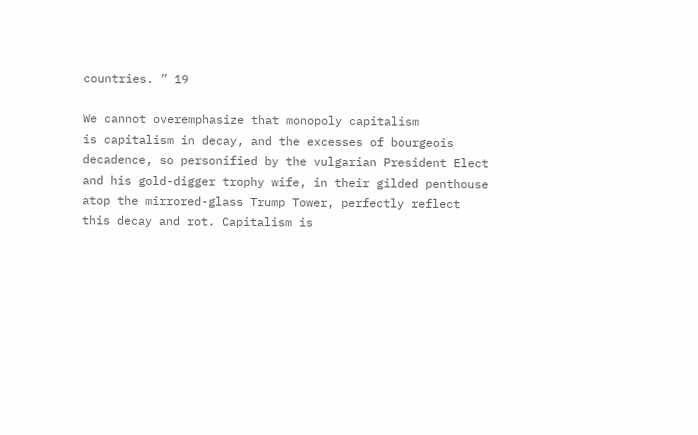countries. ” 19

We cannot overemphasize that monopoly capitalism
is capitalism in decay, and the excesses of bourgeois
decadence, so personified by the vulgarian President Elect
and his gold-digger trophy wife, in their gilded penthouse
atop the mirrored-glass Trump Tower, perfectly reflect
this decay and rot. Capitalism is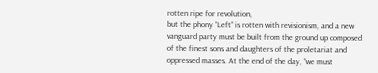rotten ripe for revolution,
but the phony “Left” is rotten with revisionism, and a new
vanguard party must be built from the ground up composed
of the finest sons and daughters of the proletariat and
oppressed masses. At the end of the day, “we must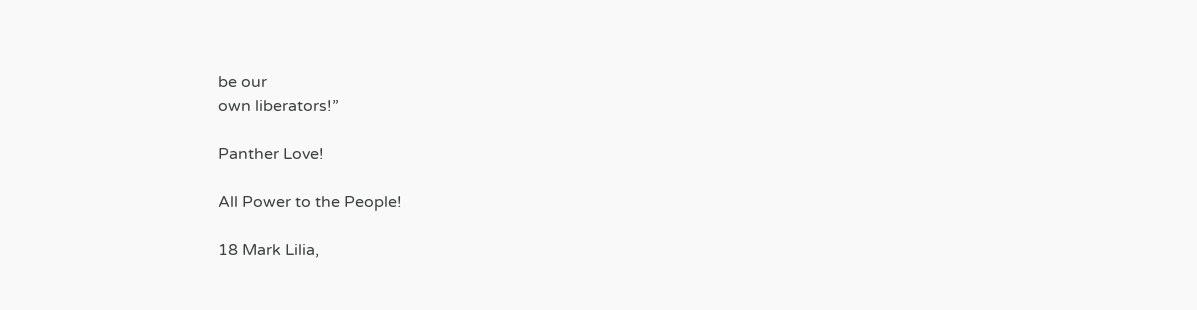be our
own liberators!”

Panther Love!

All Power to the People!

18 Mark Lilia,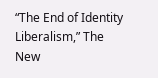“The End of Identity Liberalism,” The New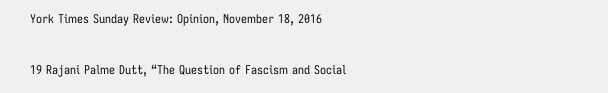York Times Sunday Review: Opinion, November 18, 2016

19 Rajani Palme Dutt, “The Question of Fascism and Social